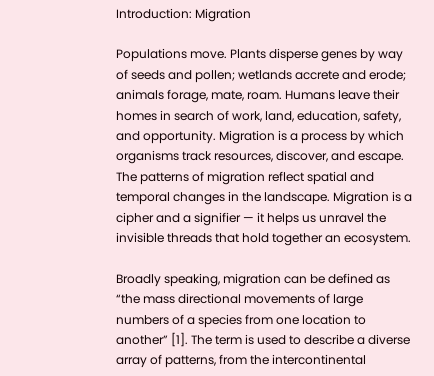Introduction: Migration

Populations move. Plants disperse genes by way of seeds and pollen; wetlands accrete and erode; animals forage, mate, roam. Humans leave their homes in search of work, land, education, safety, and opportunity. Migration is a process by which organisms track resources, discover, and escape. The patterns of migration reflect spatial and temporal changes in the landscape. Migration is a cipher and a signifier — it helps us unravel the invisible threads that hold together an ecosystem.

Broadly speaking, migration can be defined as “the mass directional movements of large numbers of a species from one location to another” [1]. The term is used to describe a diverse array of patterns, from the intercontinental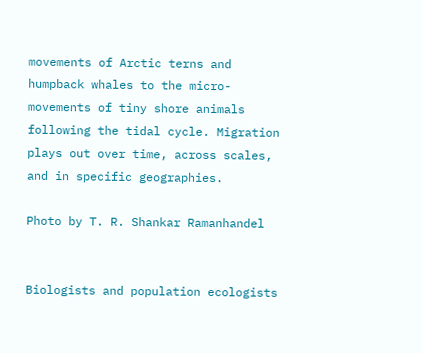movements of Arctic terns and humpback whales to the micro-movements of tiny shore animals following the tidal cycle. Migration plays out over time, across scales, and in specific geographies.

Photo by T. R. Shankar Ramanhandel


Biologists and population ecologists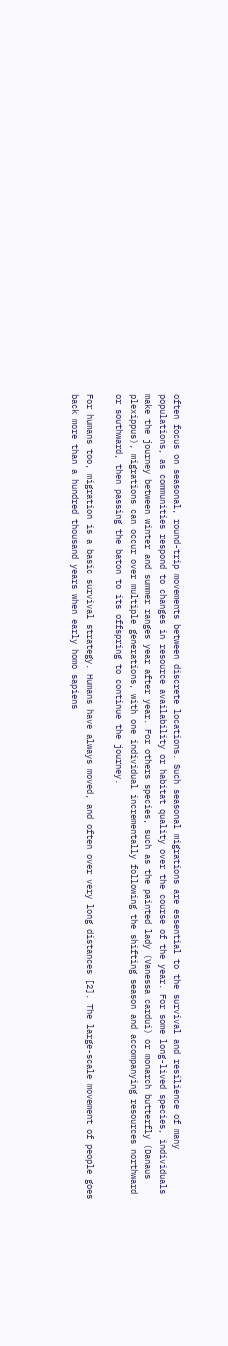often focus on seasonal, round-trip movements between discrete locations. Such seasonal migrations are essential to the survival and resilience of many populations, as communities respond to changes in resource availability or habitat quality over the course of the year. For some long-lived species, individuals make the journey between winter and summer ranges year after year. For others species, such as the painted lady (Vanessa cardui) or monarch butterfly (Danaus plexippus), migrations can occur over multiple generations, with one individual incrementally following the shifting season and accompanying resources northward or southward, then passing the baton to its offspring to continue the journey.

For humans too, migration is a basic survival strategy. Humans have always moved, and often over very long distances [2]. The large-scale movement of people goes back more than a hundred thousand years when early homo sapiens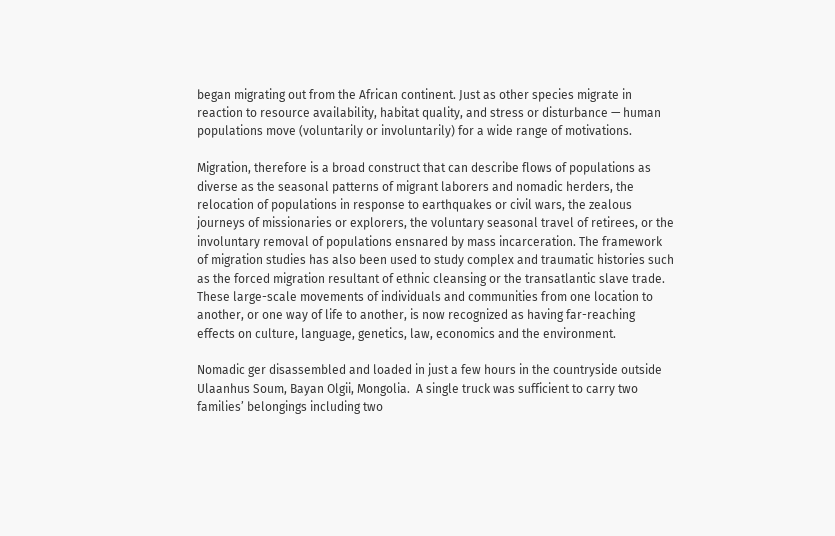began migrating out from the African continent. Just as other species migrate in reaction to resource availability, habitat quality, and stress or disturbance — human populations move (voluntarily or involuntarily) for a wide range of motivations.

Migration, therefore is a broad construct that can describe flows of populations as diverse as the seasonal patterns of migrant laborers and nomadic herders, the relocation of populations in response to earthquakes or civil wars, the zealous journeys of missionaries or explorers, the voluntary seasonal travel of retirees, or the involuntary removal of populations ensnared by mass incarceration. The framework of migration studies has also been used to study complex and traumatic histories such as the forced migration resultant of ethnic cleansing or the transatlantic slave trade. These large-scale movements of individuals and communities from one location to another, or one way of life to another, is now recognized as having far-reaching effects on culture, language, genetics, law, economics and the environment.

Nomadic ger disassembled and loaded in just a few hours in the countryside outside Ulaanhus Soum, Bayan Olgii, Mongolia.  A single truck was sufficient to carry two families’ belongings including two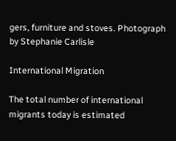gers, furniture and stoves. Photograph by Stephanie Carlisle

International Migration

The total number of international migrants today is estimated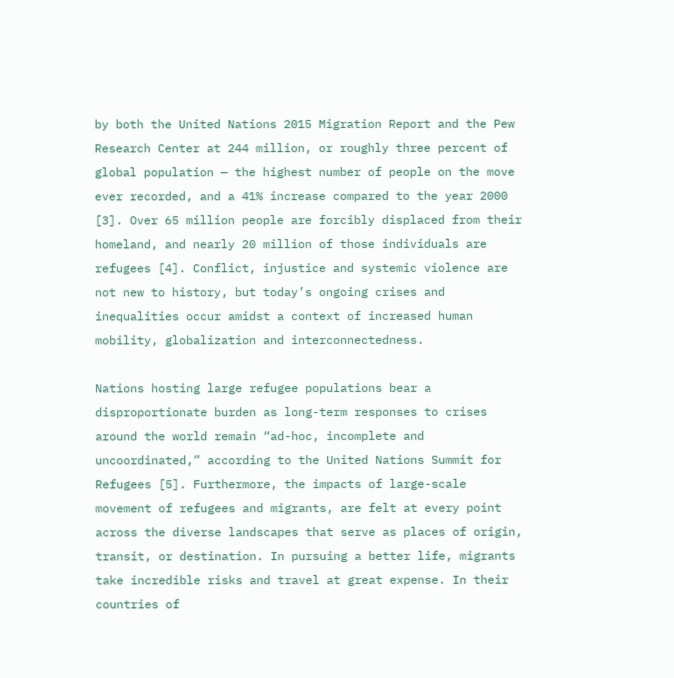by both the United Nations 2015 Migration Report and the Pew Research Center at 244 million, or roughly three percent of global population — the highest number of people on the move ever recorded, and a 41% increase compared to the year 2000 [3]. Over 65 million people are forcibly displaced from their homeland, and nearly 20 million of those individuals are refugees [4]. Conflict, injustice and systemic violence are not new to history, but today’s ongoing crises and inequalities occur amidst a context of increased human mobility, globalization and interconnectedness.

Nations hosting large refugee populations bear a disproportionate burden as long-term responses to crises around the world remain “ad-hoc, incomplete and uncoordinated,” according to the United Nations Summit for Refugees [5]. Furthermore, the impacts of large-scale movement of refugees and migrants, are felt at every point across the diverse landscapes that serve as places of origin, transit, or destination. In pursuing a better life, migrants take incredible risks and travel at great expense. In their countries of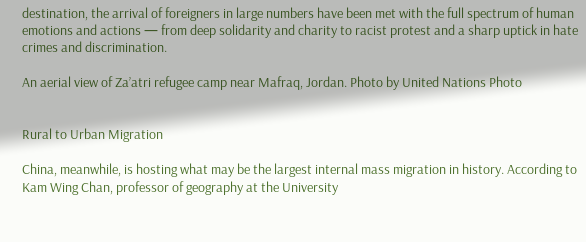destination, the arrival of foreigners in large numbers have been met with the full spectrum of human emotions and actions — from deep solidarity and charity to racist protest and a sharp uptick in hate crimes and discrimination.

An aerial view of Za’atri refugee camp near Mafraq, Jordan. Photo by United Nations Photo


Rural to Urban Migration

China, meanwhile, is hosting what may be the largest internal mass migration in history. According to Kam Wing Chan, professor of geography at the University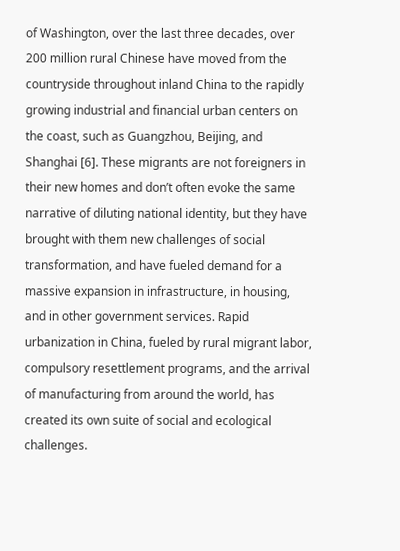of Washington, over the last three decades, over 200 million rural Chinese have moved from the countryside throughout inland China to the rapidly growing industrial and financial urban centers on the coast, such as Guangzhou, Beijing, and Shanghai [6]. These migrants are not foreigners in their new homes and don’t often evoke the same narrative of diluting national identity, but they have brought with them new challenges of social transformation, and have fueled demand for a massive expansion in infrastructure, in housing, and in other government services. Rapid urbanization in China, fueled by rural migrant labor, compulsory resettlement programs, and the arrival of manufacturing from around the world, has created its own suite of social and ecological challenges.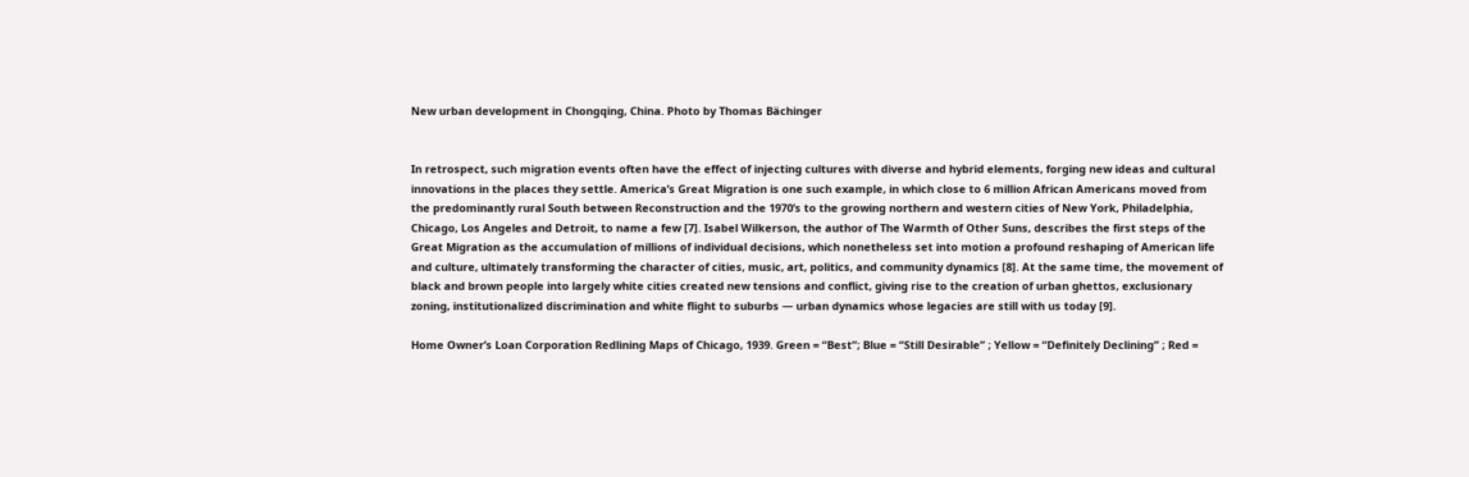New urban development in Chongqing, China. Photo by Thomas Bächinger


In retrospect, such migration events often have the effect of injecting cultures with diverse and hybrid elements, forging new ideas and cultural innovations in the places they settle. America’s Great Migration is one such example, in which close to 6 million African Americans moved from the predominantly rural South between Reconstruction and the 1970’s to the growing northern and western cities of New York, Philadelphia, Chicago, Los Angeles and Detroit, to name a few [7]. Isabel Wilkerson, the author of The Warmth of Other Suns, describes the first steps of the Great Migration as the accumulation of millions of individual decisions, which nonetheless set into motion a profound reshaping of American life and culture, ultimately transforming the character of cities, music, art, politics, and community dynamics [8]. At the same time, the movement of black and brown people into largely white cities created new tensions and conflict, giving rise to the creation of urban ghettos, exclusionary zoning, institutionalized discrimination and white flight to suburbs — urban dynamics whose legacies are still with us today [9].

Home Owner’s Loan Corporation Redlining Maps of Chicago, 1939. Green = “Best”; Blue = “Still Desirable” ; Yellow = “Definitely Declining” ; Red =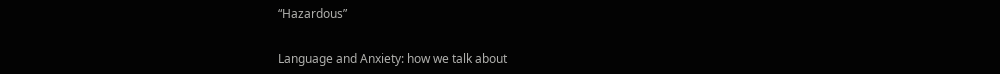“Hazardous”


Language and Anxiety: how we talk about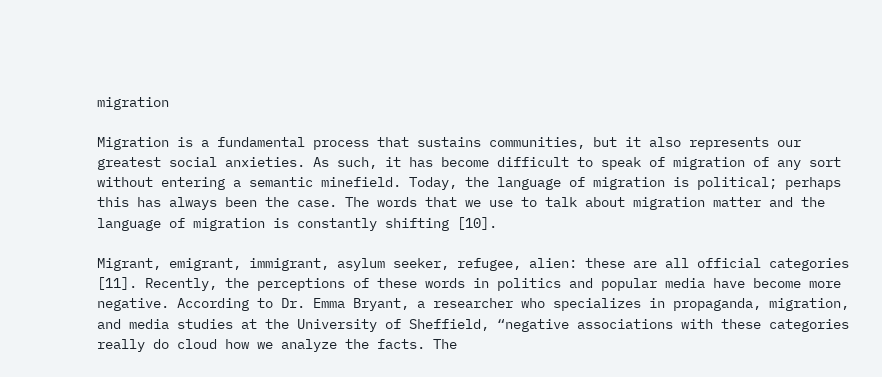migration

Migration is a fundamental process that sustains communities, but it also represents our greatest social anxieties. As such, it has become difficult to speak of migration of any sort without entering a semantic minefield. Today, the language of migration is political; perhaps this has always been the case. The words that we use to talk about migration matter and the language of migration is constantly shifting [10].

Migrant, emigrant, immigrant, asylum seeker, refugee, alien: these are all official categories [11]. Recently, the perceptions of these words in politics and popular media have become more negative. According to Dr. Emma Bryant, a researcher who specializes in propaganda, migration, and media studies at the University of Sheffield, “negative associations with these categories really do cloud how we analyze the facts. The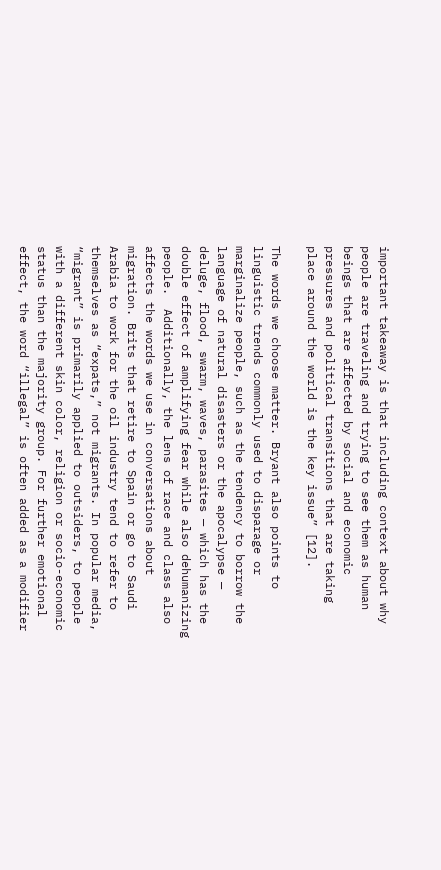important takeaway is that including context about why people are traveling and trying to see them as human beings that are affected by social and economic pressures and political transitions that are taking place around the world is the key issue” [12].

The words we choose matter. Bryant also points to linguistic trends commonly used to disparage or marginalize people, such as the tendency to borrow the language of natural disasters or the apocalypse — deluge, flood, swarm, waves, parasites — which has the double effect of amplifying fear while also dehumanizing people.  Additionally, the lens of race and class also affects the words we use in conversations about migration. Brits that retire to Spain or go to Saudi Arabia to work for the oil industry tend to refer to themselves as “expats,” not migrants. In popular media, “migrant” is primarily applied to outsiders, to people with a different skin color, religion or socio-economic status than the majority group. For further emotional effect, the word “illegal” is often added as a modifier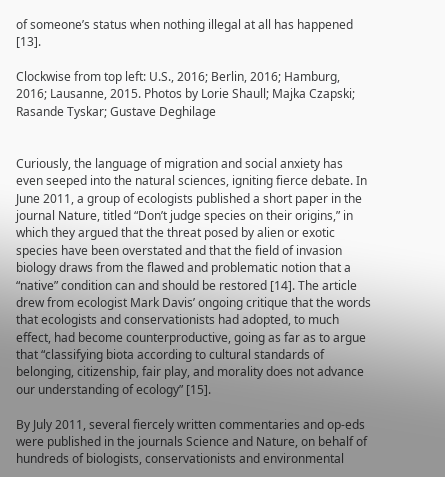of someone’s status when nothing illegal at all has happened [13].

Clockwise from top left: U.S., 2016; Berlin, 2016; Hamburg, 2016; Lausanne, 2015. Photos by Lorie Shaull; Majka Czapski; Rasande Tyskar; Gustave Deghilage


Curiously, the language of migration and social anxiety has even seeped into the natural sciences, igniting fierce debate. In June 2011, a group of ecologists published a short paper in the journal Nature, titled “Don’t judge species on their origins,” in which they argued that the threat posed by alien or exotic species have been overstated and that the field of invasion biology draws from the flawed and problematic notion that a “native” condition can and should be restored [14]. The article drew from ecologist Mark Davis’ ongoing critique that the words that ecologists and conservationists had adopted, to much effect, had become counterproductive, going as far as to argue that “classifying biota according to cultural standards of belonging, citizenship, fair play, and morality does not advance our understanding of ecology” [15].

By July 2011, several fiercely written commentaries and op-eds were published in the journals Science and Nature, on behalf of hundreds of biologists, conservationists and environmental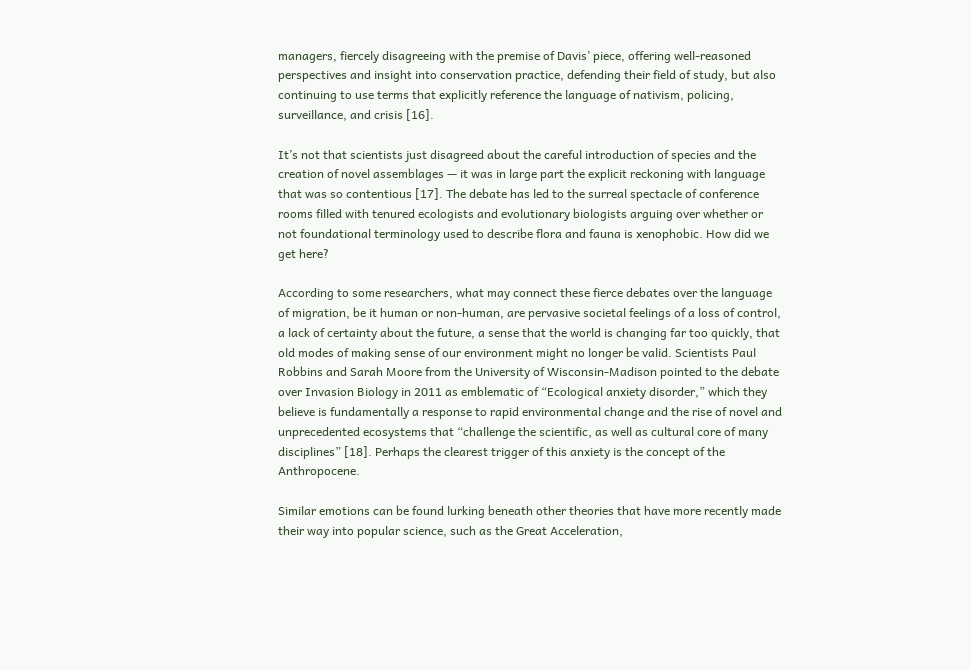managers, fiercely disagreeing with the premise of Davis’ piece, offering well-reasoned perspectives and insight into conservation practice, defending their field of study, but also continuing to use terms that explicitly reference the language of nativism, policing, surveillance, and crisis [16].

It’s not that scientists just disagreed about the careful introduction of species and the creation of novel assemblages — it was in large part the explicit reckoning with language that was so contentious [17]. The debate has led to the surreal spectacle of conference rooms filled with tenured ecologists and evolutionary biologists arguing over whether or not foundational terminology used to describe flora and fauna is xenophobic. How did we get here?

According to some researchers, what may connect these fierce debates over the language of migration, be it human or non-human, are pervasive societal feelings of a loss of control, a lack of certainty about the future, a sense that the world is changing far too quickly, that old modes of making sense of our environment might no longer be valid. Scientists Paul Robbins and Sarah Moore from the University of Wisconsin-Madison pointed to the debate over Invasion Biology in 2011 as emblematic of “Ecological anxiety disorder,” which they believe is fundamentally a response to rapid environmental change and the rise of novel and unprecedented ecosystems that “challenge the scientific, as well as cultural core of many disciplines” [18]. Perhaps the clearest trigger of this anxiety is the concept of the Anthropocene.

Similar emotions can be found lurking beneath other theories that have more recently made their way into popular science, such as the Great Acceleration,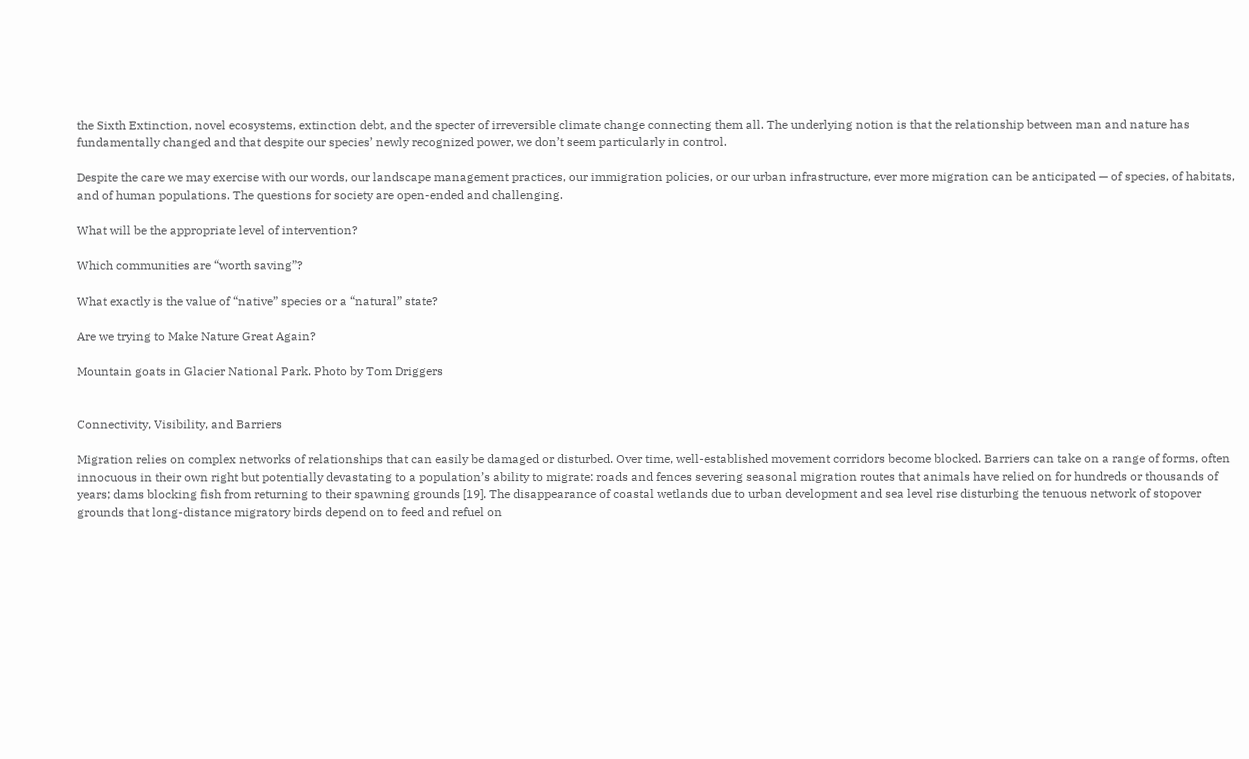the Sixth Extinction, novel ecosystems, extinction debt, and the specter of irreversible climate change connecting them all. The underlying notion is that the relationship between man and nature has fundamentally changed and that despite our species’ newly recognized power, we don’t seem particularly in control.

Despite the care we may exercise with our words, our landscape management practices, our immigration policies, or our urban infrastructure, ever more migration can be anticipated — of species, of habitats, and of human populations. The questions for society are open-ended and challenging.

What will be the appropriate level of intervention?

Which communities are “worth saving”?

What exactly is the value of “native” species or a “natural” state?

Are we trying to Make Nature Great Again?

Mountain goats in Glacier National Park. Photo by Tom Driggers


Connectivity, Visibility, and Barriers

Migration relies on complex networks of relationships that can easily be damaged or disturbed. Over time, well-established movement corridors become blocked. Barriers can take on a range of forms, often innocuous in their own right but potentially devastating to a population’s ability to migrate: roads and fences severing seasonal migration routes that animals have relied on for hundreds or thousands of years; dams blocking fish from returning to their spawning grounds [19]. The disappearance of coastal wetlands due to urban development and sea level rise disturbing the tenuous network of stopover grounds that long-distance migratory birds depend on to feed and refuel on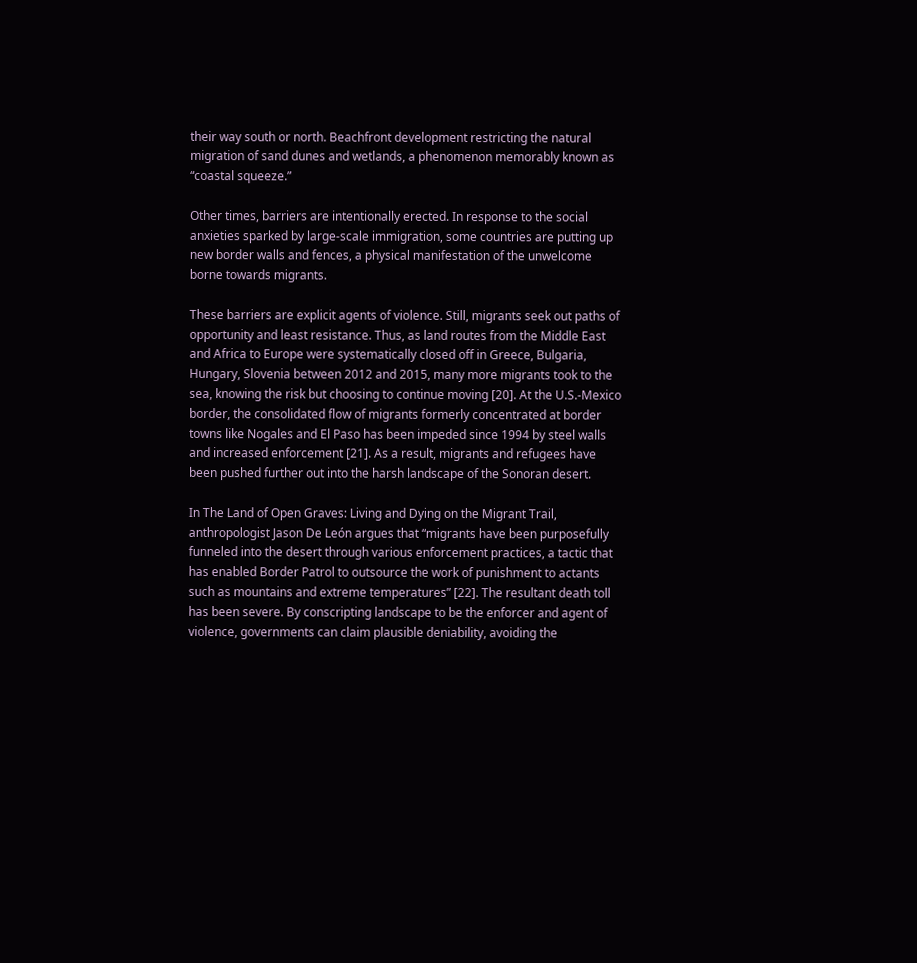their way south or north. Beachfront development restricting the natural migration of sand dunes and wetlands, a phenomenon memorably known as “coastal squeeze.”

Other times, barriers are intentionally erected. In response to the social anxieties sparked by large-scale immigration, some countries are putting up new border walls and fences, a physical manifestation of the unwelcome borne towards migrants.

These barriers are explicit agents of violence. Still, migrants seek out paths of opportunity and least resistance. Thus, as land routes from the Middle East and Africa to Europe were systematically closed off in Greece, Bulgaria, Hungary, Slovenia between 2012 and 2015, many more migrants took to the sea, knowing the risk but choosing to continue moving [20]. At the U.S.-Mexico border, the consolidated flow of migrants formerly concentrated at border towns like Nogales and El Paso has been impeded since 1994 by steel walls and increased enforcement [21]. As a result, migrants and refugees have been pushed further out into the harsh landscape of the Sonoran desert.

In The Land of Open Graves: Living and Dying on the Migrant Trail, anthropologist Jason De León argues that “migrants have been purposefully funneled into the desert through various enforcement practices, a tactic that has enabled Border Patrol to outsource the work of punishment to actants such as mountains and extreme temperatures” [22]. The resultant death toll has been severe. By conscripting landscape to be the enforcer and agent of violence, governments can claim plausible deniability, avoiding the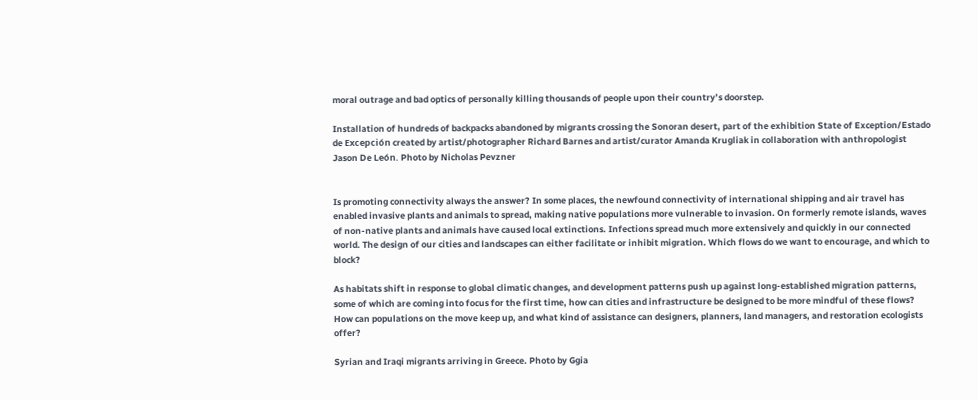moral outrage and bad optics of personally killing thousands of people upon their country’s doorstep.

Installation of hundreds of backpacks abandoned by migrants crossing the Sonoran desert, part of the exhibition State of Exception/Estado de Excepción created by artist/photographer Richard Barnes and artist/curator Amanda Krugliak in collaboration with anthropologist Jason De León. Photo by Nicholas Pevzner


Is promoting connectivity always the answer? In some places, the newfound connectivity of international shipping and air travel has enabled invasive plants and animals to spread, making native populations more vulnerable to invasion. On formerly remote islands, waves of non-native plants and animals have caused local extinctions. Infections spread much more extensively and quickly in our connected world. The design of our cities and landscapes can either facilitate or inhibit migration. Which flows do we want to encourage, and which to block?

As habitats shift in response to global climatic changes, and development patterns push up against long-established migration patterns, some of which are coming into focus for the first time, how can cities and infrastructure be designed to be more mindful of these flows? How can populations on the move keep up, and what kind of assistance can designers, planners, land managers, and restoration ecologists offer?

Syrian and Iraqi migrants arriving in Greece. Photo by Ggia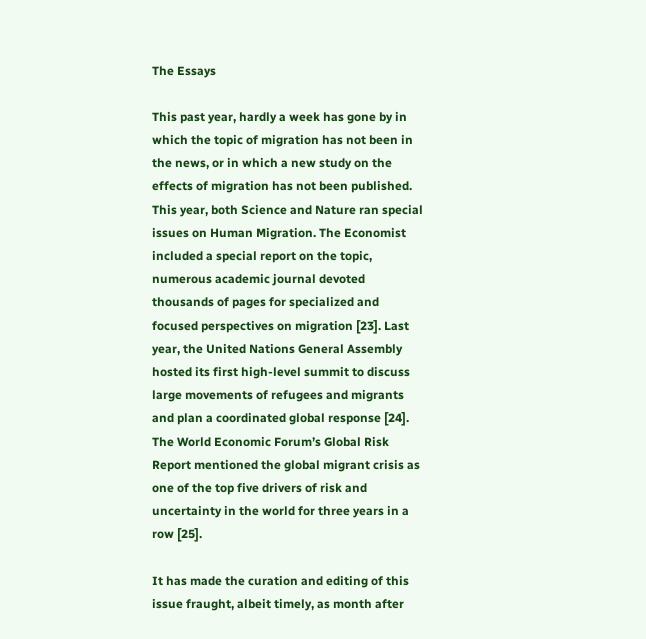The Essays

This past year, hardly a week has gone by in which the topic of migration has not been in the news, or in which a new study on the effects of migration has not been published. This year, both Science and Nature ran special issues on Human Migration. The Economist included a special report on the topic, numerous academic journal devoted thousands of pages for specialized and focused perspectives on migration [23]. Last year, the United Nations General Assembly hosted its first high-level summit to discuss large movements of refugees and migrants and plan a coordinated global response [24]. The World Economic Forum’s Global Risk Report mentioned the global migrant crisis as one of the top five drivers of risk and uncertainty in the world for three years in a row [25].

It has made the curation and editing of this issue fraught, albeit timely, as month after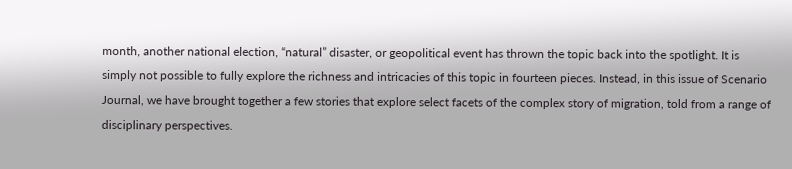month, another national election, “natural” disaster, or geopolitical event has thrown the topic back into the spotlight. It is simply not possible to fully explore the richness and intricacies of this topic in fourteen pieces. Instead, in this issue of Scenario Journal, we have brought together a few stories that explore select facets of the complex story of migration, told from a range of disciplinary perspectives.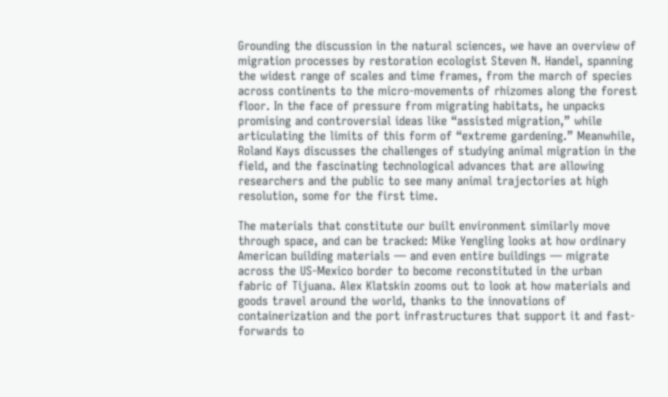Grounding the discussion in the natural sciences, we have an overview of migration processes by restoration ecologist Steven N. Handel, spanning the widest range of scales and time frames, from the march of species across continents to the micro-movements of rhizomes along the forest floor. In the face of pressure from migrating habitats, he unpacks promising and controversial ideas like “assisted migration,” while articulating the limits of this form of “extreme gardening.” Meanwhile, Roland Kays discusses the challenges of studying animal migration in the field, and the fascinating technological advances that are allowing researchers and the public to see many animal trajectories at high resolution, some for the first time.

The materials that constitute our built environment similarly move through space, and can be tracked: Mike Yengling looks at how ordinary American building materials — and even entire buildings — migrate across the US-Mexico border to become reconstituted in the urban fabric of Tijuana. Alex Klatskin zooms out to look at how materials and goods travel around the world, thanks to the innovations of containerization and the port infrastructures that support it and fast-forwards to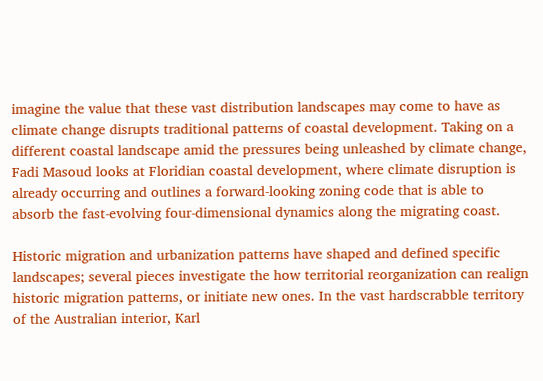imagine the value that these vast distribution landscapes may come to have as climate change disrupts traditional patterns of coastal development. Taking on a different coastal landscape amid the pressures being unleashed by climate change, Fadi Masoud looks at Floridian coastal development, where climate disruption is already occurring and outlines a forward-looking zoning code that is able to absorb the fast-evolving four-dimensional dynamics along the migrating coast.

Historic migration and urbanization patterns have shaped and defined specific landscapes; several pieces investigate the how territorial reorganization can realign historic migration patterns, or initiate new ones. In the vast hardscrabble territory of the Australian interior, Karl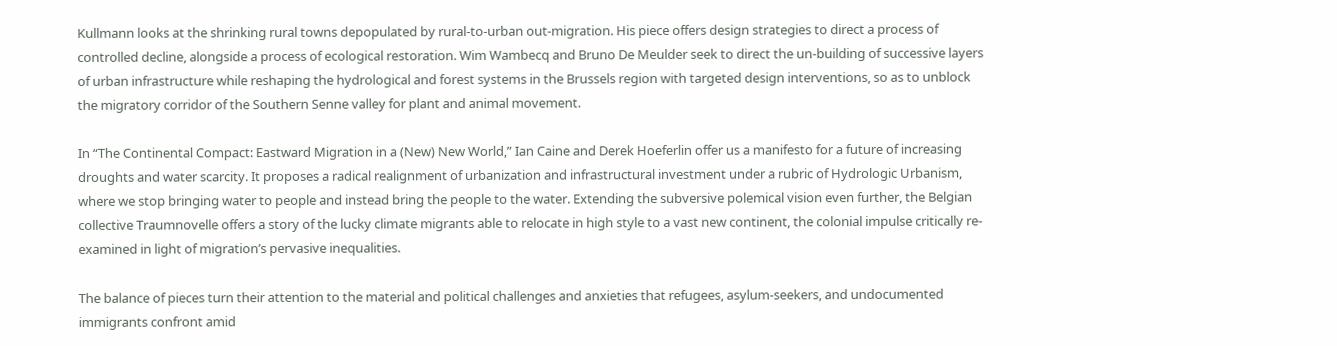Kullmann looks at the shrinking rural towns depopulated by rural-to-urban out-migration. His piece offers design strategies to direct a process of controlled decline, alongside a process of ecological restoration. Wim Wambecq and Bruno De Meulder seek to direct the un-building of successive layers of urban infrastructure while reshaping the hydrological and forest systems in the Brussels region with targeted design interventions, so as to unblock the migratory corridor of the Southern Senne valley for plant and animal movement.

In “The Continental Compact: Eastward Migration in a (New) New World,” Ian Caine and Derek Hoeferlin offer us a manifesto for a future of increasing droughts and water scarcity. It proposes a radical realignment of urbanization and infrastructural investment under a rubric of Hydrologic Urbanism, where we stop bringing water to people and instead bring the people to the water. Extending the subversive polemical vision even further, the Belgian collective Traumnovelle offers a story of the lucky climate migrants able to relocate in high style to a vast new continent, the colonial impulse critically re-examined in light of migration’s pervasive inequalities.

The balance of pieces turn their attention to the material and political challenges and anxieties that refugees, asylum-seekers, and undocumented immigrants confront amid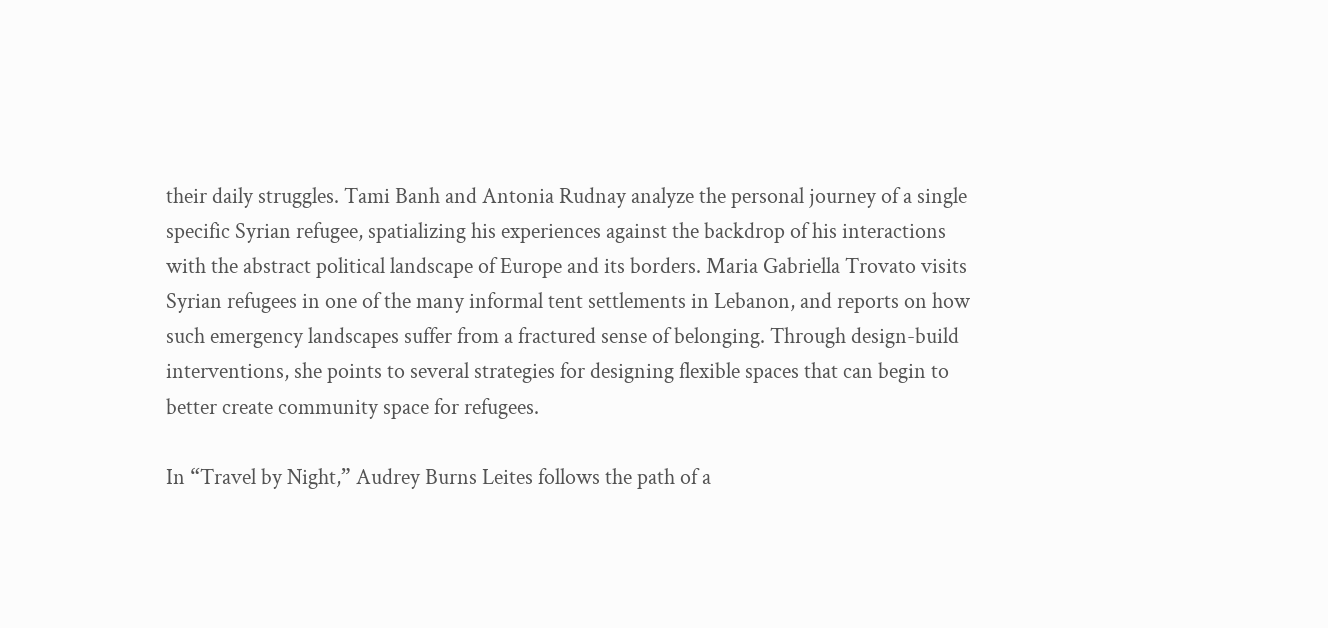their daily struggles. Tami Banh and Antonia Rudnay analyze the personal journey of a single specific Syrian refugee, spatializing his experiences against the backdrop of his interactions with the abstract political landscape of Europe and its borders. Maria Gabriella Trovato visits Syrian refugees in one of the many informal tent settlements in Lebanon, and reports on how such emergency landscapes suffer from a fractured sense of belonging. Through design-build interventions, she points to several strategies for designing flexible spaces that can begin to better create community space for refugees.

In “Travel by Night,” Audrey Burns Leites follows the path of a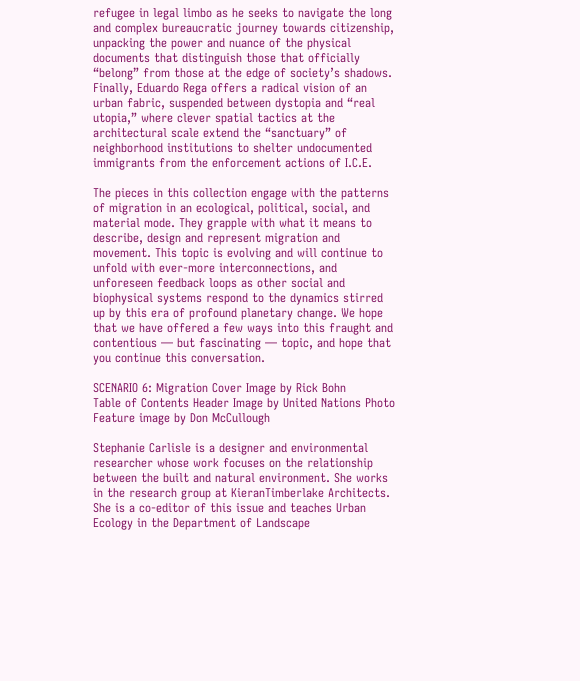refugee in legal limbo as he seeks to navigate the long and complex bureaucratic journey towards citizenship, unpacking the power and nuance of the physical documents that distinguish those that officially “belong” from those at the edge of society’s shadows. Finally, Eduardo Rega offers a radical vision of an urban fabric, suspended between dystopia and “real utopia,” where clever spatial tactics at the architectural scale extend the “sanctuary” of neighborhood institutions to shelter undocumented immigrants from the enforcement actions of I.C.E.

The pieces in this collection engage with the patterns of migration in an ecological, political, social, and material mode. They grapple with what it means to describe, design and represent migration and movement. This topic is evolving and will continue to unfold with ever-more interconnections, and unforeseen feedback loops as other social and biophysical systems respond to the dynamics stirred up by this era of profound planetary change. We hope that we have offered a few ways into this fraught and contentious — but fascinating — topic, and hope that you continue this conversation.

SCENARIO 6: Migration Cover Image by Rick Bohn
Table of Contents Header Image by United Nations Photo
Feature image by Don McCullough

Stephanie Carlisle is a designer and environmental researcher whose work focuses on the relationship between the built and natural environment. She works in the research group at KieranTimberlake Architects. She is a co-editor of this issue and teaches Urban Ecology in the Department of Landscape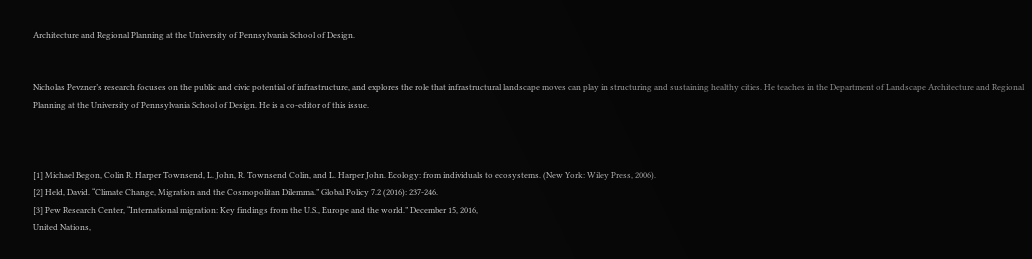Architecture and Regional Planning at the University of Pennsylvania School of Design.


Nicholas Pevzner’s research focuses on the public and civic potential of infrastructure, and explores the role that infrastructural landscape moves can play in structuring and sustaining healthy cities. He teaches in the Department of Landscape Architecture and Regional Planning at the University of Pennsylvania School of Design. He is a co-editor of this issue.



[1] Michael Begon, Colin R. Harper Townsend, L. John, R. Townsend Colin, and L. Harper John. Ecology: from individuals to ecosystems. (New York: Wiley Press, 2006).
[2] Held, David. “Climate Change, Migration and the Cosmopolitan Dilemma.” Global Policy 7.2 (2016): 237-246.
[3] Pew Research Center, “International migration: Key findings from the U.S., Europe and the world.” December 15, 2016,
United Nations,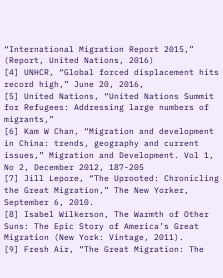“International Migration Report 2015,” (Report, United Nations, 2016)
[4] UNHCR, “Global forced displacement hits record high,” June 20, 2016,
[5] United Nations, “United Nations Summit for Refugees: Addressing large numbers of migrants,”
[6] Kam W Chan, “Migration and development in China: trends, geography and current issues,” Migration and Development. Vol 1, No 2, December 2012, 187-205
[7] Jill Lepore, “The Uprooted: Chronicling the Great Migration,” The New Yorker, September 6, 2010.
[8] Isabel Wilkerson, The Warmth of Other Suns: The Epic Story of America’s Great Migration (New York: Vintage, 2011).
[9] Fresh Air, “The Great Migration: The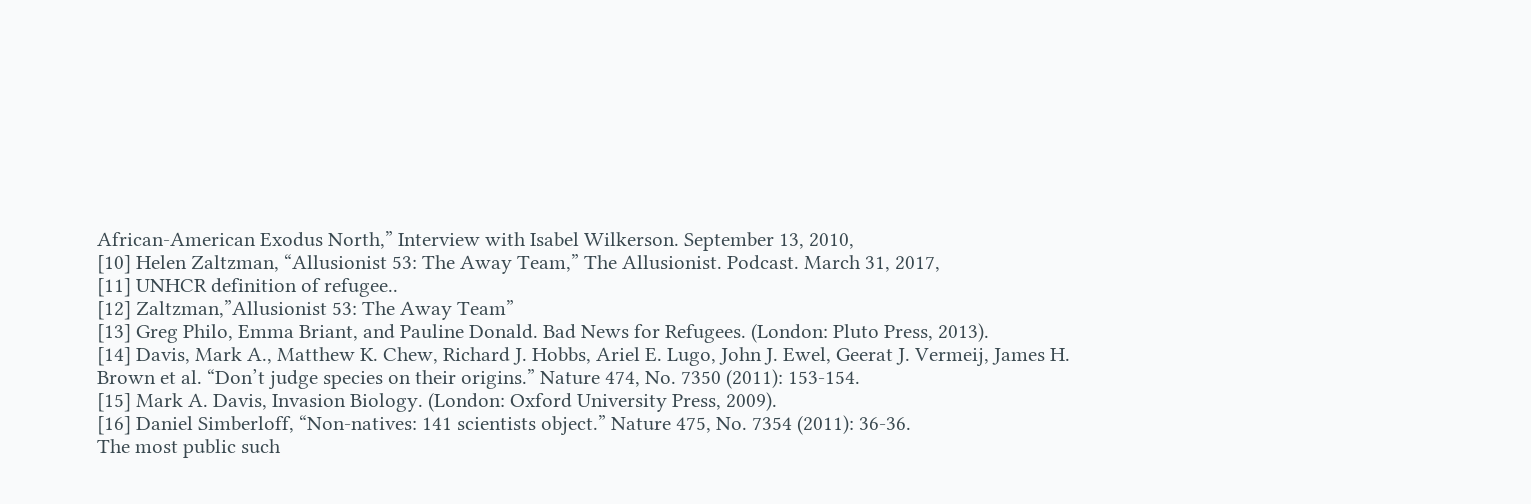African-American Exodus North,” Interview with Isabel Wilkerson. September 13, 2010,
[10] Helen Zaltzman, “Allusionist 53: The Away Team,” The Allusionist. Podcast. March 31, 2017,
[11] UNHCR definition of refugee..
[12] Zaltzman,”Allusionist 53: The Away Team”
[13] Greg Philo, Emma Briant, and Pauline Donald. Bad News for Refugees. (London: Pluto Press, 2013).
[14] Davis, Mark A., Matthew K. Chew, Richard J. Hobbs, Ariel E. Lugo, John J. Ewel, Geerat J. Vermeij, James H. Brown et al. “Don’t judge species on their origins.” Nature 474, No. 7350 (2011): 153-154.
[15] Mark A. Davis, Invasion Biology. (London: Oxford University Press, 2009).
[16] Daniel Simberloff, “Non-natives: 141 scientists object.” Nature 475, No. 7354 (2011): 36-36.
The most public such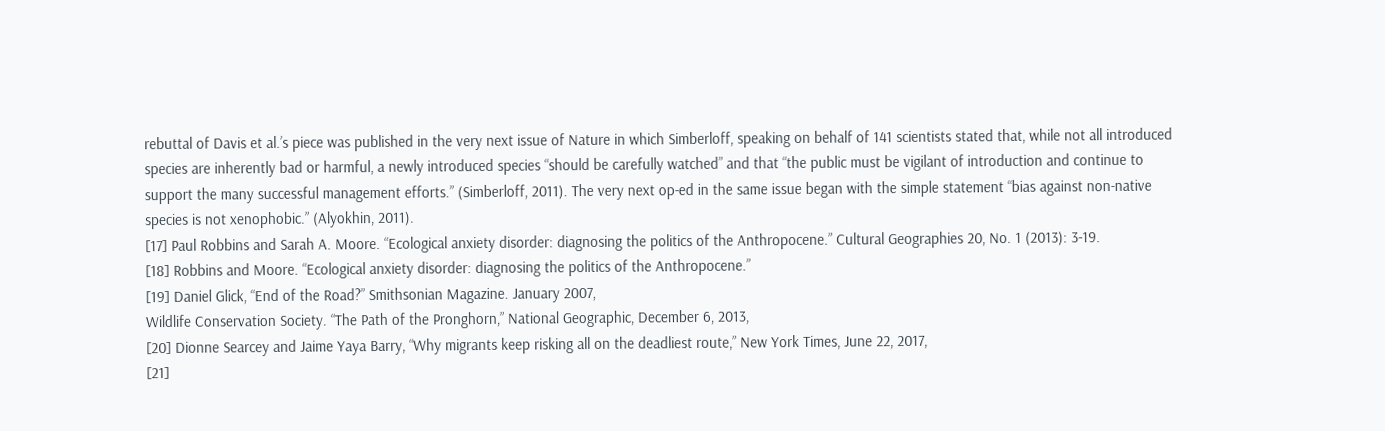rebuttal of Davis et al.’s piece was published in the very next issue of Nature in which Simberloff, speaking on behalf of 141 scientists stated that, while not all introduced species are inherently bad or harmful, a newly introduced species “should be carefully watched” and that “the public must be vigilant of introduction and continue to support the many successful management efforts.” (Simberloff, 2011). The very next op-ed in the same issue began with the simple statement “bias against non-native species is not xenophobic.” (Alyokhin, 2011).
[17] Paul Robbins and Sarah A. Moore. “Ecological anxiety disorder: diagnosing the politics of the Anthropocene.” Cultural Geographies 20, No. 1 (2013): 3-19.
[18] Robbins and Moore. “Ecological anxiety disorder: diagnosing the politics of the Anthropocene.”
[19] Daniel Glick, “End of the Road?” Smithsonian Magazine. January 2007,
Wildlife Conservation Society. “The Path of the Pronghorn,” National Geographic, December 6, 2013,
[20] Dionne Searcey and Jaime Yaya Barry, “Why migrants keep risking all on the deadliest route,” New York Times, June 22, 2017,
[21]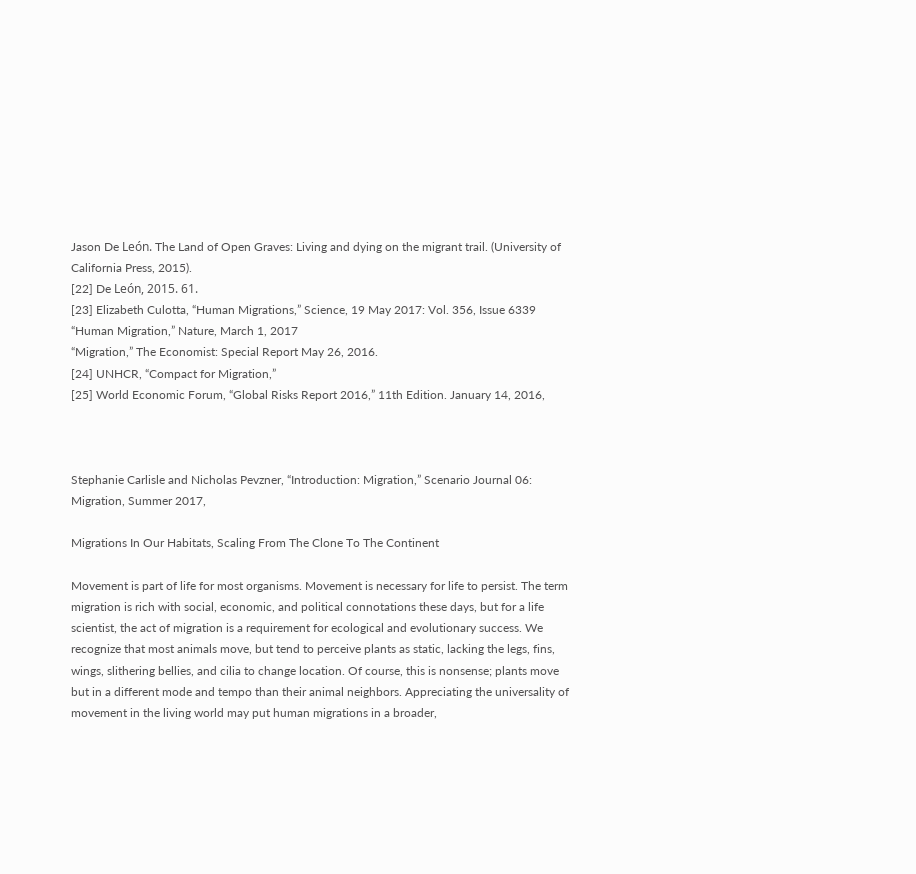Jason De León. The Land of Open Graves: Living and dying on the migrant trail. (University of California Press, 2015).
[22] De León, 2015. 61.
[23] Elizabeth Culotta, “Human Migrations,” Science, 19 May 2017: Vol. 356, Issue 6339
“Human Migration,” Nature, March 1, 2017
“Migration,” The Economist: Special Report May 26, 2016.
[24] UNHCR, “Compact for Migration,”
[25] World Economic Forum, “Global Risks Report 2016,” 11th Edition. January 14, 2016,



Stephanie Carlisle and Nicholas Pevzner, “Introduction: Migration,” Scenario Journal 06: Migration, Summer 2017,

Migrations In Our Habitats, Scaling From The Clone To The Continent

Movement is part of life for most organisms. Movement is necessary for life to persist. The term migration is rich with social, economic, and political connotations these days, but for a life scientist, the act of migration is a requirement for ecological and evolutionary success. We recognize that most animals move, but tend to perceive plants as static, lacking the legs, fins, wings, slithering bellies, and cilia to change location. Of course, this is nonsense; plants move but in a different mode and tempo than their animal neighbors. Appreciating the universality of movement in the living world may put human migrations in a broader,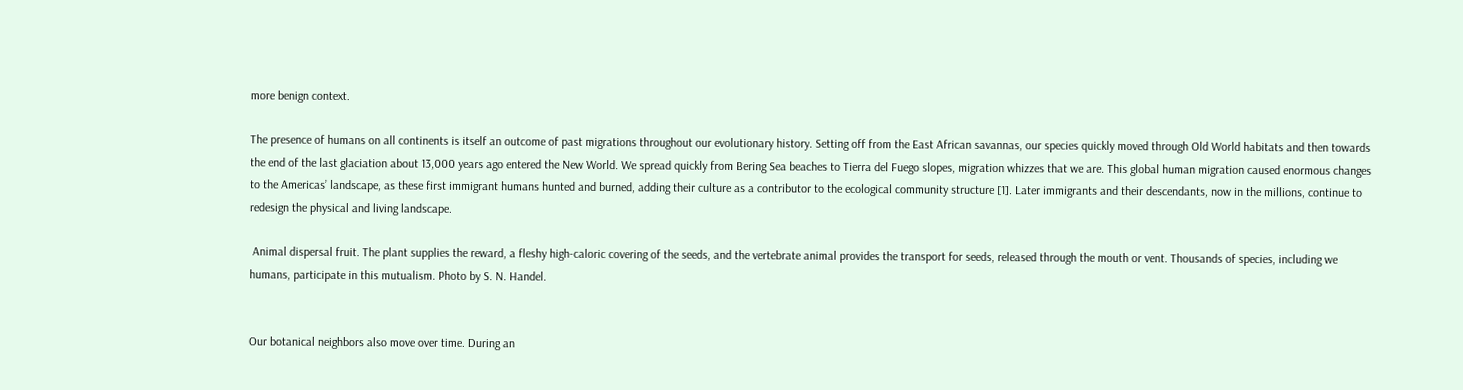more benign context.

The presence of humans on all continents is itself an outcome of past migrations throughout our evolutionary history. Setting off from the East African savannas, our species quickly moved through Old World habitats and then towards the end of the last glaciation about 13,000 years ago entered the New World. We spread quickly from Bering Sea beaches to Tierra del Fuego slopes, migration whizzes that we are. This global human migration caused enormous changes to the Americas’ landscape, as these first immigrant humans hunted and burned, adding their culture as a contributor to the ecological community structure [1]. Later immigrants and their descendants, now in the millions, continue to redesign the physical and living landscape.

 Animal dispersal fruit. The plant supplies the reward, a fleshy high-caloric covering of the seeds, and the vertebrate animal provides the transport for seeds, released through the mouth or vent. Thousands of species, including we humans, participate in this mutualism. Photo by S. N. Handel.


Our botanical neighbors also move over time. During an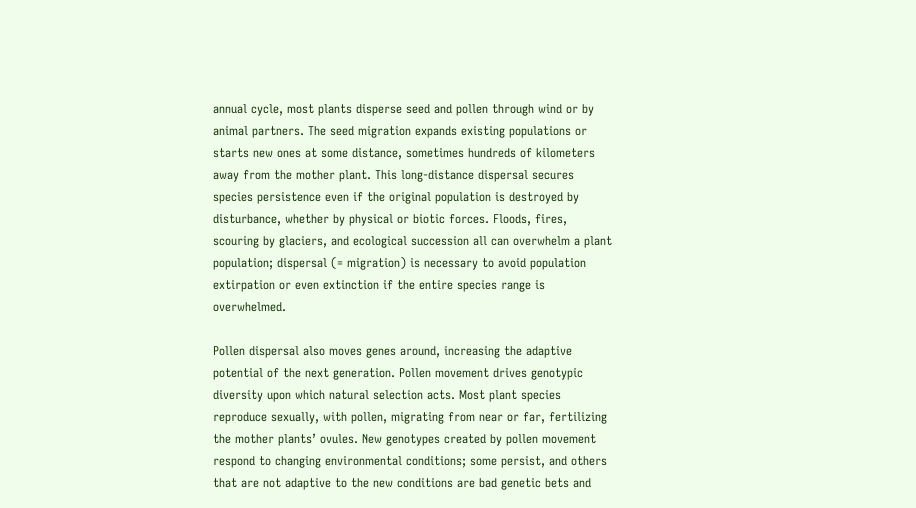annual cycle, most plants disperse seed and pollen through wind or by animal partners. The seed migration expands existing populations or starts new ones at some distance, sometimes hundreds of kilometers away from the mother plant. This long-distance dispersal secures species persistence even if the original population is destroyed by disturbance, whether by physical or biotic forces. Floods, fires, scouring by glaciers, and ecological succession all can overwhelm a plant population; dispersal (= migration) is necessary to avoid population extirpation or even extinction if the entire species range is overwhelmed.

Pollen dispersal also moves genes around, increasing the adaptive potential of the next generation. Pollen movement drives genotypic diversity upon which natural selection acts. Most plant species reproduce sexually, with pollen, migrating from near or far, fertilizing the mother plants’ ovules. New genotypes created by pollen movement respond to changing environmental conditions; some persist, and others that are not adaptive to the new conditions are bad genetic bets and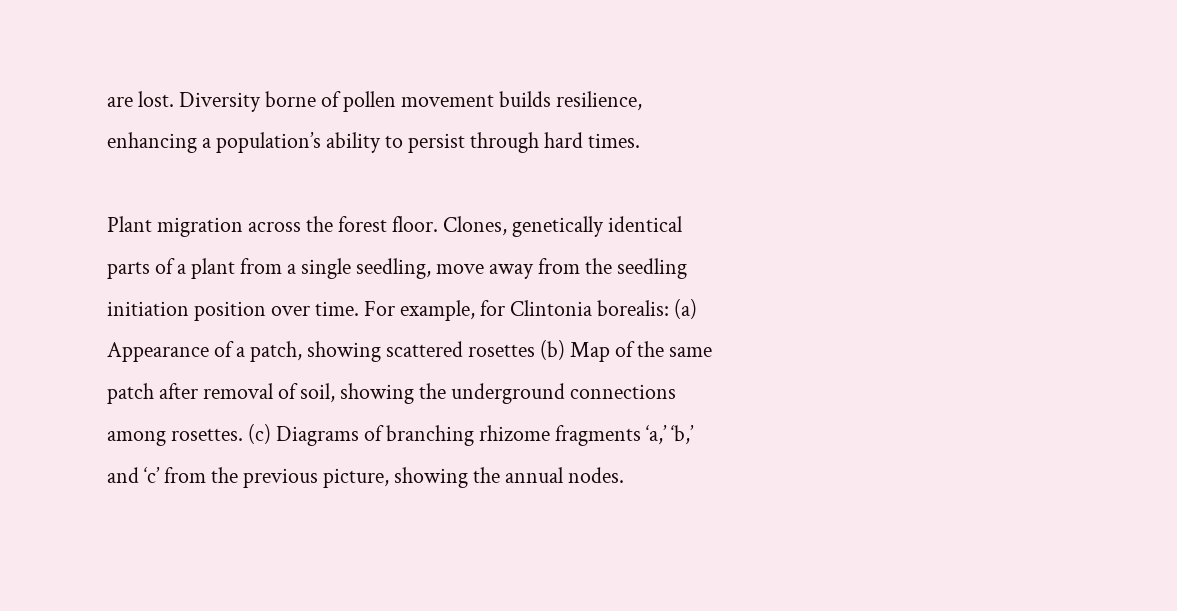are lost. Diversity borne of pollen movement builds resilience, enhancing a population’s ability to persist through hard times.

Plant migration across the forest floor. Clones, genetically identical parts of a plant from a single seedling, move away from the seedling initiation position over time. For example, for Clintonia borealis: (a) Appearance of a patch, showing scattered rosettes (b) Map of the same patch after removal of soil, showing the underground connections among rosettes. (c) Diagrams of branching rhizome fragments ‘a,’ ‘b,’ and ‘c’ from the previous picture, showing the annual nodes.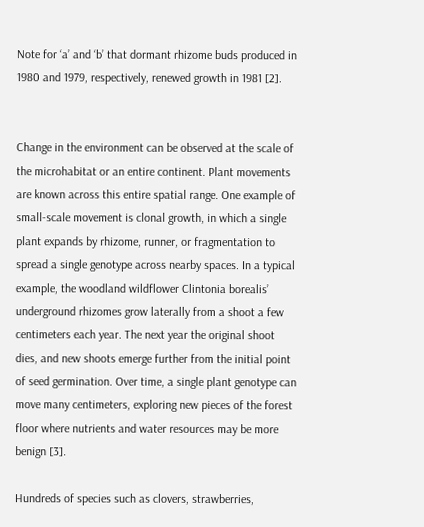Note for ‘a’ and ‘b’ that dormant rhizome buds produced in 1980 and 1979, respectively, renewed growth in 1981 [2].


Change in the environment can be observed at the scale of the microhabitat or an entire continent. Plant movements are known across this entire spatial range. One example of small-scale movement is clonal growth, in which a single plant expands by rhizome, runner, or fragmentation to spread a single genotype across nearby spaces. In a typical example, the woodland wildflower Clintonia borealis’ underground rhizomes grow laterally from a shoot a few centimeters each year. The next year the original shoot dies, and new shoots emerge further from the initial point of seed germination. Over time, a single plant genotype can move many centimeters, exploring new pieces of the forest floor where nutrients and water resources may be more benign [3].

Hundreds of species such as clovers, strawberries,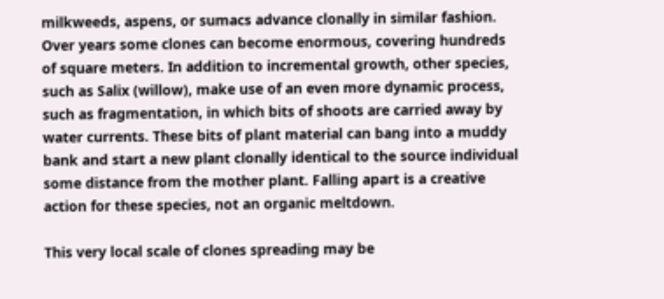milkweeds, aspens, or sumacs advance clonally in similar fashion. Over years some clones can become enormous, covering hundreds of square meters. In addition to incremental growth, other species, such as Salix (willow), make use of an even more dynamic process, such as fragmentation, in which bits of shoots are carried away by water currents. These bits of plant material can bang into a muddy bank and start a new plant clonally identical to the source individual some distance from the mother plant. Falling apart is a creative action for these species, not an organic meltdown.

This very local scale of clones spreading may be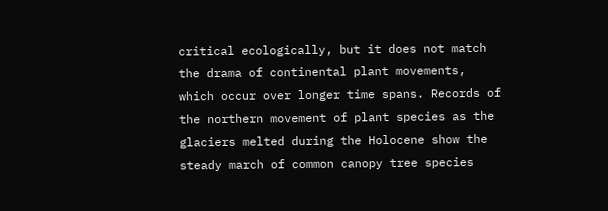critical ecologically, but it does not match the drama of continental plant movements, which occur over longer time spans. Records of the northern movement of plant species as the glaciers melted during the Holocene show the steady march of common canopy tree species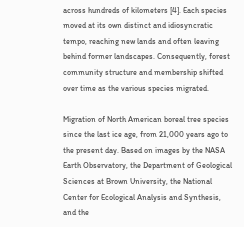across hundreds of kilometers [4]. Each species moved at its own distinct and idiosyncratic tempo, reaching new lands and often leaving behind former landscapes. Consequently, forest community structure and membership shifted over time as the various species migrated.

Migration of North American boreal tree species since the last ice age, from 21,000 years ago to the present day. Based on images by the NASA Earth Observatory, the Department of Geological Sciences at Brown University, the National Center for Ecological Analysis and Synthesis, and the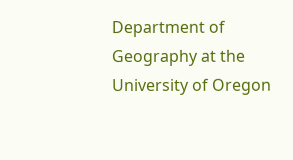Department of Geography at the University of Oregon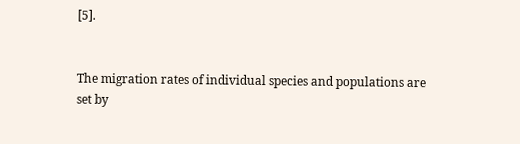[5].


The migration rates of individual species and populations are set by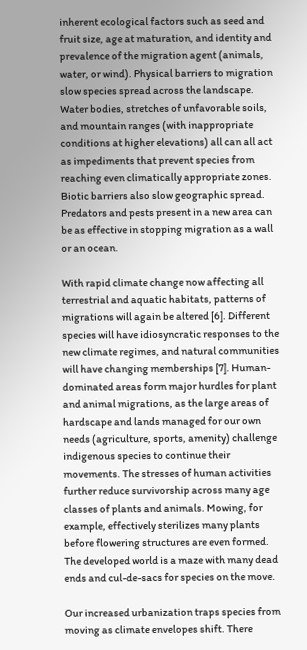inherent ecological factors such as seed and fruit size, age at maturation, and identity and prevalence of the migration agent (animals, water, or wind). Physical barriers to migration slow species spread across the landscape. Water bodies, stretches of unfavorable soils, and mountain ranges (with inappropriate conditions at higher elevations) all can all act as impediments that prevent species from reaching even climatically appropriate zones. Biotic barriers also slow geographic spread. Predators and pests present in a new area can be as effective in stopping migration as a wall or an ocean.

With rapid climate change now affecting all terrestrial and aquatic habitats, patterns of migrations will again be altered [6]. Different species will have idiosyncratic responses to the new climate regimes, and natural communities will have changing memberships [7]. Human-dominated areas form major hurdles for plant and animal migrations, as the large areas of hardscape and lands managed for our own needs (agriculture, sports, amenity) challenge indigenous species to continue their movements. The stresses of human activities further reduce survivorship across many age classes of plants and animals. Mowing, for example, effectively sterilizes many plants before flowering structures are even formed. The developed world is a maze with many dead ends and cul-de-sacs for species on the move.

Our increased urbanization traps species from moving as climate envelopes shift. There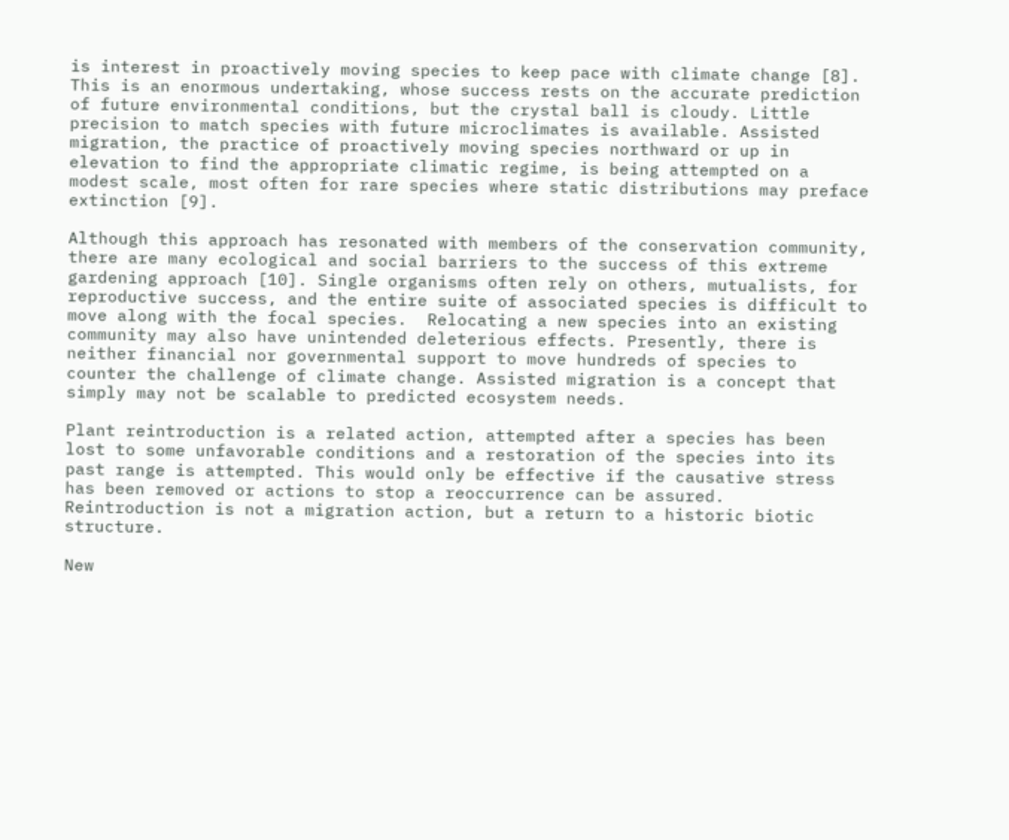is interest in proactively moving species to keep pace with climate change [8]. This is an enormous undertaking, whose success rests on the accurate prediction of future environmental conditions, but the crystal ball is cloudy. Little precision to match species with future microclimates is available. Assisted migration, the practice of proactively moving species northward or up in elevation to find the appropriate climatic regime, is being attempted on a modest scale, most often for rare species where static distributions may preface extinction [9].

Although this approach has resonated with members of the conservation community, there are many ecological and social barriers to the success of this extreme gardening approach [10]. Single organisms often rely on others, mutualists, for reproductive success, and the entire suite of associated species is difficult to move along with the focal species.  Relocating a new species into an existing community may also have unintended deleterious effects. Presently, there is neither financial nor governmental support to move hundreds of species to counter the challenge of climate change. Assisted migration is a concept that simply may not be scalable to predicted ecosystem needs.

Plant reintroduction is a related action, attempted after a species has been lost to some unfavorable conditions and a restoration of the species into its past range is attempted. This would only be effective if the causative stress has been removed or actions to stop a reoccurrence can be assured. Reintroduction is not a migration action, but a return to a historic biotic structure.

New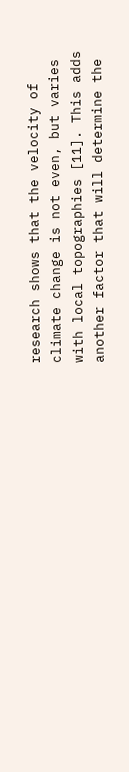research shows that the velocity of climate change is not even, but varies with local topographies [11]. This adds another factor that will determine the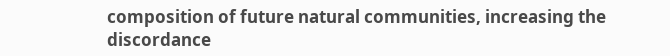composition of future natural communities, increasing the discordance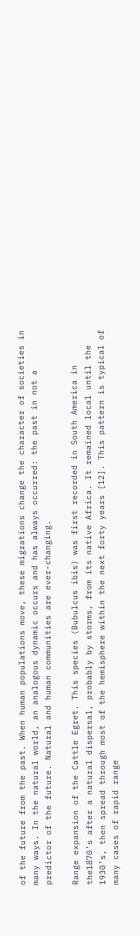of the future from the past. When human populations move, these migrations change the character of societies in many ways. In the natural world, an analogous dynamic occurs and has always occurred: the past in not a predictor of the future. Natural and human communities are ever-changing.

Range expansion of the Cattle Egret. This species (Bubulcus ibis) was first recorded in South America in the1870’s after a natural dispersal, probably by storms, from its native Africa. It remained local until the 1930’s, then spread through most of the hemisphere within the next forty years [12]. This pattern is typical of many cases of rapid range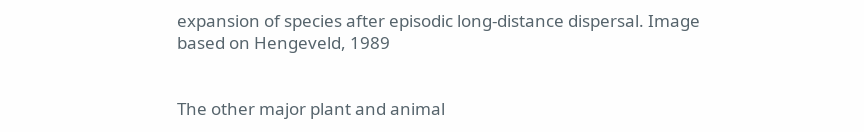expansion of species after episodic long-distance dispersal. Image based on Hengeveld, 1989


The other major plant and animal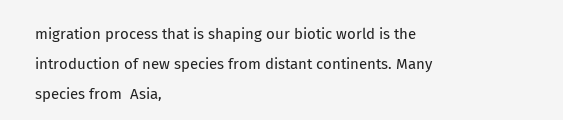migration process that is shaping our biotic world is the introduction of new species from distant continents. Many species from  Asia,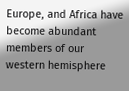Europe, and Africa have become abundant members of our western hemisphere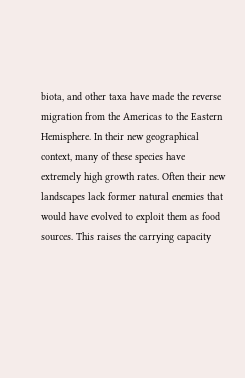biota, and other taxa have made the reverse migration from the Americas to the Eastern Hemisphere. In their new geographical context, many of these species have extremely high growth rates. Often their new landscapes lack former natural enemies that would have evolved to exploit them as food sources. This raises the carrying capacity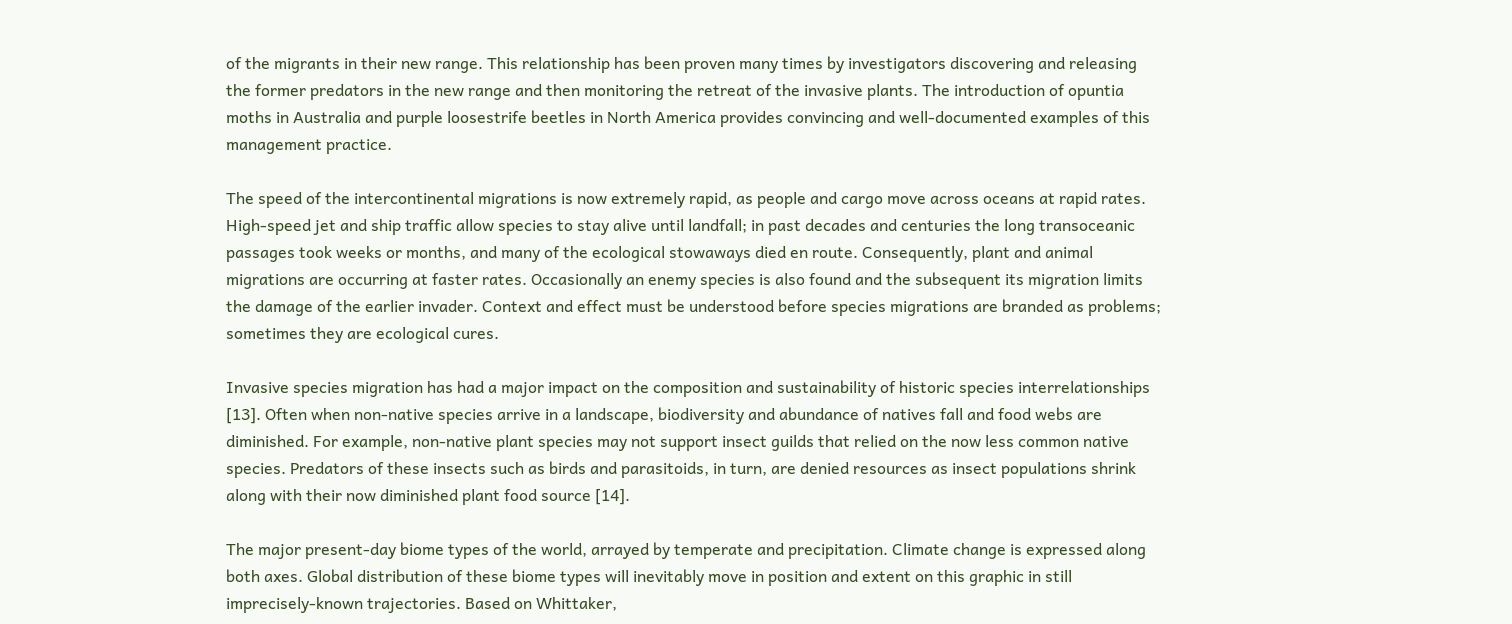of the migrants in their new range. This relationship has been proven many times by investigators discovering and releasing the former predators in the new range and then monitoring the retreat of the invasive plants. The introduction of opuntia moths in Australia and purple loosestrife beetles in North America provides convincing and well-documented examples of this management practice.

The speed of the intercontinental migrations is now extremely rapid, as people and cargo move across oceans at rapid rates. High-speed jet and ship traffic allow species to stay alive until landfall; in past decades and centuries the long transoceanic passages took weeks or months, and many of the ecological stowaways died en route. Consequently, plant and animal migrations are occurring at faster rates. Occasionally an enemy species is also found and the subsequent its migration limits the damage of the earlier invader. Context and effect must be understood before species migrations are branded as problems; sometimes they are ecological cures.

Invasive species migration has had a major impact on the composition and sustainability of historic species interrelationships [13]. Often when non-native species arrive in a landscape, biodiversity and abundance of natives fall and food webs are diminished. For example, non-native plant species may not support insect guilds that relied on the now less common native species. Predators of these insects such as birds and parasitoids, in turn, are denied resources as insect populations shrink along with their now diminished plant food source [14].

The major present-day biome types of the world, arrayed by temperate and precipitation. Climate change is expressed along both axes. Global distribution of these biome types will inevitably move in position and extent on this graphic in still imprecisely-known trajectories. Based on Whittaker,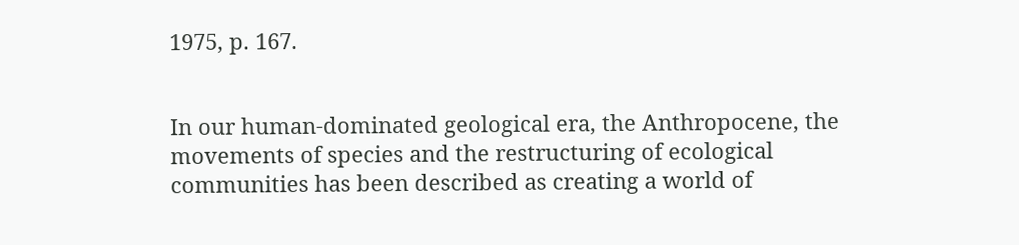1975, p. 167.


In our human-dominated geological era, the Anthropocene, the movements of species and the restructuring of ecological communities has been described as creating a world of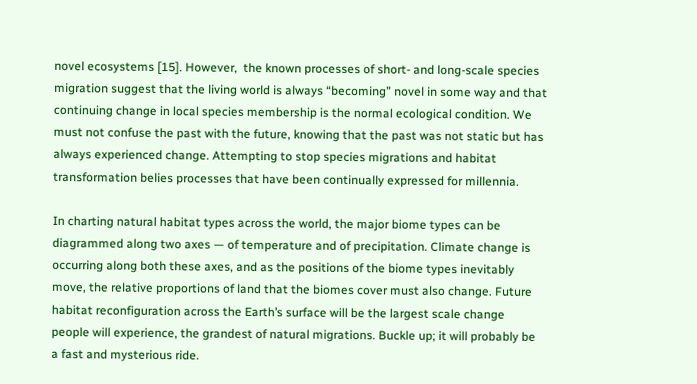novel ecosystems [15]. However,  the known processes of short- and long-scale species migration suggest that the living world is always “becoming” novel in some way and that continuing change in local species membership is the normal ecological condition. We must not confuse the past with the future, knowing that the past was not static but has always experienced change. Attempting to stop species migrations and habitat transformation belies processes that have been continually expressed for millennia.

In charting natural habitat types across the world, the major biome types can be diagrammed along two axes — of temperature and of precipitation. Climate change is occurring along both these axes, and as the positions of the biome types inevitably move, the relative proportions of land that the biomes cover must also change. Future habitat reconfiguration across the Earth’s surface will be the largest scale change people will experience, the grandest of natural migrations. Buckle up; it will probably be a fast and mysterious ride.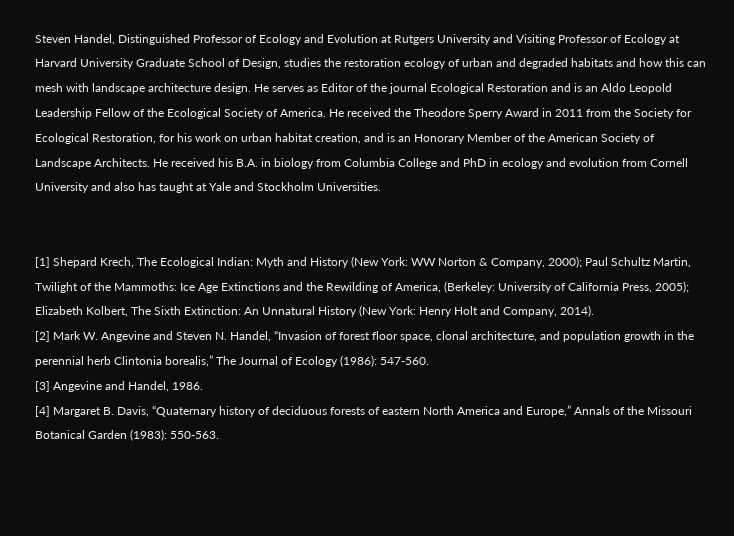Steven Handel, Distinguished Professor of Ecology and Evolution at Rutgers University and Visiting Professor of Ecology at Harvard University Graduate School of Design, studies the restoration ecology of urban and degraded habitats and how this can mesh with landscape architecture design. He serves as Editor of the journal Ecological Restoration and is an Aldo Leopold Leadership Fellow of the Ecological Society of America. He received the Theodore Sperry Award in 2011 from the Society for Ecological Restoration, for his work on urban habitat creation, and is an Honorary Member of the American Society of Landscape Architects. He received his B.A. in biology from Columbia College and PhD in ecology and evolution from Cornell University and also has taught at Yale and Stockholm Universities.


[1] Shepard Krech, The Ecological Indian: Myth and History (New York: WW Norton & Company, 2000); Paul Schultz Martin, Twilight of the Mammoths: Ice Age Extinctions and the Rewilding of America, (Berkeley: University of California Press, 2005); Elizabeth Kolbert, The Sixth Extinction: An Unnatural History (New York: Henry Holt and Company, 2014).
[2] Mark W. Angevine and Steven N. Handel, “Invasion of forest floor space, clonal architecture, and population growth in the perennial herb Clintonia borealis,” The Journal of Ecology (1986): 547-560.
[3] Angevine and Handel, 1986.
[4] Margaret B. Davis, “Quaternary history of deciduous forests of eastern North America and Europe,” Annals of the Missouri Botanical Garden (1983): 550-563.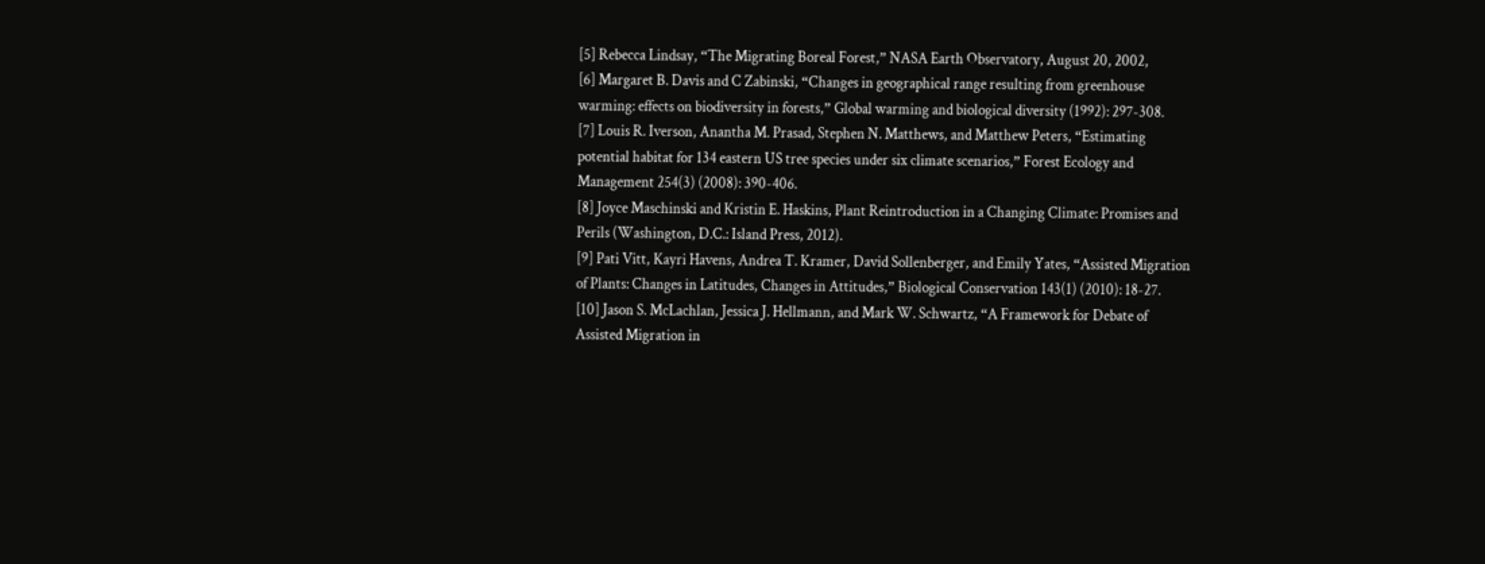[5] Rebecca Lindsay, “The Migrating Boreal Forest,” NASA Earth Observatory, August 20, 2002,
[6] Margaret B. Davis and C Zabinski, “Changes in geographical range resulting from greenhouse warming: effects on biodiversity in forests,” Global warming and biological diversity (1992): 297-308.
[7] Louis R. Iverson, Anantha M. Prasad, Stephen N. Matthews, and Matthew Peters, “Estimating potential habitat for 134 eastern US tree species under six climate scenarios,” Forest Ecology and Management 254(3) (2008): 390-406.
[8] Joyce Maschinski and Kristin E. Haskins, Plant Reintroduction in a Changing Climate: Promises and Perils (Washington, D.C.: Island Press, 2012).
[9] Pati Vitt, Kayri Havens, Andrea T. Kramer, David Sollenberger, and Emily Yates, “Assisted Migration of Plants: Changes in Latitudes, Changes in Attitudes,” Biological Conservation 143(1) (2010): 18-27.
[10] Jason S. McLachlan, Jessica J. Hellmann, and Mark W. Schwartz, “A Framework for Debate of Assisted Migration in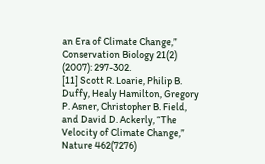an Era of Climate Change,” Conservation Biology 21(2) (2007): 297-302.
[11] Scott R. Loarie, Philip B. Duffy, Healy Hamilton, Gregory P. Asner, Christopher B. Field, and David D. Ackerly, “The Velocity of Climate Change,” Nature 462(7276)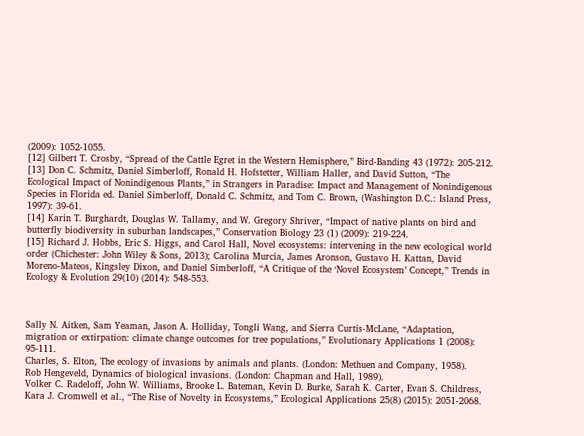(2009): 1052-1055.
[12] Gilbert T. Crosby, “Spread of the Cattle Egret in the Western Hemisphere,” Bird-Banding 43 (1972): 205-212.
[13] Don C. Schmitz, Daniel Simberloff, Ronald H. Hofstetter, William Haller, and David Sutton, “The Ecological Impact of Nonindigenous Plants,” in Strangers in Paradise: Impact and Management of Nonindigenous Species in Florida ed. Daniel Simberloff, Donald C. Schmitz, and Tom C. Brown, (Washington D.C.: Island Press, 1997): 39-61.
[14] Karin T. Burghardt, Douglas W. Tallamy, and W. Gregory Shriver, “Impact of native plants on bird and butterfly biodiversity in suburban landscapes,” Conservation Biology 23 (1) (2009): 219-224.
[15] Richard J. Hobbs, Eric S. Higgs, and Carol Hall, Novel ecosystems: intervening in the new ecological world order (Chichester: John Wiley & Sons, 2013); Carolina Murcia, James Aronson, Gustavo H. Kattan, David Moreno-Mateos, Kingsley Dixon, and Daniel Simberloff, “A Critique of the ‘Novel Ecosystem’ Concept,” Trends in Ecology & Evolution 29(10) (2014): 548-553.



Sally N. Aitken, Sam Yeaman, Jason A. Holliday, Tongli Wang, and Sierra Curtis‐McLane, “Adaptation, migration or extirpation: climate change outcomes for tree populations,” Evolutionary Applications 1 (2008): 95-111.
Charles, S. Elton, The ecology of invasions by animals and plants. (London: Methuen and Company, 1958).
Rob Hengeveld, Dynamics of biological invasions. (London: Chapman and Hall, 1989).
Volker C. Radeloff, John W. Williams, Brooke L. Bateman, Kevin D. Burke, Sarah K. Carter, Evan S. Childress, Kara J. Cromwell et al., “The Rise of Novelty in Ecosystems,” Ecological Applications 25(8) (2015): 2051-2068.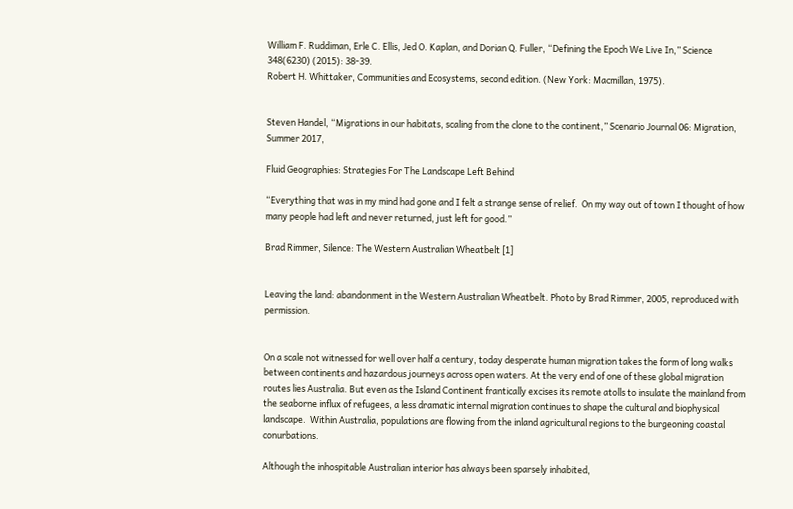William F. Ruddiman, Erle C. Ellis, Jed O. Kaplan, and Dorian Q. Fuller, “Defining the Epoch We Live In,” Science 348(6230) (2015): 38-39.
Robert H. Whittaker, Communities and Ecosystems, second edition. (New York: Macmillan, 1975).


Steven Handel, “Migrations in our habitats, scaling from the clone to the continent,” Scenario Journal 06: Migration, Summer 2017,

Fluid Geographies: Strategies For The Landscape Left Behind

“Everything that was in my mind had gone and I felt a strange sense of relief.  On my way out of town I thought of how many people had left and never returned, just left for good.”

Brad Rimmer, Silence: The Western Australian Wheatbelt [1]


Leaving the land: abandonment in the Western Australian Wheatbelt. Photo by Brad Rimmer, 2005, reproduced with permission.


On a scale not witnessed for well over half a century, today desperate human migration takes the form of long walks between continents and hazardous journeys across open waters. At the very end of one of these global migration routes lies Australia. But even as the Island Continent frantically excises its remote atolls to insulate the mainland from the seaborne influx of refugees, a less dramatic internal migration continues to shape the cultural and biophysical landscape.  Within Australia, populations are flowing from the inland agricultural regions to the burgeoning coastal conurbations.

Although the inhospitable Australian interior has always been sparsely inhabited,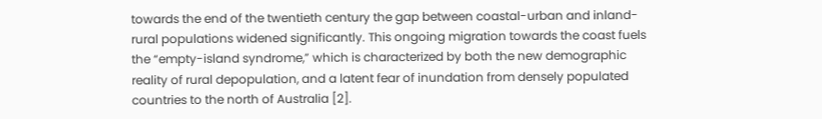towards the end of the twentieth century the gap between coastal-urban and inland-rural populations widened significantly. This ongoing migration towards the coast fuels the “empty-island syndrome,” which is characterized by both the new demographic reality of rural depopulation, and a latent fear of inundation from densely populated countries to the north of Australia [2].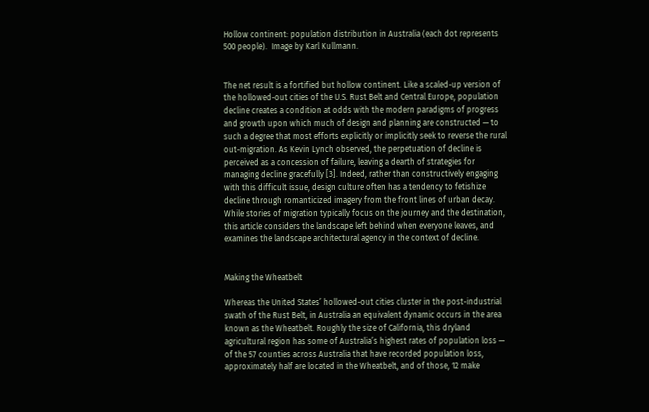Hollow continent: population distribution in Australia (each dot represents 500 people).  Image by Karl Kullmann.


The net result is a fortified but hollow continent. Like a scaled-up version of the hollowed-out cities of the U.S. Rust Belt and Central Europe, population decline creates a condition at odds with the modern paradigms of progress and growth upon which much of design and planning are constructed — to such a degree that most efforts explicitly or implicitly seek to reverse the rural out-migration. As Kevin Lynch observed, the perpetuation of decline is perceived as a concession of failure, leaving a dearth of strategies for managing decline gracefully [3]. Indeed, rather than constructively engaging with this difficult issue, design culture often has a tendency to fetishize decline through romanticized imagery from the front lines of urban decay. While stories of migration typically focus on the journey and the destination, this article considers the landscape left behind when everyone leaves, and examines the landscape architectural agency in the context of decline.


Making the Wheatbelt

Whereas the United States’ hollowed-out cities cluster in the post-industrial swath of the Rust Belt, in Australia an equivalent dynamic occurs in the area known as the Wheatbelt. Roughly the size of California, this dryland agricultural region has some of Australia’s highest rates of population loss — of the 57 counties across Australia that have recorded population loss, approximately half are located in the Wheatbelt, and of those, 12 make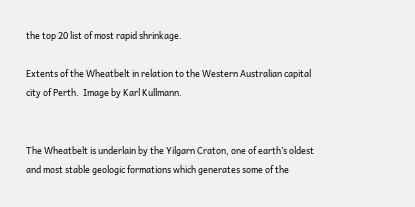the top 20 list of most rapid shrinkage.

Extents of the Wheatbelt in relation to the Western Australian capital city of Perth.  Image by Karl Kullmann.


The Wheatbelt is underlain by the Yilgarn Craton, one of earth’s oldest and most stable geologic formations which generates some of the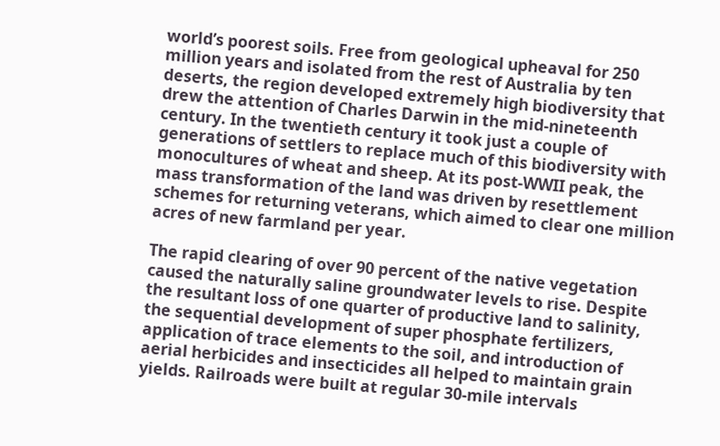world’s poorest soils. Free from geological upheaval for 250 million years and isolated from the rest of Australia by ten deserts, the region developed extremely high biodiversity that drew the attention of Charles Darwin in the mid-nineteenth century. In the twentieth century it took just a couple of generations of settlers to replace much of this biodiversity with monocultures of wheat and sheep. At its post-WWII peak, the mass transformation of the land was driven by resettlement schemes for returning veterans, which aimed to clear one million acres of new farmland per year.

The rapid clearing of over 90 percent of the native vegetation caused the naturally saline groundwater levels to rise. Despite the resultant loss of one quarter of productive land to salinity, the sequential development of super phosphate fertilizers, application of trace elements to the soil, and introduction of aerial herbicides and insecticides all helped to maintain grain yields. Railroads were built at regular 30-mile intervals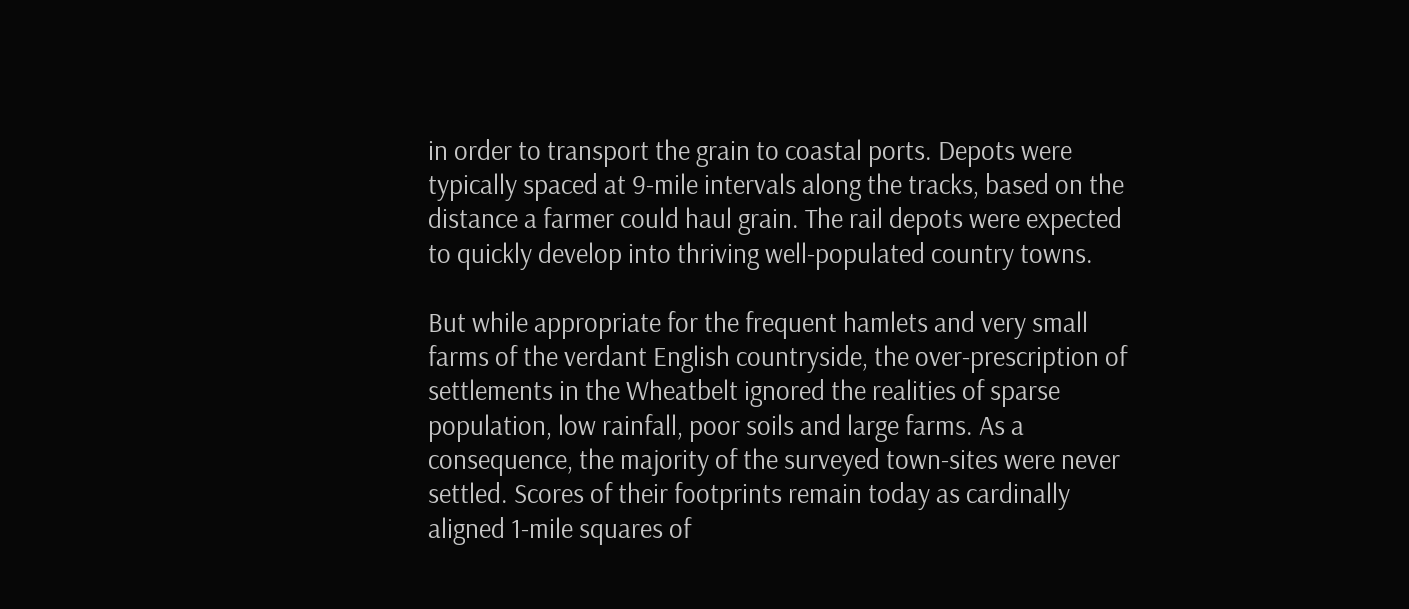in order to transport the grain to coastal ports. Depots were typically spaced at 9-mile intervals along the tracks, based on the distance a farmer could haul grain. The rail depots were expected to quickly develop into thriving well-populated country towns.

But while appropriate for the frequent hamlets and very small farms of the verdant English countryside, the over-prescription of settlements in the Wheatbelt ignored the realities of sparse population, low rainfall, poor soils and large farms. As a consequence, the majority of the surveyed town-sites were never settled. Scores of their footprints remain today as cardinally aligned 1-mile squares of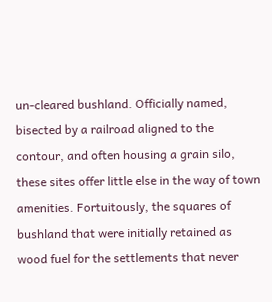un-cleared bushland. Officially named, bisected by a railroad aligned to the contour, and often housing a grain silo, these sites offer little else in the way of town amenities. Fortuitously, the squares of bushland that were initially retained as wood fuel for the settlements that never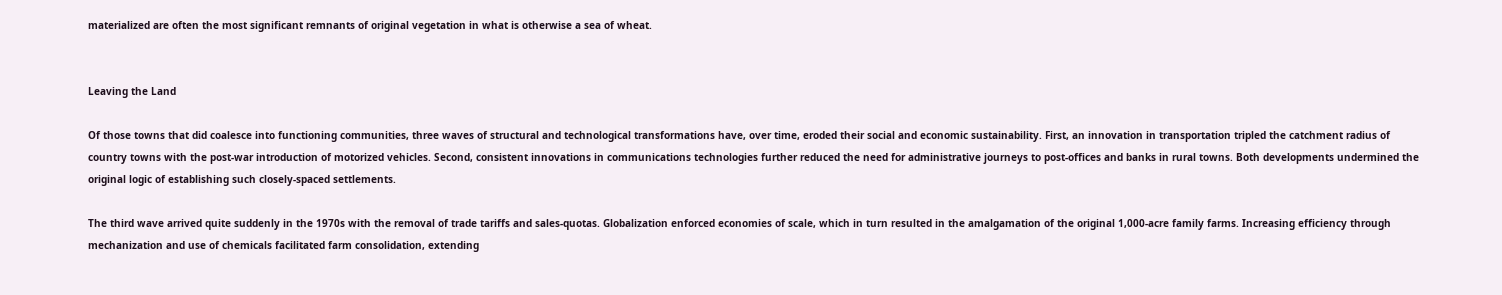materialized are often the most significant remnants of original vegetation in what is otherwise a sea of wheat.


Leaving the Land

Of those towns that did coalesce into functioning communities, three waves of structural and technological transformations have, over time, eroded their social and economic sustainability. First, an innovation in transportation tripled the catchment radius of country towns with the post-war introduction of motorized vehicles. Second, consistent innovations in communications technologies further reduced the need for administrative journeys to post-offices and banks in rural towns. Both developments undermined the original logic of establishing such closely-spaced settlements.

The third wave arrived quite suddenly in the 1970s with the removal of trade tariffs and sales-quotas. Globalization enforced economies of scale, which in turn resulted in the amalgamation of the original 1,000-acre family farms. Increasing efficiency through mechanization and use of chemicals facilitated farm consolidation, extending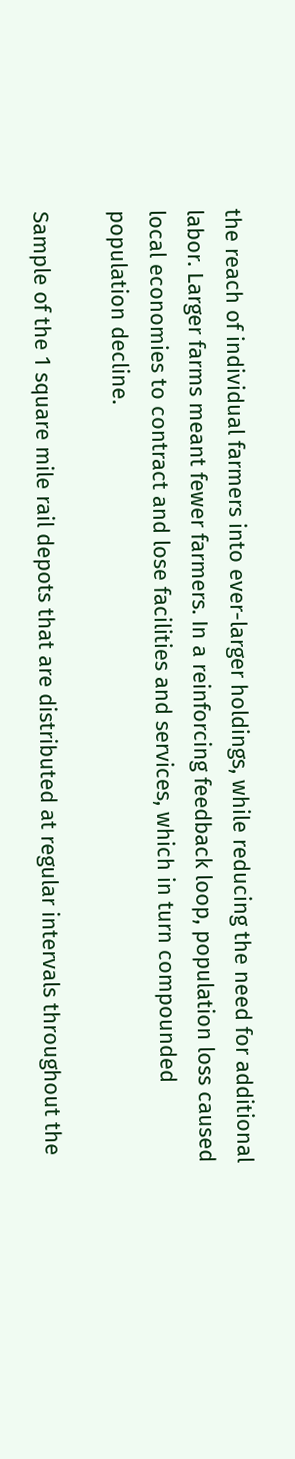the reach of individual farmers into ever-larger holdings, while reducing the need for additional labor. Larger farms meant fewer farmers. In a reinforcing feedback loop, population loss caused local economies to contract and lose facilities and services, which in turn compounded population decline.

Sample of the 1 square mile rail depots that are distributed at regular intervals throughout the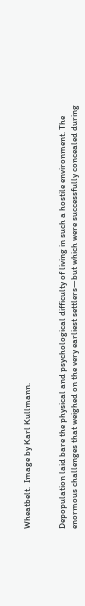Wheatbelt.  Image by Karl Kullmann.


Depopulation laid bare the physical and psychological difficulty of living in such a hostile environment. The enormous challenges that weighed on the very earliest settlers—but which were successfully concealed during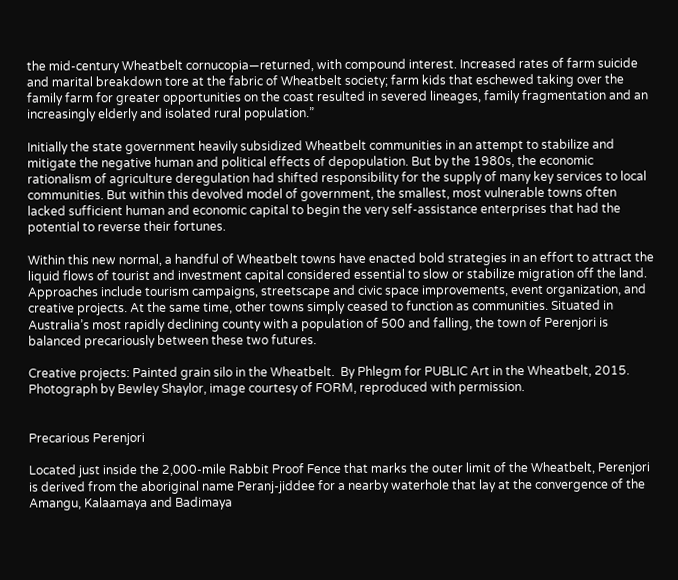the mid-century Wheatbelt cornucopia—returned, with compound interest. Increased rates of farm suicide and marital breakdown tore at the fabric of Wheatbelt society; farm kids that eschewed taking over the family farm for greater opportunities on the coast resulted in severed lineages, family fragmentation and an increasingly elderly and isolated rural population.”

Initially the state government heavily subsidized Wheatbelt communities in an attempt to stabilize and mitigate the negative human and political effects of depopulation. But by the 1980s, the economic rationalism of agriculture deregulation had shifted responsibility for the supply of many key services to local communities. But within this devolved model of government, the smallest, most vulnerable towns often lacked sufficient human and economic capital to begin the very self-assistance enterprises that had the potential to reverse their fortunes.

Within this new normal, a handful of Wheatbelt towns have enacted bold strategies in an effort to attract the liquid flows of tourist and investment capital considered essential to slow or stabilize migration off the land. Approaches include tourism campaigns, streetscape and civic space improvements, event organization, and creative projects. At the same time, other towns simply ceased to function as communities. Situated in Australia’s most rapidly declining county with a population of 500 and falling, the town of Perenjori is balanced precariously between these two futures.

Creative projects: Painted grain silo in the Wheatbelt.  By Phlegm for PUBLIC Art in the Wheatbelt, 2015. Photograph by Bewley Shaylor, image courtesy of FORM, reproduced with permission.


Precarious Perenjori

Located just inside the 2,000-mile Rabbit Proof Fence that marks the outer limit of the Wheatbelt, Perenjori is derived from the aboriginal name Peranj-jiddee for a nearby waterhole that lay at the convergence of the Amangu, Kalaamaya and Badimaya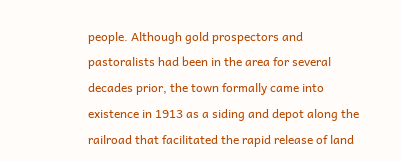people. Although gold prospectors and pastoralists had been in the area for several decades prior, the town formally came into existence in 1913 as a siding and depot along the railroad that facilitated the rapid release of land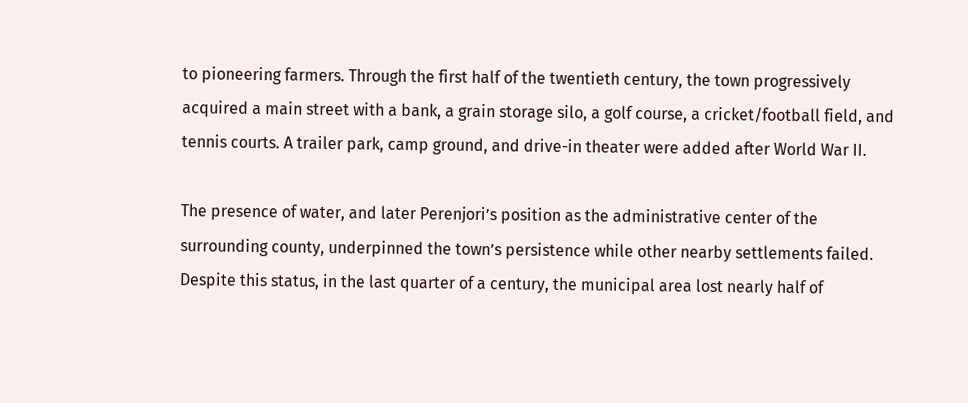to pioneering farmers. Through the first half of the twentieth century, the town progressively acquired a main street with a bank, a grain storage silo, a golf course, a cricket/football field, and tennis courts. A trailer park, camp ground, and drive-in theater were added after World War II.

The presence of water, and later Perenjori’s position as the administrative center of the surrounding county, underpinned the town’s persistence while other nearby settlements failed. Despite this status, in the last quarter of a century, the municipal area lost nearly half of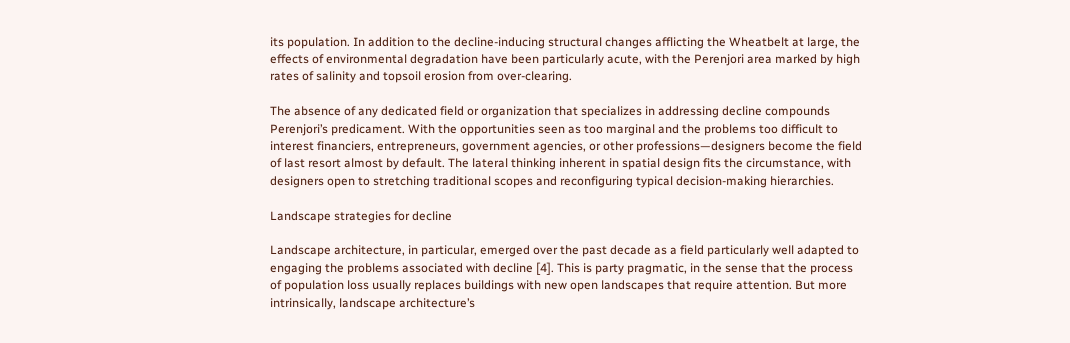its population. In addition to the decline-inducing structural changes afflicting the Wheatbelt at large, the effects of environmental degradation have been particularly acute, with the Perenjori area marked by high rates of salinity and topsoil erosion from over-clearing.

The absence of any dedicated field or organization that specializes in addressing decline compounds Perenjori’s predicament. With the opportunities seen as too marginal and the problems too difficult to interest financiers, entrepreneurs, government agencies, or other professions—designers become the field of last resort almost by default. The lateral thinking inherent in spatial design fits the circumstance, with designers open to stretching traditional scopes and reconfiguring typical decision-making hierarchies.

Landscape strategies for decline

Landscape architecture, in particular, emerged over the past decade as a field particularly well adapted to engaging the problems associated with decline [4]. This is party pragmatic, in the sense that the process of population loss usually replaces buildings with new open landscapes that require attention. But more intrinsically, landscape architecture’s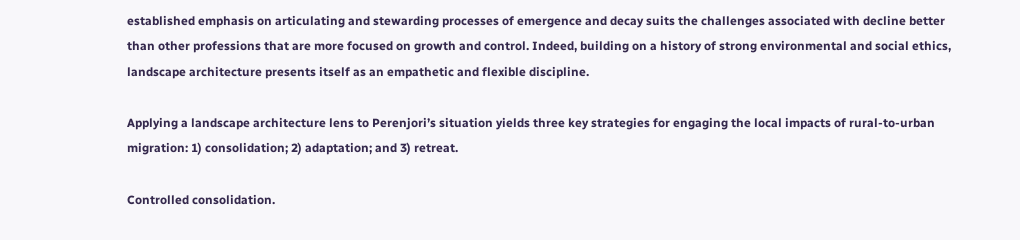established emphasis on articulating and stewarding processes of emergence and decay suits the challenges associated with decline better than other professions that are more focused on growth and control. Indeed, building on a history of strong environmental and social ethics, landscape architecture presents itself as an empathetic and flexible discipline.

Applying a landscape architecture lens to Perenjori’s situation yields three key strategies for engaging the local impacts of rural-to-urban migration: 1) consolidation; 2) adaptation; and 3) retreat.

Controlled consolidation.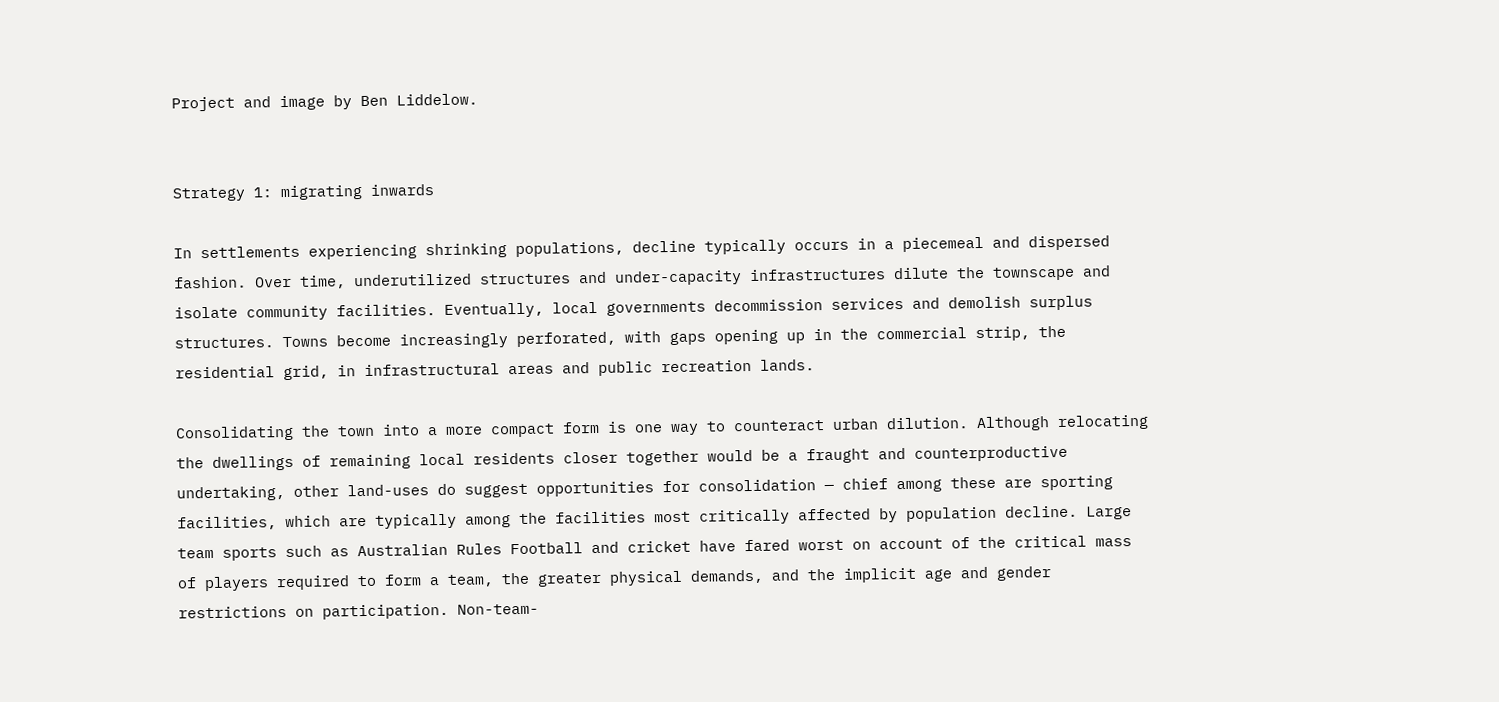Project and image by Ben Liddelow.


Strategy 1: migrating inwards

In settlements experiencing shrinking populations, decline typically occurs in a piecemeal and dispersed fashion. Over time, underutilized structures and under-capacity infrastructures dilute the townscape and isolate community facilities. Eventually, local governments decommission services and demolish surplus structures. Towns become increasingly perforated, with gaps opening up in the commercial strip, the residential grid, in infrastructural areas and public recreation lands.

Consolidating the town into a more compact form is one way to counteract urban dilution. Although relocating the dwellings of remaining local residents closer together would be a fraught and counterproductive undertaking, other land-uses do suggest opportunities for consolidation — chief among these are sporting facilities, which are typically among the facilities most critically affected by population decline. Large team sports such as Australian Rules Football and cricket have fared worst on account of the critical mass of players required to form a team, the greater physical demands, and the implicit age and gender restrictions on participation. Non-team-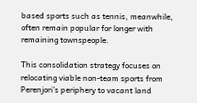based sports such as tennis, meanwhile, often remain popular for longer with remaining townspeople.

This consolidation strategy focuses on relocating viable non-team sports from Perenjori’s periphery to vacant land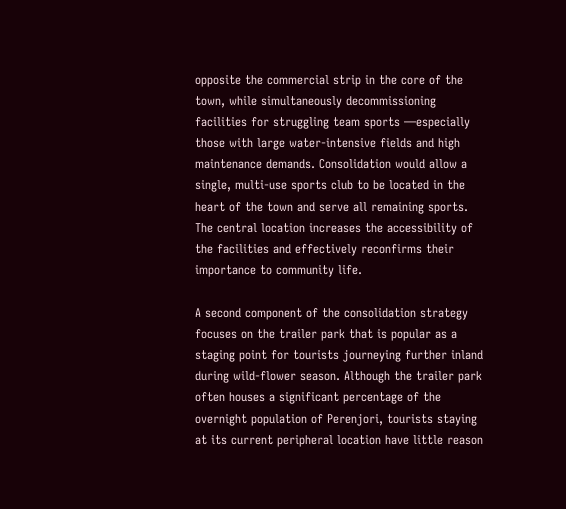opposite the commercial strip in the core of the town, while simultaneously decommissioning facilities for struggling team sports —especially those with large water-intensive fields and high maintenance demands. Consolidation would allow a single, multi-use sports club to be located in the heart of the town and serve all remaining sports. The central location increases the accessibility of the facilities and effectively reconfirms their importance to community life.

A second component of the consolidation strategy focuses on the trailer park that is popular as a staging point for tourists journeying further inland during wild-flower season. Although the trailer park often houses a significant percentage of the overnight population of Perenjori, tourists staying at its current peripheral location have little reason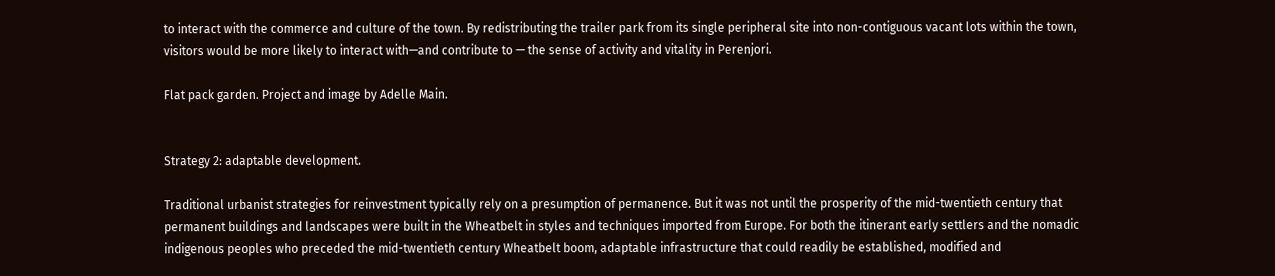to interact with the commerce and culture of the town. By redistributing the trailer park from its single peripheral site into non-contiguous vacant lots within the town, visitors would be more likely to interact with—and contribute to — the sense of activity and vitality in Perenjori.

Flat pack garden. Project and image by Adelle Main.


Strategy 2: adaptable development.

Traditional urbanist strategies for reinvestment typically rely on a presumption of permanence. But it was not until the prosperity of the mid-twentieth century that permanent buildings and landscapes were built in the Wheatbelt in styles and techniques imported from Europe. For both the itinerant early settlers and the nomadic indigenous peoples who preceded the mid-twentieth century Wheatbelt boom, adaptable infrastructure that could readily be established, modified and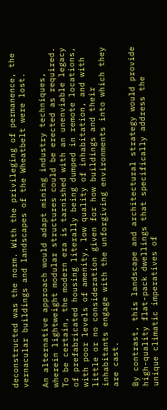deconstructed was the norm. With the privileging of permanence, the vernacular buildings and landscapes of the Wheatbelt were lost.

An alternative approach would adapt mining industry techniques, wherein lightweight modular structures could be erected as required. To be certain, the modern era is tarnished with an unenviable legacy of prefabricated housing literally being dumped in remote locations, with poor levels of amenity, low quality of inhabitation, and with little or no consideration given for how buildings and their inhabitants engage with the unforgiving environments into which they are cast.

By contrast, this landscape and architectural strategy would provide high-quality flat-pack dwellings that specifically address the unique climatic imperatives of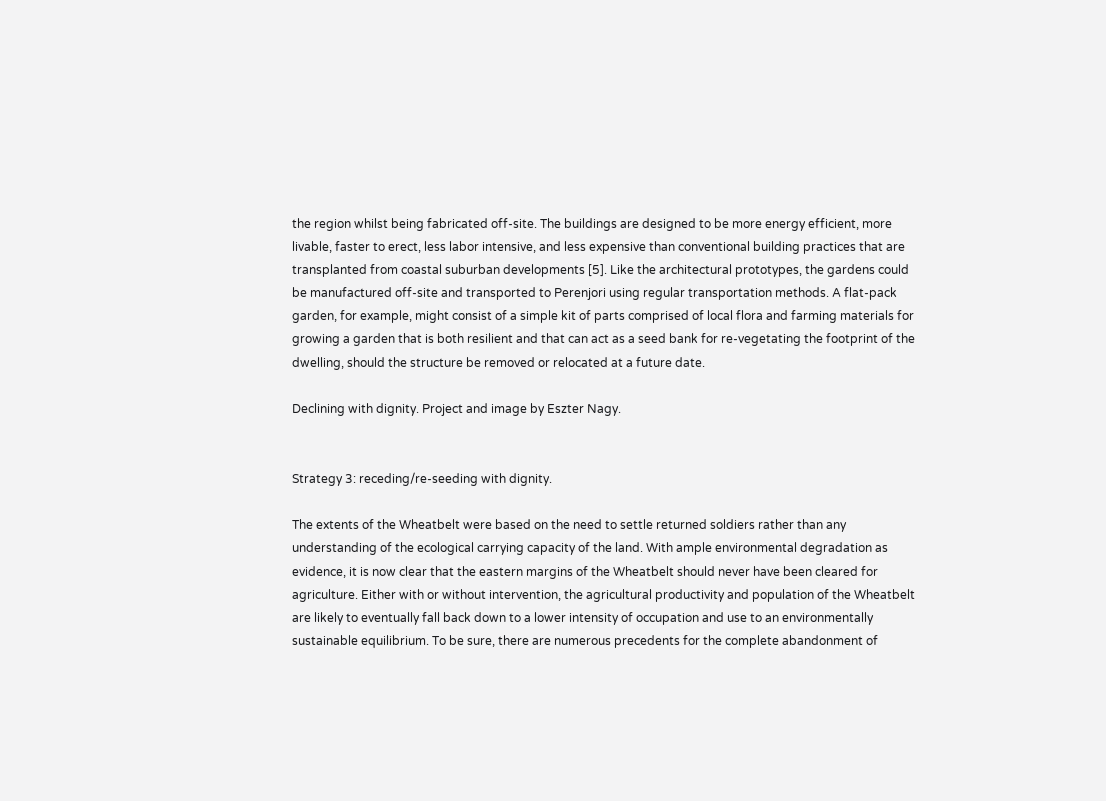the region whilst being fabricated off-site. The buildings are designed to be more energy efficient, more livable, faster to erect, less labor intensive, and less expensive than conventional building practices that are transplanted from coastal suburban developments [5]. Like the architectural prototypes, the gardens could be manufactured off-site and transported to Perenjori using regular transportation methods. A flat-pack garden, for example, might consist of a simple kit of parts comprised of local flora and farming materials for growing a garden that is both resilient and that can act as a seed bank for re-vegetating the footprint of the dwelling, should the structure be removed or relocated at a future date.

Declining with dignity. Project and image by Eszter Nagy.


Strategy 3: receding/re-seeding with dignity.

The extents of the Wheatbelt were based on the need to settle returned soldiers rather than any understanding of the ecological carrying capacity of the land. With ample environmental degradation as evidence, it is now clear that the eastern margins of the Wheatbelt should never have been cleared for agriculture. Either with or without intervention, the agricultural productivity and population of the Wheatbelt are likely to eventually fall back down to a lower intensity of occupation and use to an environmentally sustainable equilibrium. To be sure, there are numerous precedents for the complete abandonment of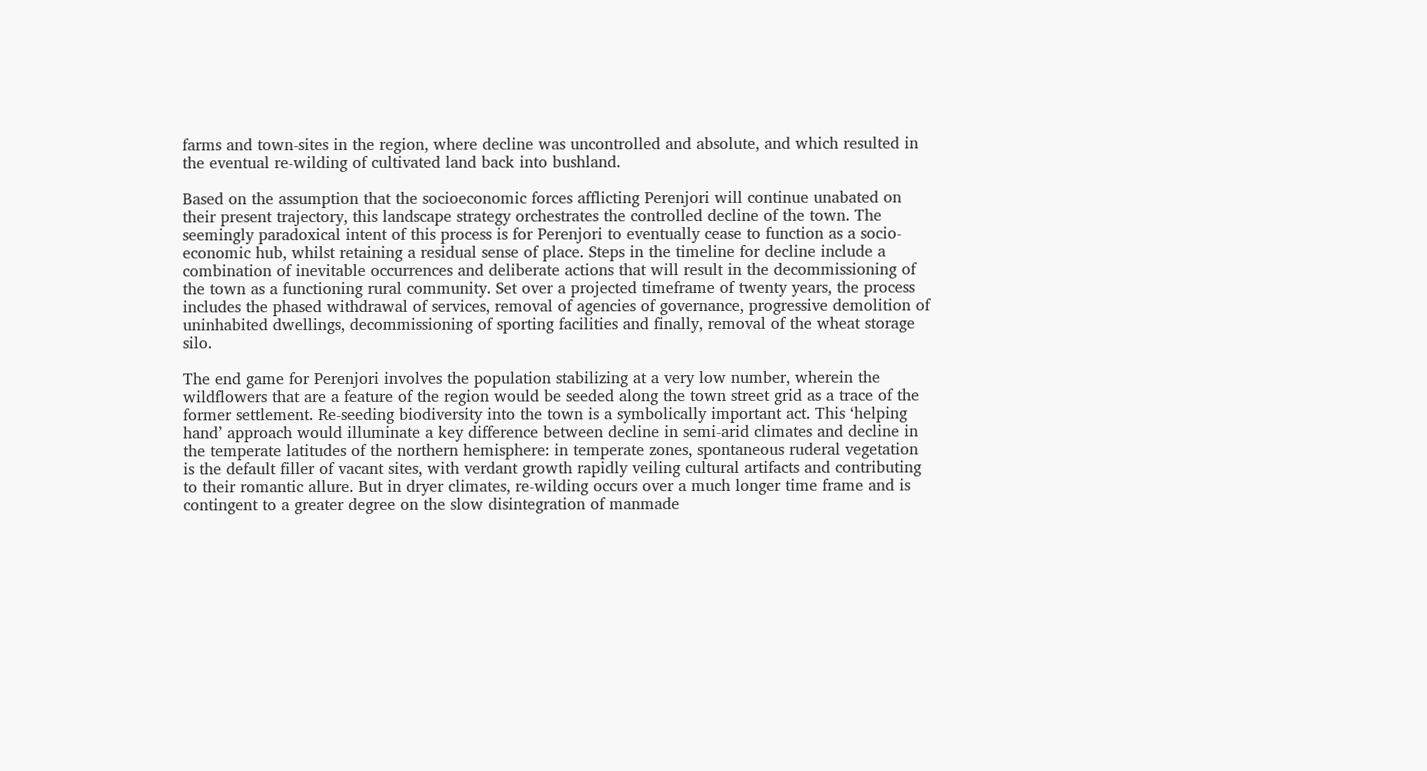farms and town-sites in the region, where decline was uncontrolled and absolute, and which resulted in the eventual re-wilding of cultivated land back into bushland.

Based on the assumption that the socioeconomic forces afflicting Perenjori will continue unabated on their present trajectory, this landscape strategy orchestrates the controlled decline of the town. The seemingly paradoxical intent of this process is for Perenjori to eventually cease to function as a socio-economic hub, whilst retaining a residual sense of place. Steps in the timeline for decline include a combination of inevitable occurrences and deliberate actions that will result in the decommissioning of the town as a functioning rural community. Set over a projected timeframe of twenty years, the process includes the phased withdrawal of services, removal of agencies of governance, progressive demolition of uninhabited dwellings, decommissioning of sporting facilities and finally, removal of the wheat storage silo.

The end game for Perenjori involves the population stabilizing at a very low number, wherein the wildflowers that are a feature of the region would be seeded along the town street grid as a trace of the former settlement. Re-seeding biodiversity into the town is a symbolically important act. This ‘helping hand’ approach would illuminate a key difference between decline in semi-arid climates and decline in the temperate latitudes of the northern hemisphere: in temperate zones, spontaneous ruderal vegetation is the default filler of vacant sites, with verdant growth rapidly veiling cultural artifacts and contributing to their romantic allure. But in dryer climates, re-wilding occurs over a much longer time frame and is contingent to a greater degree on the slow disintegration of manmade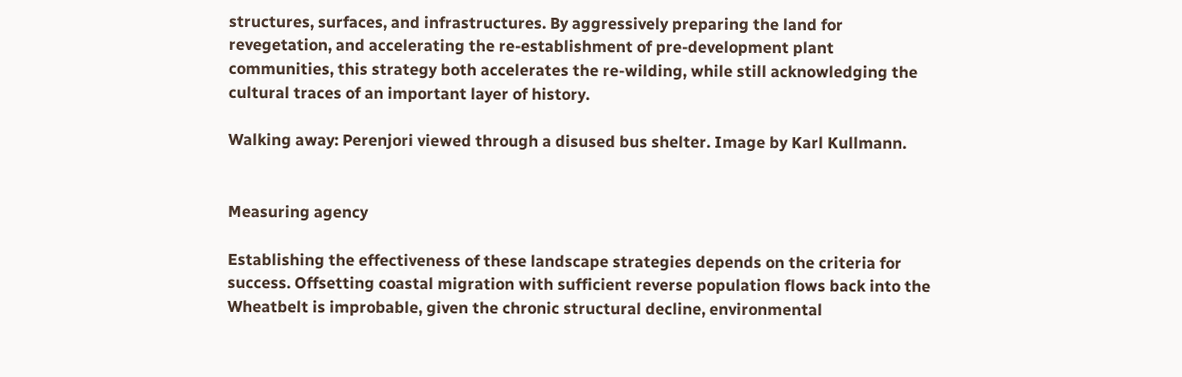structures, surfaces, and infrastructures. By aggressively preparing the land for revegetation, and accelerating the re-establishment of pre-development plant communities, this strategy both accelerates the re-wilding, while still acknowledging the cultural traces of an important layer of history.

Walking away: Perenjori viewed through a disused bus shelter. Image by Karl Kullmann.


Measuring agency

Establishing the effectiveness of these landscape strategies depends on the criteria for success. Offsetting coastal migration with sufficient reverse population flows back into the Wheatbelt is improbable, given the chronic structural decline, environmental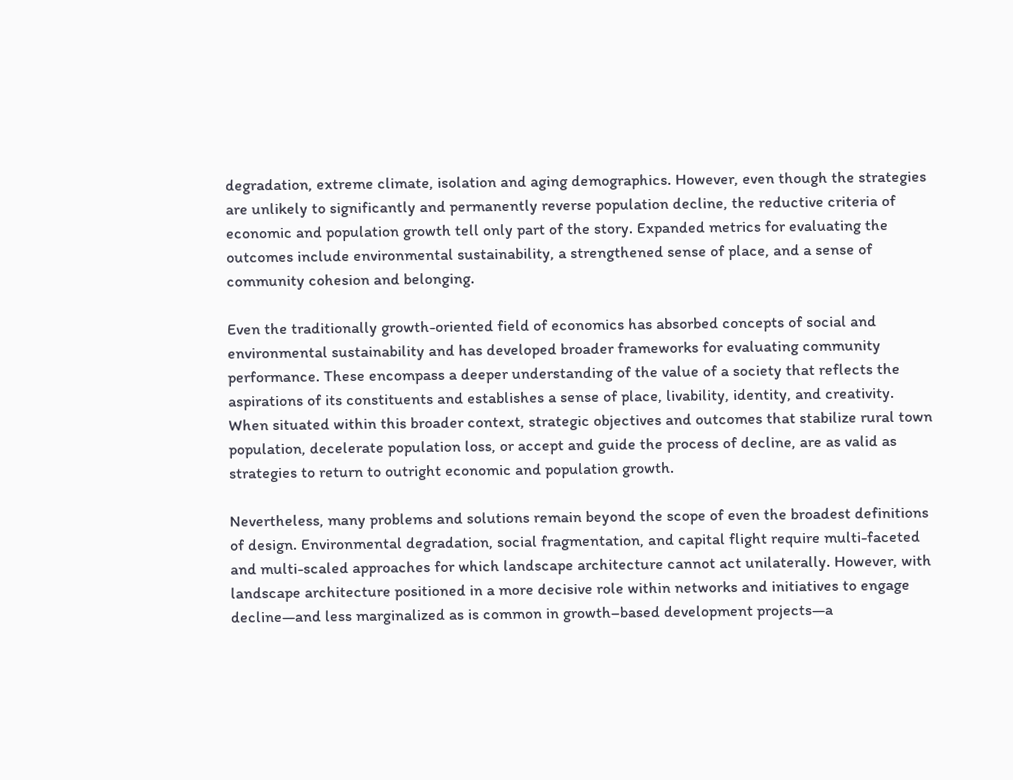degradation, extreme climate, isolation and aging demographics. However, even though the strategies are unlikely to significantly and permanently reverse population decline, the reductive criteria of economic and population growth tell only part of the story. Expanded metrics for evaluating the outcomes include environmental sustainability, a strengthened sense of place, and a sense of community cohesion and belonging.

Even the traditionally growth-oriented field of economics has absorbed concepts of social and environmental sustainability and has developed broader frameworks for evaluating community performance. These encompass a deeper understanding of the value of a society that reflects the aspirations of its constituents and establishes a sense of place, livability, identity, and creativity. When situated within this broader context, strategic objectives and outcomes that stabilize rural town population, decelerate population loss, or accept and guide the process of decline, are as valid as strategies to return to outright economic and population growth.

Nevertheless, many problems and solutions remain beyond the scope of even the broadest definitions of design. Environmental degradation, social fragmentation, and capital flight require multi-faceted and multi-scaled approaches for which landscape architecture cannot act unilaterally. However, with landscape architecture positioned in a more decisive role within networks and initiatives to engage decline—and less marginalized as is common in growth–based development projects—a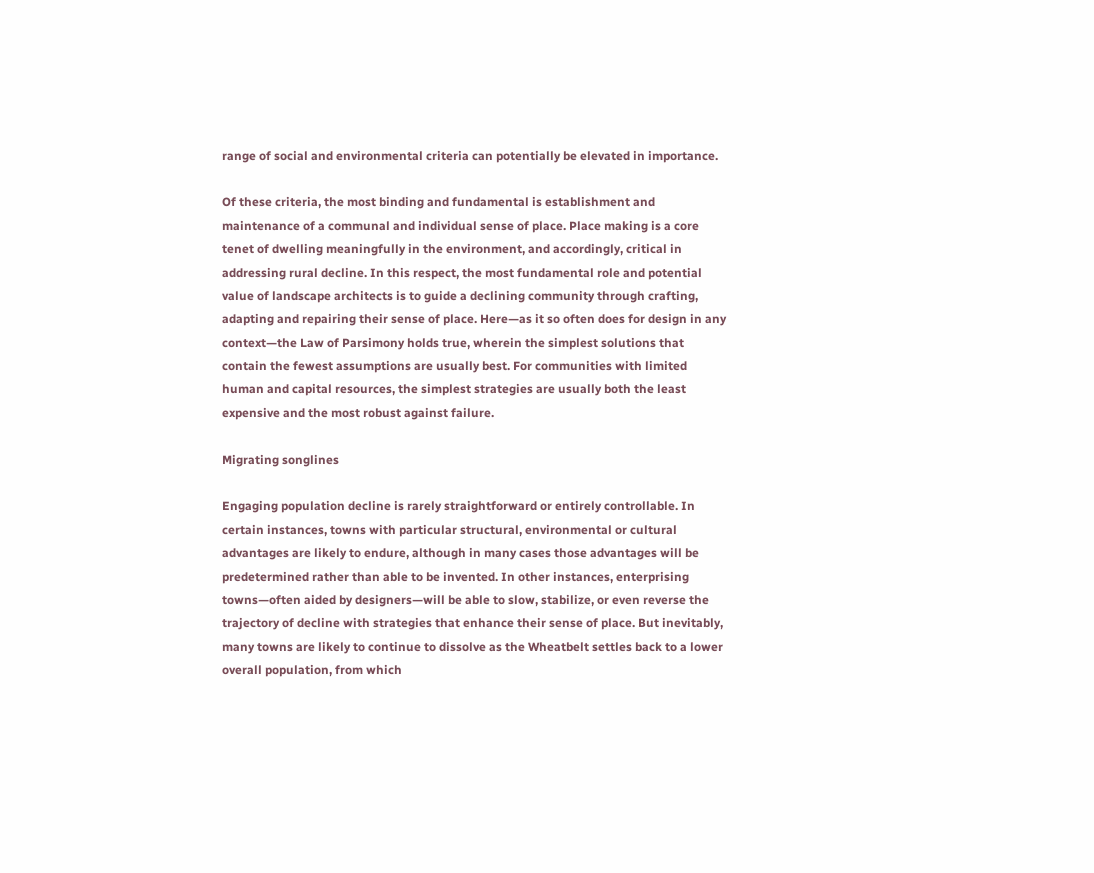range of social and environmental criteria can potentially be elevated in importance.

Of these criteria, the most binding and fundamental is establishment and maintenance of a communal and individual sense of place. Place making is a core tenet of dwelling meaningfully in the environment, and accordingly, critical in addressing rural decline. In this respect, the most fundamental role and potential value of landscape architects is to guide a declining community through crafting, adapting and repairing their sense of place. Here—as it so often does for design in any context—the Law of Parsimony holds true, wherein the simplest solutions that contain the fewest assumptions are usually best. For communities with limited human and capital resources, the simplest strategies are usually both the least expensive and the most robust against failure.

Migrating songlines

Engaging population decline is rarely straightforward or entirely controllable. In certain instances, towns with particular structural, environmental or cultural advantages are likely to endure, although in many cases those advantages will be predetermined rather than able to be invented. In other instances, enterprising towns—often aided by designers—will be able to slow, stabilize, or even reverse the trajectory of decline with strategies that enhance their sense of place. But inevitably, many towns are likely to continue to dissolve as the Wheatbelt settles back to a lower overall population, from which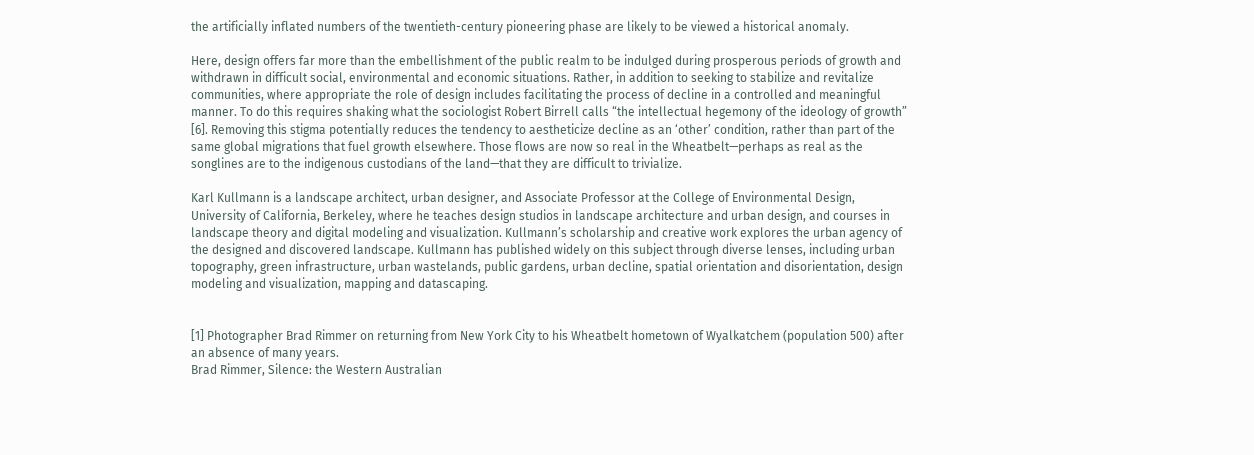the artificially inflated numbers of the twentieth-century pioneering phase are likely to be viewed a historical anomaly.

Here, design offers far more than the embellishment of the public realm to be indulged during prosperous periods of growth and withdrawn in difficult social, environmental and economic situations. Rather, in addition to seeking to stabilize and revitalize communities, where appropriate the role of design includes facilitating the process of decline in a controlled and meaningful manner. To do this requires shaking what the sociologist Robert Birrell calls “the intellectual hegemony of the ideology of growth” [6]. Removing this stigma potentially reduces the tendency to aestheticize decline as an ‘other’ condition, rather than part of the same global migrations that fuel growth elsewhere. Those flows are now so real in the Wheatbelt—perhaps as real as the songlines are to the indigenous custodians of the land—that they are difficult to trivialize.

Karl Kullmann is a landscape architect, urban designer, and Associate Professor at the College of Environmental Design, University of California, Berkeley, where he teaches design studios in landscape architecture and urban design, and courses in landscape theory and digital modeling and visualization. Kullmann’s scholarship and creative work explores the urban agency of the designed and discovered landscape. Kullmann has published widely on this subject through diverse lenses, including urban topography, green infrastructure, urban wastelands, public gardens, urban decline, spatial orientation and disorientation, design modeling and visualization, mapping and datascaping.


[1] Photographer Brad Rimmer on returning from New York City to his Wheatbelt hometown of Wyalkatchem (population 500) after an absence of many years.
Brad Rimmer, Silence: the Western Australian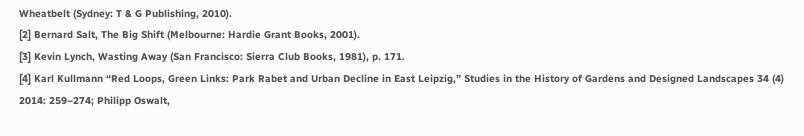Wheatbelt (Sydney: T & G Publishing, 2010).
[2] Bernard Salt, The Big Shift (Melbourne: Hardie Grant Books, 2001).
[3] Kevin Lynch, Wasting Away (San Francisco: Sierra Club Books, 1981), p. 171.
[4] Karl Kullmann “Red Loops, Green Links: Park Rabet and Urban Decline in East Leipzig,” Studies in the History of Gardens and Designed Landscapes 34 (4) 2014: 259–274; Philipp Oswalt,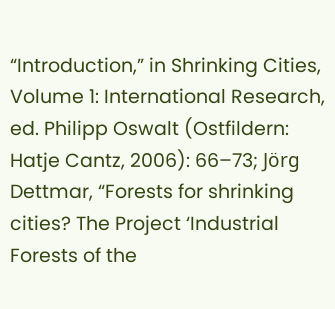“Introduction,” in Shrinking Cities, Volume 1: International Research, ed. Philipp Oswalt (Ostfildern: Hatje Cantz, 2006): 66–73; Jörg Dettmar, “Forests for shrinking cities? The Project ‘Industrial Forests of the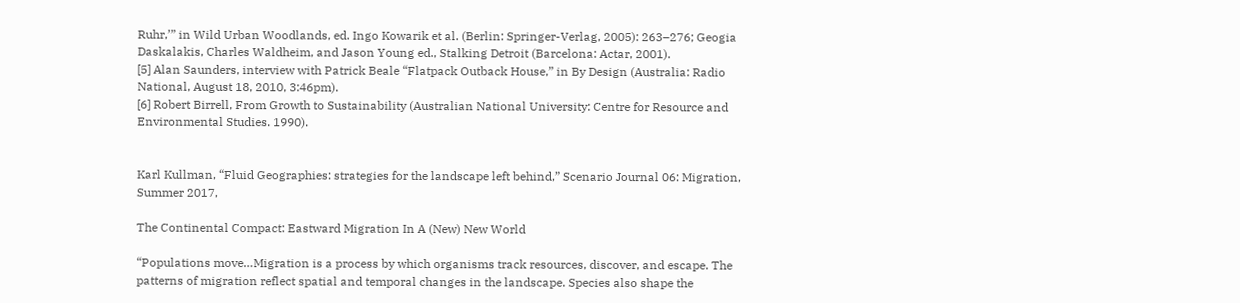Ruhr,’” in Wild Urban Woodlands, ed. Ingo Kowarik et al. (Berlin: Springer-Verlag, 2005): 263–276; Geogia Daskalakis, Charles Waldheim, and Jason Young ed., Stalking Detroit (Barcelona: Actar, 2001).
[5] Alan Saunders, interview with Patrick Beale “Flatpack Outback House,” in By Design (Australia: Radio National, August 18, 2010, 3:46pm).
[6] Robert Birrell, From Growth to Sustainability (Australian National University: Centre for Resource and Environmental Studies. 1990).


Karl Kullman, “Fluid Geographies: strategies for the landscape left behind,” Scenario Journal 06: Migration, Summer 2017,

The Continental Compact: Eastward Migration In A (New) New World

“Populations move…Migration is a process by which organisms track resources, discover, and escape. The patterns of migration reflect spatial and temporal changes in the landscape. Species also shape the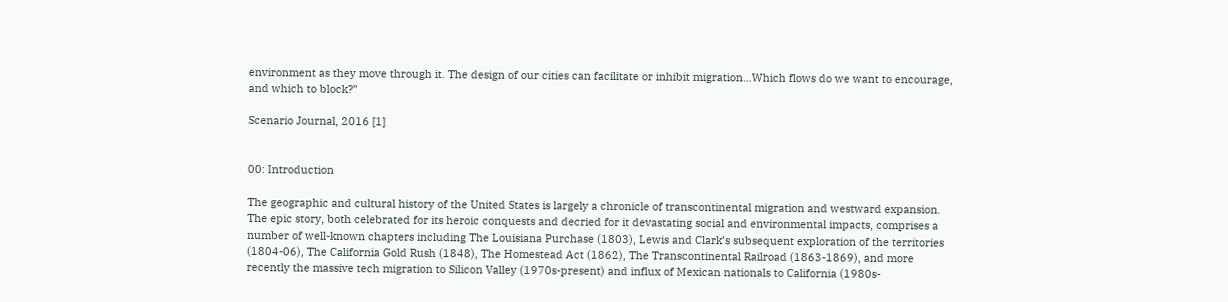environment as they move through it. The design of our cities can facilitate or inhibit migration…Which flows do we want to encourage, and which to block?”

Scenario Journal, 2016 [1]


00: Introduction

The geographic and cultural history of the United States is largely a chronicle of transcontinental migration and westward expansion. The epic story, both celebrated for its heroic conquests and decried for it devastating social and environmental impacts, comprises a number of well-known chapters including The Louisiana Purchase (1803), Lewis and Clark’s subsequent exploration of the territories (1804-06), The California Gold Rush (1848), The Homestead Act (1862), The Transcontinental Railroad (1863-1869), and more recently the massive tech migration to Silicon Valley (1970s-present) and influx of Mexican nationals to California (1980s-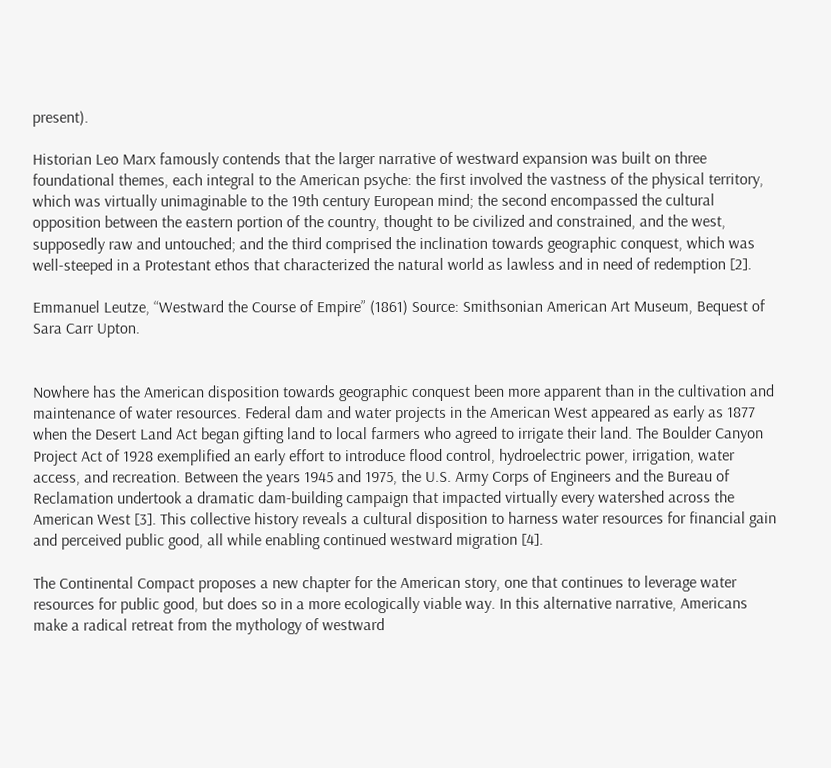present).

Historian Leo Marx famously contends that the larger narrative of westward expansion was built on three foundational themes, each integral to the American psyche: the first involved the vastness of the physical territory, which was virtually unimaginable to the 19th century European mind; the second encompassed the cultural opposition between the eastern portion of the country, thought to be civilized and constrained, and the west, supposedly raw and untouched; and the third comprised the inclination towards geographic conquest, which was well-steeped in a Protestant ethos that characterized the natural world as lawless and in need of redemption [2].

Emmanuel Leutze, “Westward the Course of Empire” (1861) Source: Smithsonian American Art Museum, Bequest of Sara Carr Upton.


Nowhere has the American disposition towards geographic conquest been more apparent than in the cultivation and maintenance of water resources. Federal dam and water projects in the American West appeared as early as 1877 when the Desert Land Act began gifting land to local farmers who agreed to irrigate their land. The Boulder Canyon Project Act of 1928 exemplified an early effort to introduce flood control, hydroelectric power, irrigation, water access, and recreation. Between the years 1945 and 1975, the U.S. Army Corps of Engineers and the Bureau of Reclamation undertook a dramatic dam-building campaign that impacted virtually every watershed across the American West [3]. This collective history reveals a cultural disposition to harness water resources for financial gain and perceived public good, all while enabling continued westward migration [4].

The Continental Compact proposes a new chapter for the American story, one that continues to leverage water resources for public good, but does so in a more ecologically viable way. In this alternative narrative, Americans make a radical retreat from the mythology of westward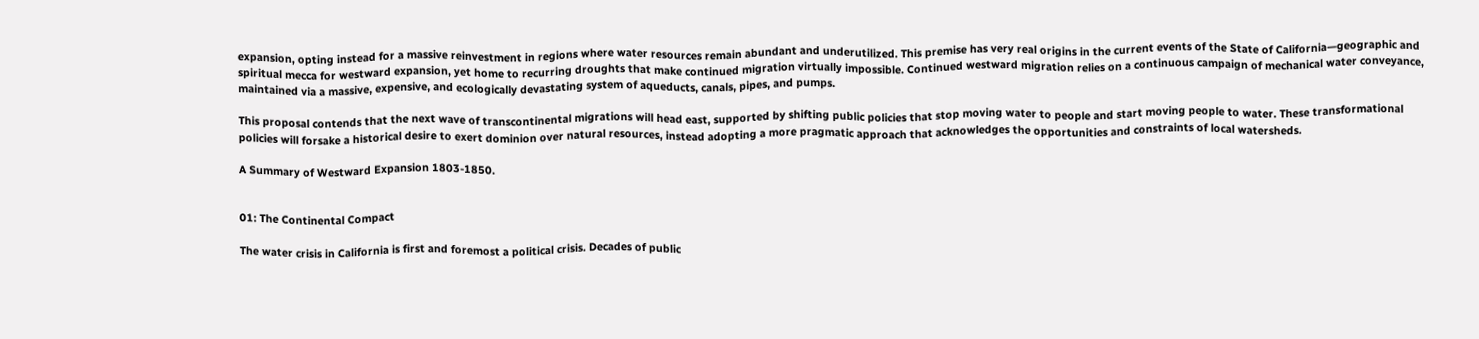expansion, opting instead for a massive reinvestment in regions where water resources remain abundant and underutilized. This premise has very real origins in the current events of the State of California—geographic and spiritual mecca for westward expansion, yet home to recurring droughts that make continued migration virtually impossible. Continued westward migration relies on a continuous campaign of mechanical water conveyance, maintained via a massive, expensive, and ecologically devastating system of aqueducts, canals, pipes, and pumps.

This proposal contends that the next wave of transcontinental migrations will head east, supported by shifting public policies that stop moving water to people and start moving people to water. These transformational policies will forsake a historical desire to exert dominion over natural resources, instead adopting a more pragmatic approach that acknowledges the opportunities and constraints of local watersheds.

A Summary of Westward Expansion 1803-1850.


01: The Continental Compact

The water crisis in California is first and foremost a political crisis. Decades of public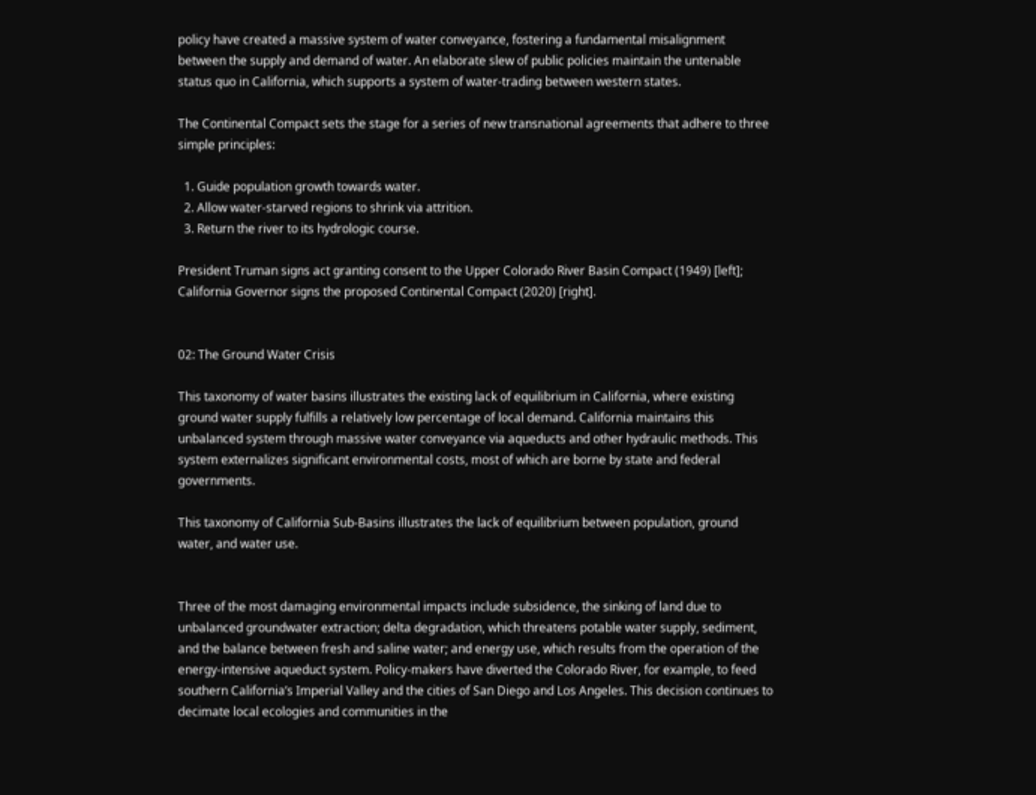policy have created a massive system of water conveyance, fostering a fundamental misalignment between the supply and demand of water. An elaborate slew of public policies maintain the untenable status quo in California, which supports a system of water-trading between western states.

The Continental Compact sets the stage for a series of new transnational agreements that adhere to three simple principles:

  1. Guide population growth towards water.
  2. Allow water-starved regions to shrink via attrition.
  3. Return the river to its hydrologic course.

President Truman signs act granting consent to the Upper Colorado River Basin Compact (1949) [left]; California Governor signs the proposed Continental Compact (2020) [right].


02: The Ground Water Crisis

This taxonomy of water basins illustrates the existing lack of equilibrium in California, where existing ground water supply fulfills a relatively low percentage of local demand. California maintains this unbalanced system through massive water conveyance via aqueducts and other hydraulic methods. This system externalizes significant environmental costs, most of which are borne by state and federal governments.

This taxonomy of California Sub-Basins illustrates the lack of equilibrium between population, ground water, and water use.


Three of the most damaging environmental impacts include subsidence, the sinking of land due to unbalanced groundwater extraction; delta degradation, which threatens potable water supply, sediment, and the balance between fresh and saline water; and energy use, which results from the operation of the energy-intensive aqueduct system. Policy-makers have diverted the Colorado River, for example, to feed southern California’s Imperial Valley and the cities of San Diego and Los Angeles. This decision continues to decimate local ecologies and communities in the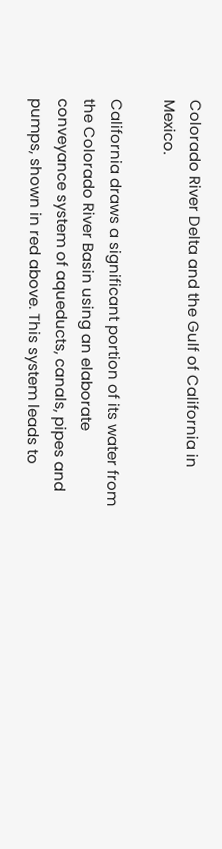Colorado River Delta and the Gulf of California in Mexico.

California draws a significant portion of its water from the Colorado River Basin using an elaborate conveyance system of aqueducts, canals, pipes and pumps, shown in red above. This system leads to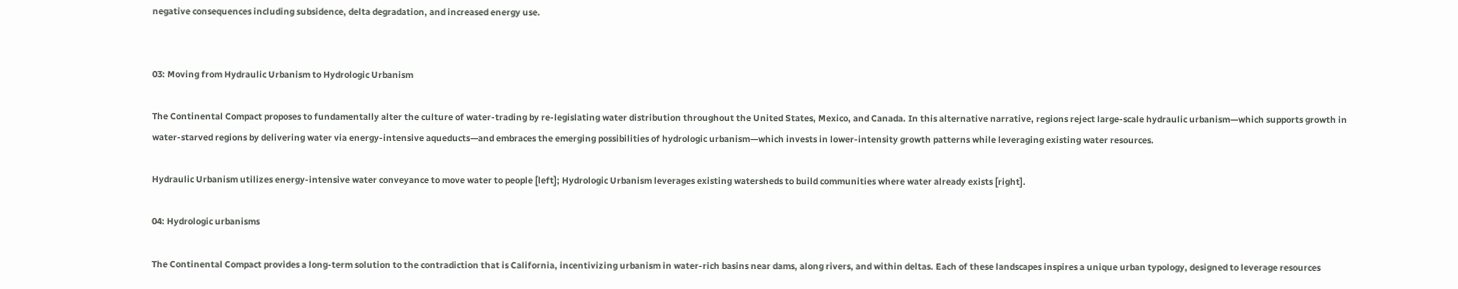negative consequences including subsidence, delta degradation, and increased energy use.


03: Moving from Hydraulic Urbanism to Hydrologic Urbanism

The Continental Compact proposes to fundamentally alter the culture of water-trading by re-legislating water distribution throughout the United States, Mexico, and Canada. In this alternative narrative, regions reject large-scale hydraulic urbanism—which supports growth in water-starved regions by delivering water via energy-intensive aqueducts—and embraces the emerging possibilities of hydrologic urbanism—which invests in lower-intensity growth patterns while leveraging existing water resources.

Hydraulic Urbanism utilizes energy-intensive water conveyance to move water to people [left]; Hydrologic Urbanism leverages existing watersheds to build communities where water already exists [right].

04: Hydrologic urbanisms

The Continental Compact provides a long-term solution to the contradiction that is California, incentivizing urbanism in water-rich basins near dams, along rivers, and within deltas. Each of these landscapes inspires a unique urban typology, designed to leverage resources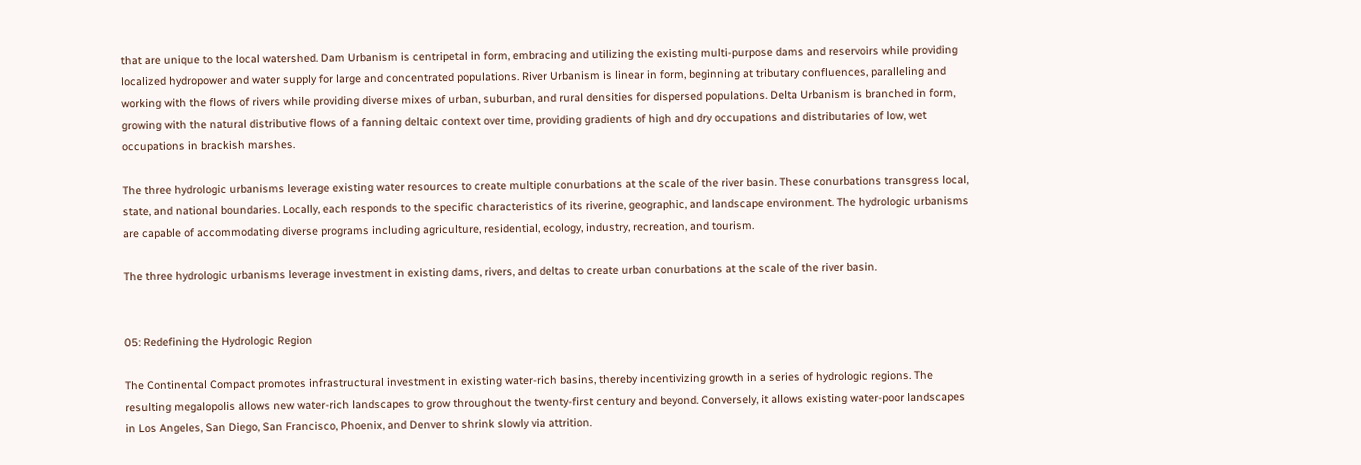that are unique to the local watershed. Dam Urbanism is centripetal in form, embracing and utilizing the existing multi-purpose dams and reservoirs while providing localized hydropower and water supply for large and concentrated populations. River Urbanism is linear in form, beginning at tributary confluences, paralleling and working with the flows of rivers while providing diverse mixes of urban, suburban, and rural densities for dispersed populations. Delta Urbanism is branched in form, growing with the natural distributive flows of a fanning deltaic context over time, providing gradients of high and dry occupations and distributaries of low, wet occupations in brackish marshes.

The three hydrologic urbanisms leverage existing water resources to create multiple conurbations at the scale of the river basin. These conurbations transgress local, state, and national boundaries. Locally, each responds to the specific characteristics of its riverine, geographic, and landscape environment. The hydrologic urbanisms are capable of accommodating diverse programs including agriculture, residential, ecology, industry, recreation, and tourism.

The three hydrologic urbanisms leverage investment in existing dams, rivers, and deltas to create urban conurbations at the scale of the river basin.


05: Redefining the Hydrologic Region

The Continental Compact promotes infrastructural investment in existing water-rich basins, thereby incentivizing growth in a series of hydrologic regions. The resulting megalopolis allows new water-rich landscapes to grow throughout the twenty-first century and beyond. Conversely, it allows existing water-poor landscapes in Los Angeles, San Diego, San Francisco, Phoenix, and Denver to shrink slowly via attrition.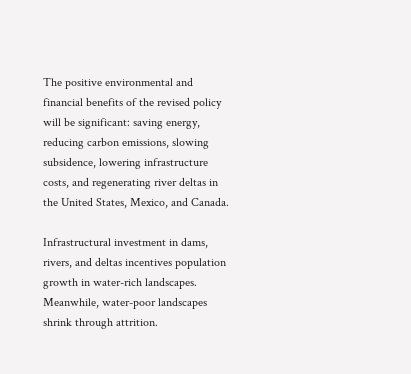The positive environmental and financial benefits of the revised policy will be significant: saving energy, reducing carbon emissions, slowing subsidence, lowering infrastructure costs, and regenerating river deltas in the United States, Mexico, and Canada.

Infrastructural investment in dams, rivers, and deltas incentives population growth in water-rich landscapes. Meanwhile, water-poor landscapes shrink through attrition.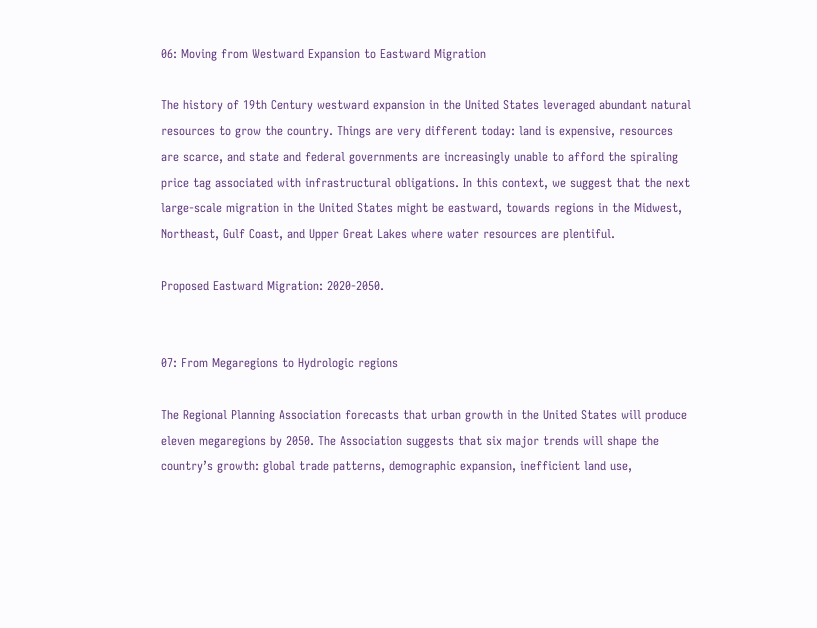06: Moving from Westward Expansion to Eastward Migration

The history of 19th Century westward expansion in the United States leveraged abundant natural resources to grow the country. Things are very different today: land is expensive, resources are scarce, and state and federal governments are increasingly unable to afford the spiraling price tag associated with infrastructural obligations. In this context, we suggest that the next large-scale migration in the United States might be eastward, towards regions in the Midwest, Northeast, Gulf Coast, and Upper Great Lakes where water resources are plentiful.

Proposed Eastward Migration: 2020-2050.


07: From Megaregions to Hydrologic regions

The Regional Planning Association forecasts that urban growth in the United States will produce eleven megaregions by 2050. The Association suggests that six major trends will shape the country’s growth: global trade patterns, demographic expansion, inefficient land use,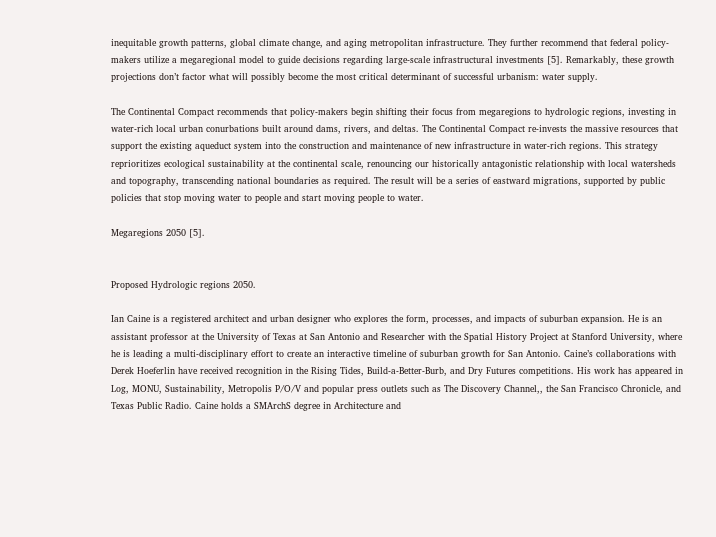inequitable growth patterns, global climate change, and aging metropolitan infrastructure. They further recommend that federal policy-makers utilize a megaregional model to guide decisions regarding large-scale infrastructural investments [5]. Remarkably, these growth projections don’t factor what will possibly become the most critical determinant of successful urbanism: water supply.

The Continental Compact recommends that policy-makers begin shifting their focus from megaregions to hydrologic regions, investing in water-rich local urban conurbations built around dams, rivers, and deltas. The Continental Compact re-invests the massive resources that support the existing aqueduct system into the construction and maintenance of new infrastructure in water-rich regions. This strategy reprioritizes ecological sustainability at the continental scale, renouncing our historically antagonistic relationship with local watersheds and topography, transcending national boundaries as required. The result will be a series of eastward migrations, supported by public policies that stop moving water to people and start moving people to water.

Megaregions 2050 [5].


Proposed Hydrologic regions 2050.

Ian Caine is a registered architect and urban designer who explores the form, processes, and impacts of suburban expansion. He is an assistant professor at the University of Texas at San Antonio and Researcher with the Spatial History Project at Stanford University, where he is leading a multi-disciplinary effort to create an interactive timeline of suburban growth for San Antonio. Caine’s collaborations with Derek Hoeferlin have received recognition in the Rising Tides, Build-a-Better-Burb, and Dry Futures competitions. His work has appeared in Log, MONU, Sustainability, Metropolis P/O/V and popular press outlets such as The Discovery Channel,, the San Francisco Chronicle, and Texas Public Radio. Caine holds a SMArchS degree in Architecture and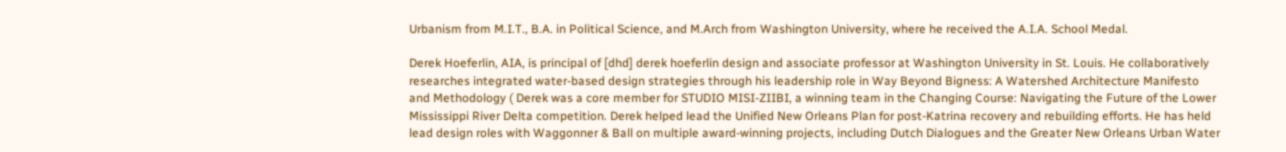Urbanism from M.I.T., B.A. in Political Science, and M.Arch from Washington University, where he received the A.I.A. School Medal.

Derek Hoeferlin, AIA, is principal of [dhd] derek hoeferlin design and associate professor at Washington University in St. Louis. He collaboratively researches integrated water-based design strategies through his leadership role in Way Beyond Bigness: A Watershed Architecture Manifesto and Methodology ( Derek was a core member for STUDIO MISI-ZIIBI, a winning team in the Changing Course: Navigating the Future of the Lower Mississippi River Delta competition. Derek helped lead the Unified New Orleans Plan for post-Katrina recovery and rebuilding efforts. He has held lead design roles with Waggonner & Ball on multiple award-winning projects, including Dutch Dialogues and the Greater New Orleans Urban Water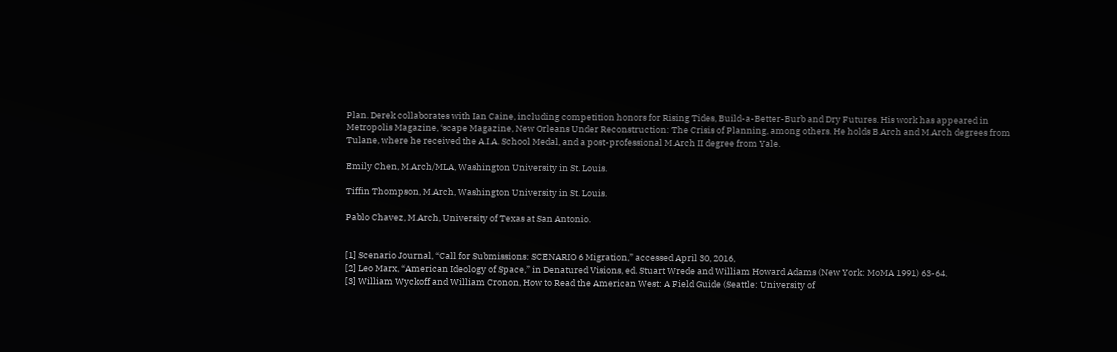Plan. Derek collaborates with Ian Caine, including competition honors for Rising Tides, Build-a-Better-Burb and Dry Futures. His work has appeared in Metropolis Magazine, ‘scape Magazine, New Orleans Under Reconstruction: The Crisis of Planning, among others. He holds B.Arch and M.Arch degrees from Tulane, where he received the A.I.A. School Medal, and a post-professional M.Arch II degree from Yale.

Emily Chen, M.Arch/MLA, Washington University in St. Louis.

Tiffin Thompson, M.Arch, Washington University in St. Louis.

Pablo Chavez, M.Arch, University of Texas at San Antonio.


[1] Scenario Journal, “Call for Submissions: SCENARIO 6 Migration,” accessed April 30, 2016,
[2] Leo Marx, “American Ideology of Space,” in Denatured Visions, ed. Stuart Wrede and William Howard Adams (New York: MoMA 1991) 63-64.
[3] William Wyckoff and William Cronon, How to Read the American West: A Field Guide (Seattle: University of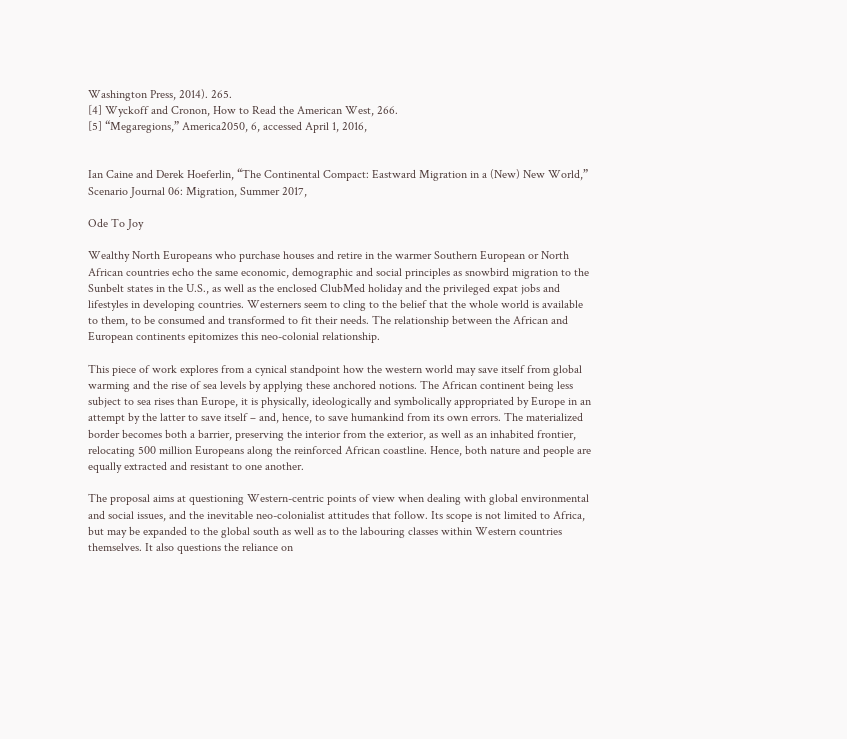Washington Press, 2014). 265.
[4] Wyckoff and Cronon, How to Read the American West, 266.
[5] “Megaregions,” America2050, 6, accessed April 1, 2016,


Ian Caine and Derek Hoeferlin, “The Continental Compact: Eastward Migration in a (New) New World,” Scenario Journal 06: Migration, Summer 2017,

Ode To Joy

Wealthy North Europeans who purchase houses and retire in the warmer Southern European or North African countries echo the same economic, demographic and social principles as snowbird migration to the Sunbelt states in the U.S., as well as the enclosed ClubMed holiday and the privileged expat jobs and lifestyles in developing countries. Westerners seem to cling to the belief that the whole world is available to them, to be consumed and transformed to fit their needs. The relationship between the African and European continents epitomizes this neo-colonial relationship.

This piece of work explores from a cynical standpoint how the western world may save itself from global warming and the rise of sea levels by applying these anchored notions. The African continent being less subject to sea rises than Europe, it is physically, ideologically and symbolically appropriated by Europe in an attempt by the latter to save itself – and, hence, to save humankind from its own errors. The materialized border becomes both a barrier, preserving the interior from the exterior, as well as an inhabited frontier, relocating 500 million Europeans along the reinforced African coastline. Hence, both nature and people are equally extracted and resistant to one another.

The proposal aims at questioning Western-centric points of view when dealing with global environmental and social issues, and the inevitable neo-colonialist attitudes that follow. Its scope is not limited to Africa, but may be expanded to the global south as well as to the labouring classes within Western countries themselves. It also questions the reliance on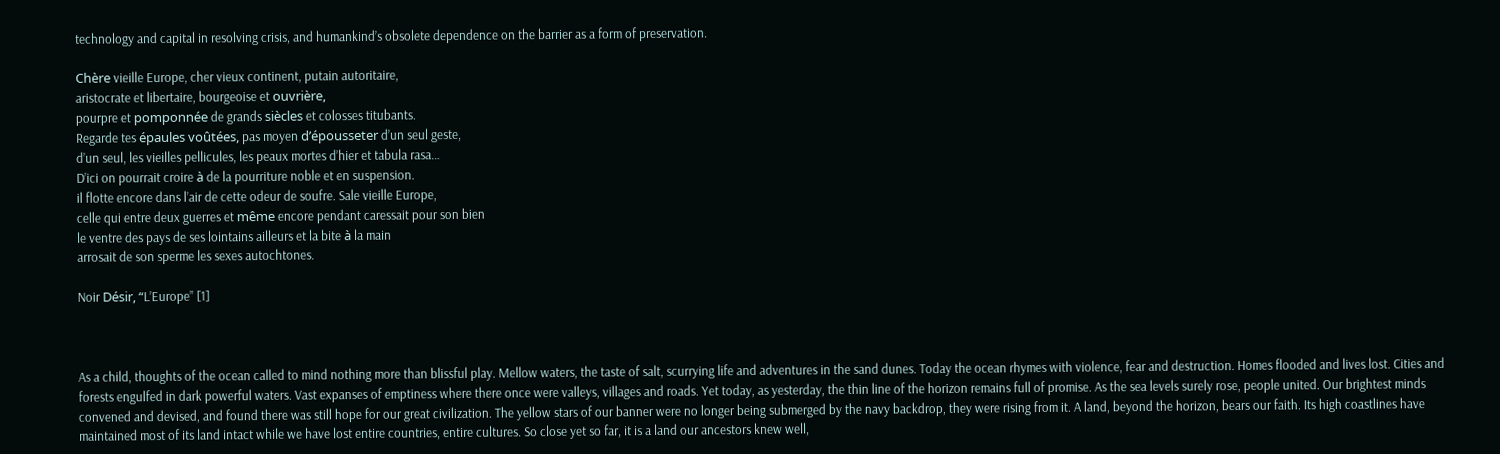technology and capital in resolving crisis, and humankind’s obsolete dependence on the barrier as a form of preservation.

Chère vieille Europe, cher vieux continent, putain autoritaire,
aristocrate et libertaire, bourgeoise et ouvrière,
pourpre et pomponnée de grands siècles et colosses titubants.
Regarde tes épaules voûtées, pas moyen d’épousseter d’un seul geste,
d’un seul, les vieilles pellicules, les peaux mortes d’hier et tabula rasa…
D’ici on pourrait croire à de la pourriture noble et en suspension.
il flotte encore dans l’air de cette odeur de soufre. Sale vieille Europe,
celle qui entre deux guerres et même encore pendant caressait pour son bien
le ventre des pays de ses lointains ailleurs et la bite à la main
arrosait de son sperme les sexes autochtones.

Noir Désir, “L’Europe” [1]



As a child, thoughts of the ocean called to mind nothing more than blissful play. Mellow waters, the taste of salt, scurrying life and adventures in the sand dunes. Today the ocean rhymes with violence, fear and destruction. Homes flooded and lives lost. Cities and forests engulfed in dark powerful waters. Vast expanses of emptiness where there once were valleys, villages and roads. Yet today, as yesterday, the thin line of the horizon remains full of promise. As the sea levels surely rose, people united. Our brightest minds convened and devised, and found there was still hope for our great civilization. The yellow stars of our banner were no longer being submerged by the navy backdrop, they were rising from it. A land, beyond the horizon, bears our faith. Its high coastlines have maintained most of its land intact while we have lost entire countries, entire cultures. So close yet so far, it is a land our ancestors knew well,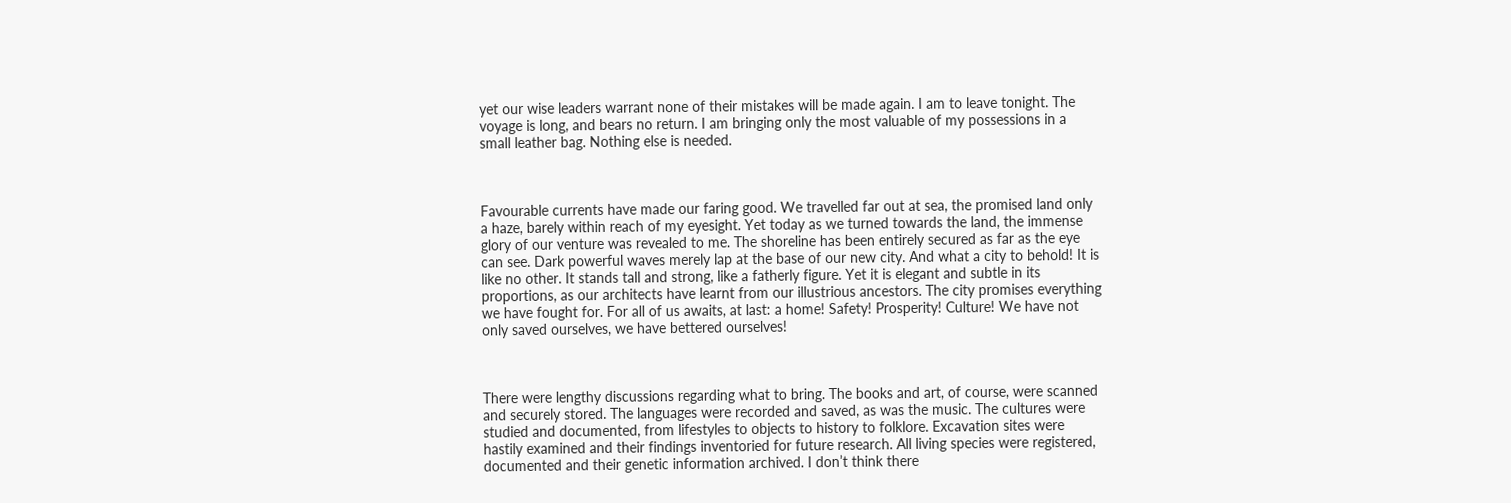yet our wise leaders warrant none of their mistakes will be made again. I am to leave tonight. The voyage is long, and bears no return. I am bringing only the most valuable of my possessions in a small leather bag. Nothing else is needed.



Favourable currents have made our faring good. We travelled far out at sea, the promised land only a haze, barely within reach of my eyesight. Yet today as we turned towards the land, the immense glory of our venture was revealed to me. The shoreline has been entirely secured as far as the eye can see. Dark powerful waves merely lap at the base of our new city. And what a city to behold! It is like no other. It stands tall and strong, like a fatherly figure. Yet it is elegant and subtle in its proportions, as our architects have learnt from our illustrious ancestors. The city promises everything we have fought for. For all of us awaits, at last: a home! Safety! Prosperity! Culture! We have not only saved ourselves, we have bettered ourselves!



There were lengthy discussions regarding what to bring. The books and art, of course, were scanned and securely stored. The languages were recorded and saved, as was the music. The cultures were studied and documented, from lifestyles to objects to history to folklore. Excavation sites were hastily examined and their findings inventoried for future research. All living species were registered, documented and their genetic information archived. I don’t think there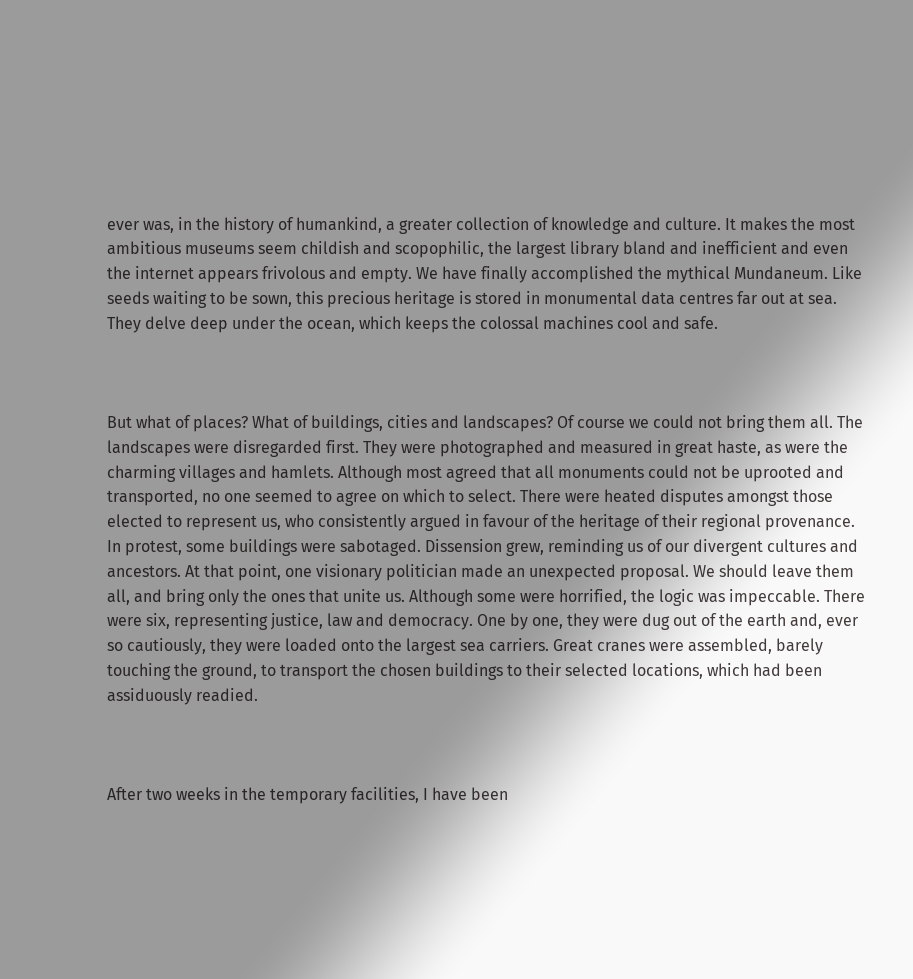ever was, in the history of humankind, a greater collection of knowledge and culture. It makes the most ambitious museums seem childish and scopophilic, the largest library bland and inefficient and even the internet appears frivolous and empty. We have finally accomplished the mythical Mundaneum. Like seeds waiting to be sown, this precious heritage is stored in monumental data centres far out at sea. They delve deep under the ocean, which keeps the colossal machines cool and safe.



But what of places? What of buildings, cities and landscapes? Of course we could not bring them all. The landscapes were disregarded first. They were photographed and measured in great haste, as were the charming villages and hamlets. Although most agreed that all monuments could not be uprooted and transported, no one seemed to agree on which to select. There were heated disputes amongst those elected to represent us, who consistently argued in favour of the heritage of their regional provenance. In protest, some buildings were sabotaged. Dissension grew, reminding us of our divergent cultures and ancestors. At that point, one visionary politician made an unexpected proposal. We should leave them all, and bring only the ones that unite us. Although some were horrified, the logic was impeccable. There were six, representing justice, law and democracy. One by one, they were dug out of the earth and, ever so cautiously, they were loaded onto the largest sea carriers. Great cranes were assembled, barely touching the ground, to transport the chosen buildings to their selected locations, which had been assiduously readied.



After two weeks in the temporary facilities, I have been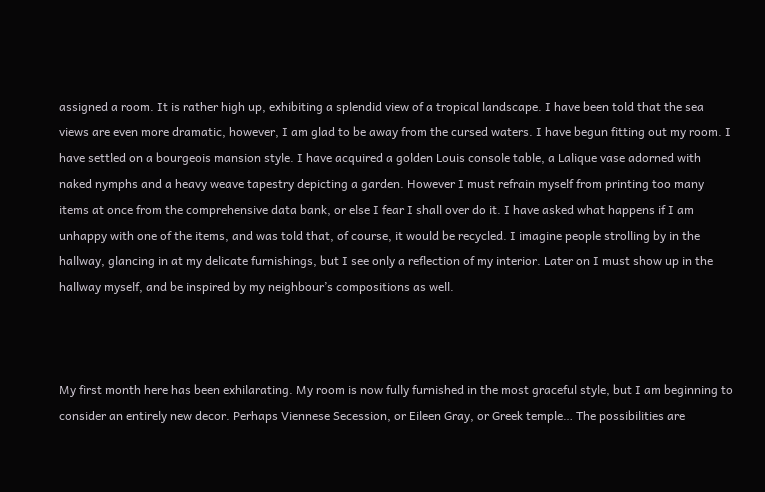assigned a room. It is rather high up, exhibiting a splendid view of a tropical landscape. I have been told that the sea views are even more dramatic, however, I am glad to be away from the cursed waters. I have begun fitting out my room. I have settled on a bourgeois mansion style. I have acquired a golden Louis console table, a Lalique vase adorned with naked nymphs and a heavy weave tapestry depicting a garden. However I must refrain myself from printing too many items at once from the comprehensive data bank, or else I fear I shall over do it. I have asked what happens if I am unhappy with one of the items, and was told that, of course, it would be recycled. I imagine people strolling by in the hallway, glancing in at my delicate furnishings, but I see only a reflection of my interior. Later on I must show up in the hallway myself, and be inspired by my neighbour’s compositions as well.



My first month here has been exhilarating. My room is now fully furnished in the most graceful style, but I am beginning to consider an entirely new decor. Perhaps Viennese Secession, or Eileen Gray, or Greek temple… The possibilities are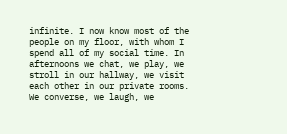infinite. I now know most of the people on my floor, with whom I spend all of my social time. In afternoons we chat, we play, we stroll in our hallway, we visit each other in our private rooms. We converse, we laugh, we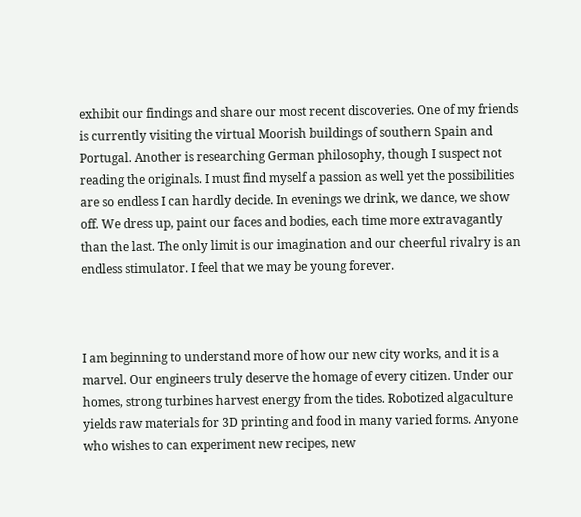exhibit our findings and share our most recent discoveries. One of my friends is currently visiting the virtual Moorish buildings of southern Spain and Portugal. Another is researching German philosophy, though I suspect not reading the originals. I must find myself a passion as well yet the possibilities are so endless I can hardly decide. In evenings we drink, we dance, we show off. We dress up, paint our faces and bodies, each time more extravagantly than the last. The only limit is our imagination and our cheerful rivalry is an endless stimulator. I feel that we may be young forever.



I am beginning to understand more of how our new city works, and it is a marvel. Our engineers truly deserve the homage of every citizen. Under our homes, strong turbines harvest energy from the tides. Robotized algaculture yields raw materials for 3D printing and food in many varied forms. Anyone who wishes to can experiment new recipes, new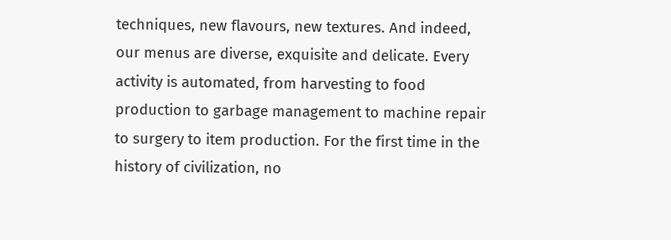techniques, new flavours, new textures. And indeed, our menus are diverse, exquisite and delicate. Every activity is automated, from harvesting to food production to garbage management to machine repair to surgery to item production. For the first time in the history of civilization, no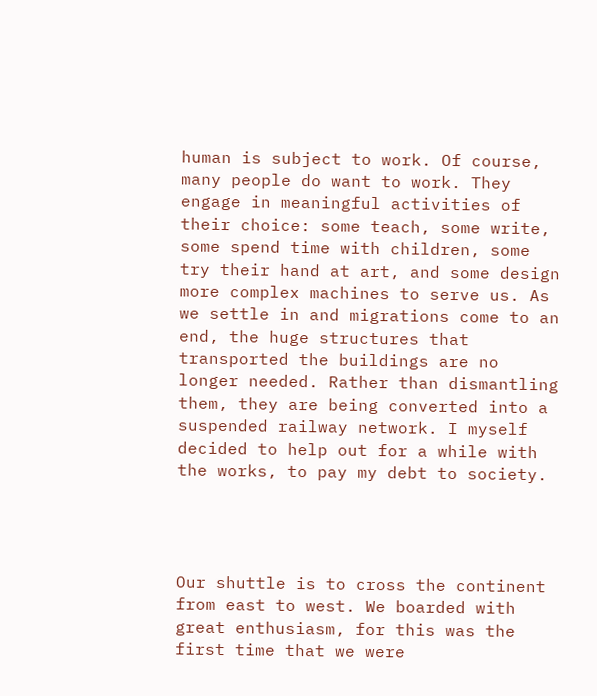human is subject to work. Of course, many people do want to work. They engage in meaningful activities of their choice: some teach, some write, some spend time with children, some try their hand at art, and some design more complex machines to serve us. As we settle in and migrations come to an end, the huge structures that transported the buildings are no longer needed. Rather than dismantling them, they are being converted into a suspended railway network. I myself decided to help out for a while with the works, to pay my debt to society.




Our shuttle is to cross the continent from east to west. We boarded with great enthusiasm, for this was the first time that we were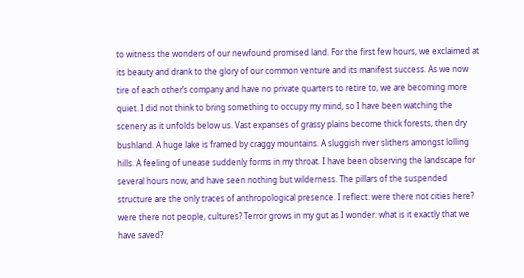to witness the wonders of our newfound promised land. For the first few hours, we exclaimed at its beauty and drank to the glory of our common venture and its manifest success. As we now tire of each other’s company and have no private quarters to retire to, we are becoming more quiet. I did not think to bring something to occupy my mind, so I have been watching the scenery as it unfolds below us. Vast expanses of grassy plains become thick forests, then dry bushland. A huge lake is framed by craggy mountains. A sluggish river slithers amongst lolling hills. A feeling of unease suddenly forms in my throat. I have been observing the landscape for several hours now, and have seen nothing but wilderness. The pillars of the suspended structure are the only traces of anthropological presence. I reflect: were there not cities here? were there not people, cultures? Terror grows in my gut as I wonder: what is it exactly that we have saved?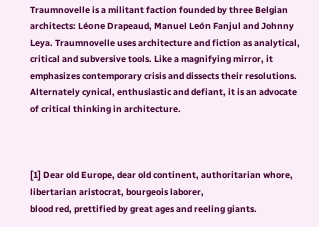Traumnovelle is a militant faction founded by three Belgian architects: Léone Drapeaud, Manuel León Fanjul and Johnny Leya. Traumnovelle uses architecture and fiction as analytical, critical and subversive tools. Like a magnifying mirror, it emphasizes contemporary crisis and dissects their resolutions. Alternately cynical, enthusiastic and defiant, it is an advocate of critical thinking in architecture.



[1] Dear old Europe, dear old continent, authoritarian whore,
libertarian aristocrat, bourgeois laborer,
blood red, prettified by great ages and reeling giants.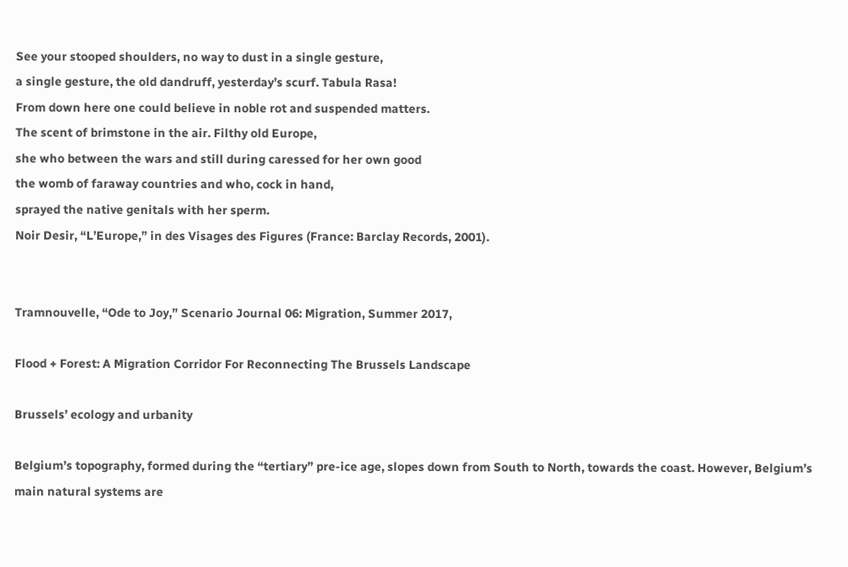See your stooped shoulders, no way to dust in a single gesture,
a single gesture, the old dandruff, yesterday’s scurf. Tabula Rasa!
From down here one could believe in noble rot and suspended matters.
The scent of brimstone in the air. Filthy old Europe,
she who between the wars and still during caressed for her own good
the womb of faraway countries and who, cock in hand,
sprayed the native genitals with her sperm.
Noir Desir, “L’Europe,” in des Visages des Figures (France: Barclay Records, 2001).


Tramnouvelle, “Ode to Joy,” Scenario Journal 06: Migration, Summer 2017,

Flood + Forest: A Migration Corridor For Reconnecting The Brussels Landscape

Brussels’ ecology and urbanity

Belgium’s topography, formed during the “tertiary” pre-ice age, slopes down from South to North, towards the coast. However, Belgium’s main natural systems are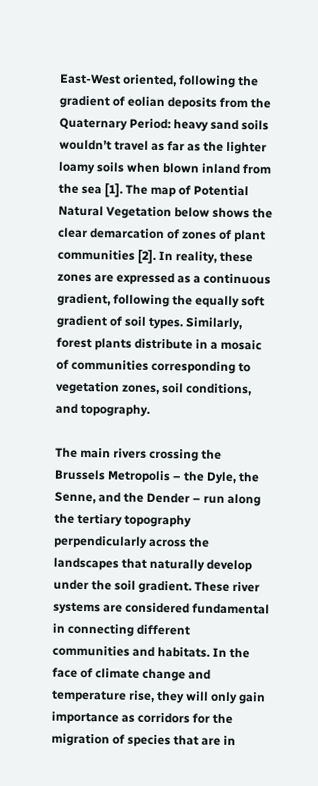East-West oriented, following the gradient of eolian deposits from the Quaternary Period: heavy sand soils wouldn’t travel as far as the lighter loamy soils when blown inland from the sea [1]. The map of Potential Natural Vegetation below shows the clear demarcation of zones of plant communities [2]. In reality, these zones are expressed as a continuous gradient, following the equally soft gradient of soil types. Similarly, forest plants distribute in a mosaic of communities corresponding to vegetation zones, soil conditions, and topography.

The main rivers crossing the Brussels Metropolis – the Dyle, the Senne, and the Dender – run along the tertiary topography perpendicularly across the landscapes that naturally develop under the soil gradient. These river systems are considered fundamental in connecting different communities and habitats. In the face of climate change and temperature rise, they will only gain importance as corridors for the migration of species that are in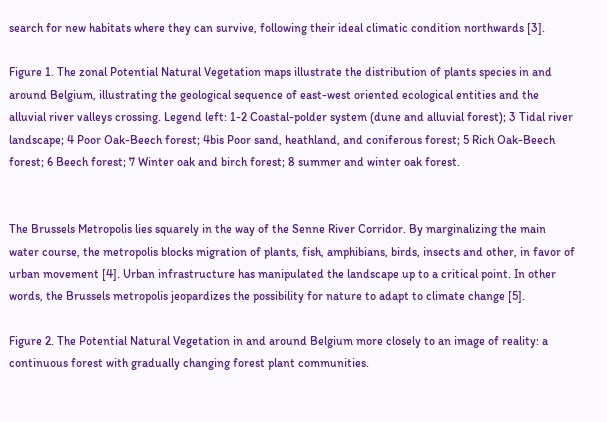search for new habitats where they can survive, following their ideal climatic condition northwards [3].

Figure 1. The zonal Potential Natural Vegetation maps illustrate the distribution of plants species in and around Belgium, illustrating the geological sequence of east-west oriented ecological entities and the alluvial river valleys crossing. Legend left: 1-2 Coastal-polder system (dune and alluvial forest); 3 Tidal river landscape; 4 Poor Oak-Beech forest; 4bis Poor sand, heathland, and coniferous forest; 5 Rich Oak-Beech forest; 6 Beech forest; 7 Winter oak and birch forest; 8 summer and winter oak forest.


The Brussels Metropolis lies squarely in the way of the Senne River Corridor. By marginalizing the main water course, the metropolis blocks migration of plants, fish, amphibians, birds, insects and other, in favor of urban movement [4]. Urban infrastructure has manipulated the landscape up to a critical point. In other words, the Brussels metropolis jeopardizes the possibility for nature to adapt to climate change [5].

Figure 2. The Potential Natural Vegetation in and around Belgium more closely to an image of reality: a continuous forest with gradually changing forest plant communities.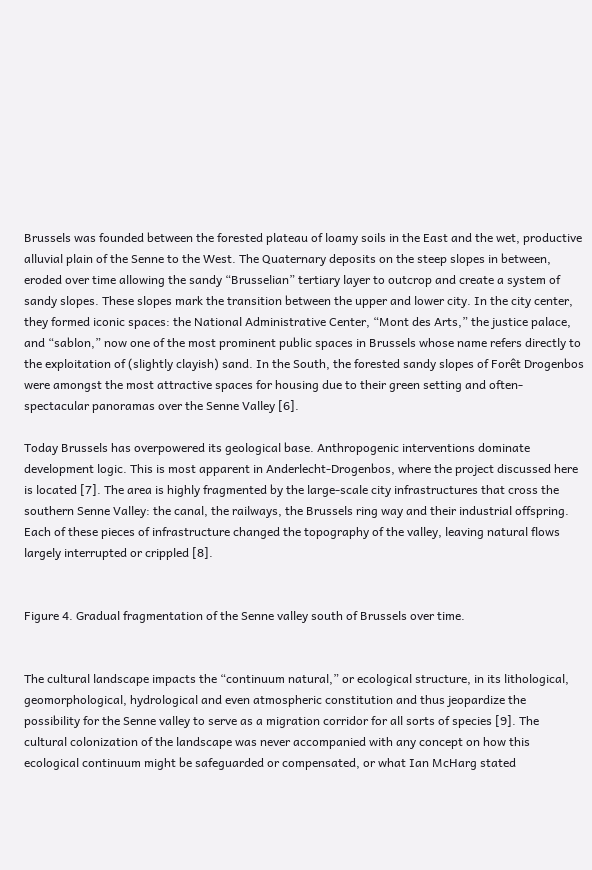Brussels was founded between the forested plateau of loamy soils in the East and the wet, productive alluvial plain of the Senne to the West. The Quaternary deposits on the steep slopes in between, eroded over time allowing the sandy “Brusselian” tertiary layer to outcrop and create a system of sandy slopes. These slopes mark the transition between the upper and lower city. In the city center, they formed iconic spaces: the National Administrative Center, “Mont des Arts,” the justice palace, and “sablon,” now one of the most prominent public spaces in Brussels whose name refers directly to the exploitation of (slightly clayish) sand. In the South, the forested sandy slopes of Forêt Drogenbos were amongst the most attractive spaces for housing due to their green setting and often-spectacular panoramas over the Senne Valley [6].

Today Brussels has overpowered its geological base. Anthropogenic interventions dominate development logic. This is most apparent in Anderlecht-Drogenbos, where the project discussed here is located [7]. The area is highly fragmented by the large-scale city infrastructures that cross the southern Senne Valley: the canal, the railways, the Brussels ring way and their industrial offspring. Each of these pieces of infrastructure changed the topography of the valley, leaving natural flows largely interrupted or crippled [8].


Figure 4. Gradual fragmentation of the Senne valley south of Brussels over time.


The cultural landscape impacts the “continuum natural,” or ecological structure, in its lithological, geomorphological, hydrological and even atmospheric constitution and thus jeopardize the possibility for the Senne valley to serve as a migration corridor for all sorts of species [9]. The cultural colonization of the landscape was never accompanied with any concept on how this ecological continuum might be safeguarded or compensated, or what Ian McHarg stated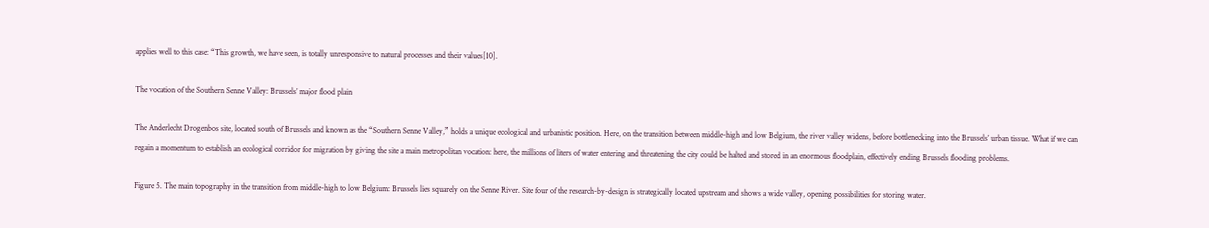applies well to this case: “This growth, we have seen, is totally unresponsive to natural processes and their values[10].

The vocation of the Southern Senne Valley: Brussels’ major flood plain

The Anderlecht Drogenbos site, located south of Brussels and known as the “Southern Senne Valley,” holds a unique ecological and urbanistic position. Here, on the transition between middle-high and low Belgium, the river valley widens, before bottlenecking into the Brussels’ urban tissue. What if we can regain a momentum to establish an ecological corridor for migration by giving the site a main metropolitan vocation: here, the millions of liters of water entering and threatening the city could be halted and stored in an enormous floodplain, effectively ending Brussels flooding problems.

Figure 5. The main topography in the transition from middle-high to low Belgium: Brussels lies squarely on the Senne River. Site four of the research-by-design is strategically located upstream and shows a wide valley, opening possibilities for storing water.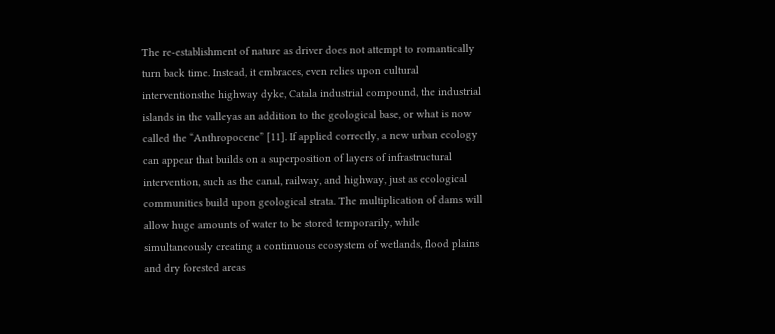The re-establishment of nature as driver does not attempt to romantically turn back time. Instead, it embraces, even relies upon cultural interventionsthe highway dyke, Catala industrial compound, the industrial islands in the valleyas an addition to the geological base, or what is now called the “Anthropocene” [11]. If applied correctly, a new urban ecology can appear that builds on a superposition of layers of infrastructural intervention, such as the canal, railway, and highway, just as ecological communities build upon geological strata. The multiplication of dams will allow huge amounts of water to be stored temporarily, while simultaneously creating a continuous ecosystem of wetlands, flood plains and dry forested areas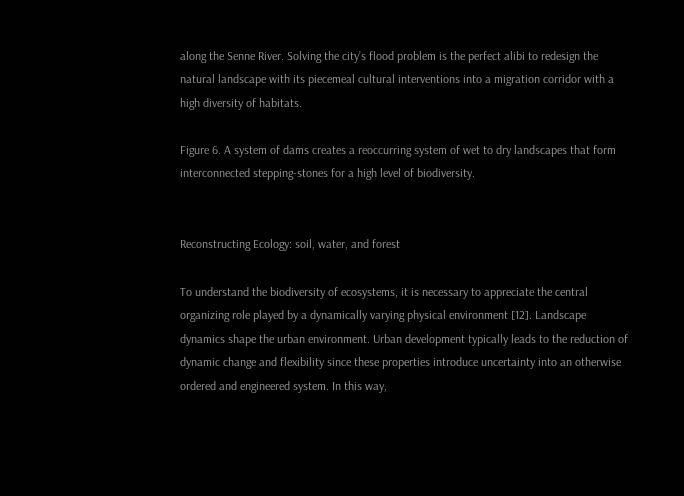along the Senne River. Solving the city’s flood problem is the perfect alibi to redesign the natural landscape with its piecemeal cultural interventions into a migration corridor with a high diversity of habitats.

Figure 6. A system of dams creates a reoccurring system of wet to dry landscapes that form interconnected stepping-stones for a high level of biodiversity.


Reconstructing Ecology: soil, water, and forest

To understand the biodiversity of ecosystems, it is necessary to appreciate the central organizing role played by a dynamically varying physical environment [12]. Landscape dynamics shape the urban environment. Urban development typically leads to the reduction of dynamic change and flexibility since these properties introduce uncertainty into an otherwise ordered and engineered system. In this way,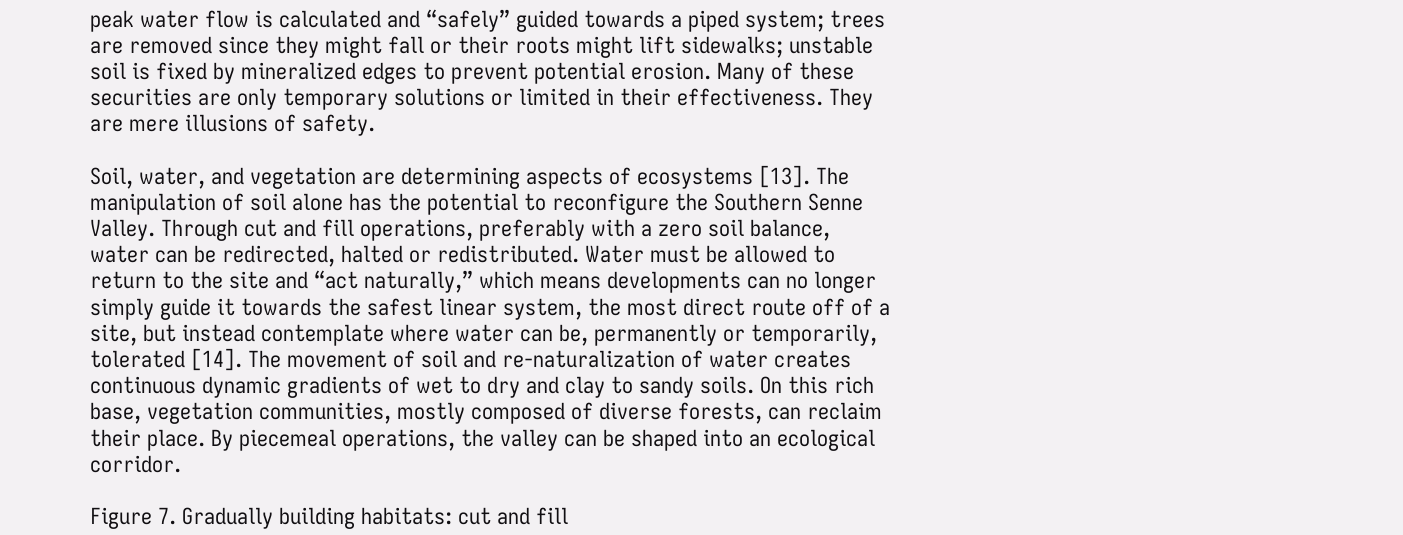peak water flow is calculated and “safely” guided towards a piped system; trees are removed since they might fall or their roots might lift sidewalks; unstable soil is fixed by mineralized edges to prevent potential erosion. Many of these securities are only temporary solutions or limited in their effectiveness. They are mere illusions of safety.

Soil, water, and vegetation are determining aspects of ecosystems [13]. The manipulation of soil alone has the potential to reconfigure the Southern Senne Valley. Through cut and fill operations, preferably with a zero soil balance, water can be redirected, halted or redistributed. Water must be allowed to return to the site and “act naturally,” which means developments can no longer simply guide it towards the safest linear system, the most direct route off of a site, but instead contemplate where water can be, permanently or temporarily, tolerated [14]. The movement of soil and re-naturalization of water creates continuous dynamic gradients of wet to dry and clay to sandy soils. On this rich base, vegetation communities, mostly composed of diverse forests, can reclaim their place. By piecemeal operations, the valley can be shaped into an ecological corridor.

Figure 7. Gradually building habitats: cut and fill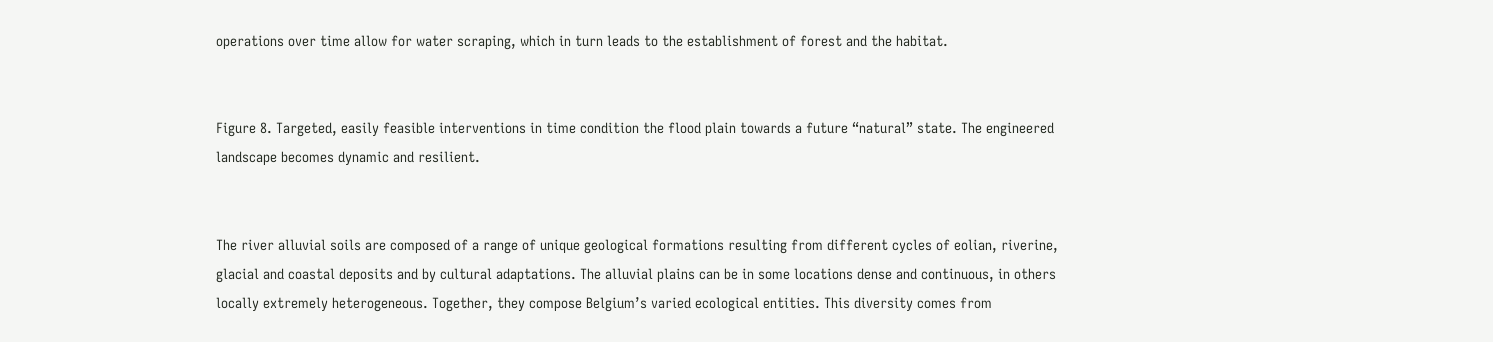operations over time allow for water scraping, which in turn leads to the establishment of forest and the habitat.


Figure 8. Targeted, easily feasible interventions in time condition the flood plain towards a future “natural” state. The engineered landscape becomes dynamic and resilient.


The river alluvial soils are composed of a range of unique geological formations resulting from different cycles of eolian, riverine, glacial and coastal deposits and by cultural adaptations. The alluvial plains can be in some locations dense and continuous, in others locally extremely heterogeneous. Together, they compose Belgium’s varied ecological entities. This diversity comes from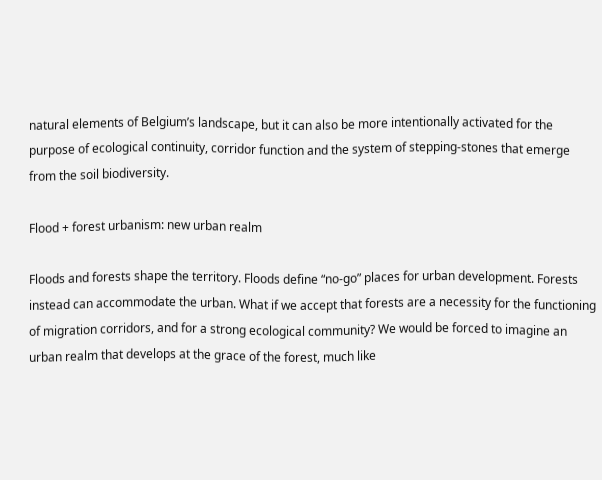natural elements of Belgium’s landscape, but it can also be more intentionally activated for the purpose of ecological continuity, corridor function and the system of stepping-stones that emerge from the soil biodiversity.

Flood + forest urbanism: new urban realm

Floods and forests shape the territory. Floods define “no-go” places for urban development. Forests instead can accommodate the urban. What if we accept that forests are a necessity for the functioning of migration corridors, and for a strong ecological community? We would be forced to imagine an urban realm that develops at the grace of the forest, much like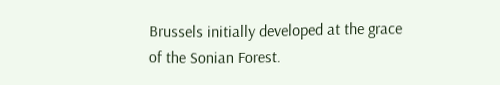Brussels initially developed at the grace of the Sonian Forest.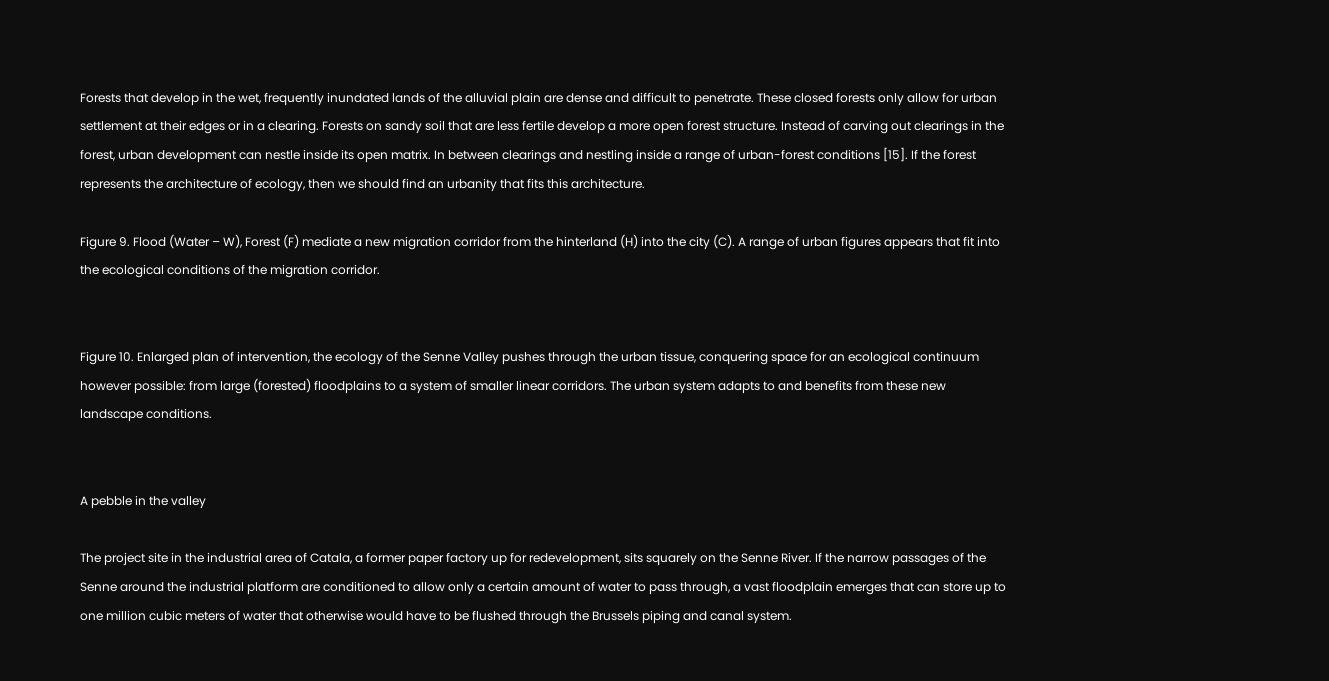Forests that develop in the wet, frequently inundated lands of the alluvial plain are dense and difficult to penetrate. These closed forests only allow for urban settlement at their edges or in a clearing. Forests on sandy soil that are less fertile develop a more open forest structure. Instead of carving out clearings in the forest, urban development can nestle inside its open matrix. In between clearings and nestling inside a range of urban-forest conditions [15]. If the forest represents the architecture of ecology, then we should find an urbanity that fits this architecture.

Figure 9. Flood (Water – W), Forest (F) mediate a new migration corridor from the hinterland (H) into the city (C). A range of urban figures appears that fit into the ecological conditions of the migration corridor.


Figure 10. Enlarged plan of intervention, the ecology of the Senne Valley pushes through the urban tissue, conquering space for an ecological continuum however possible: from large (forested) floodplains to a system of smaller linear corridors. The urban system adapts to and benefits from these new landscape conditions.


A pebble in the valley

The project site in the industrial area of Catala, a former paper factory up for redevelopment, sits squarely on the Senne River. If the narrow passages of the Senne around the industrial platform are conditioned to allow only a certain amount of water to pass through, a vast floodplain emerges that can store up to one million cubic meters of water that otherwise would have to be flushed through the Brussels piping and canal system.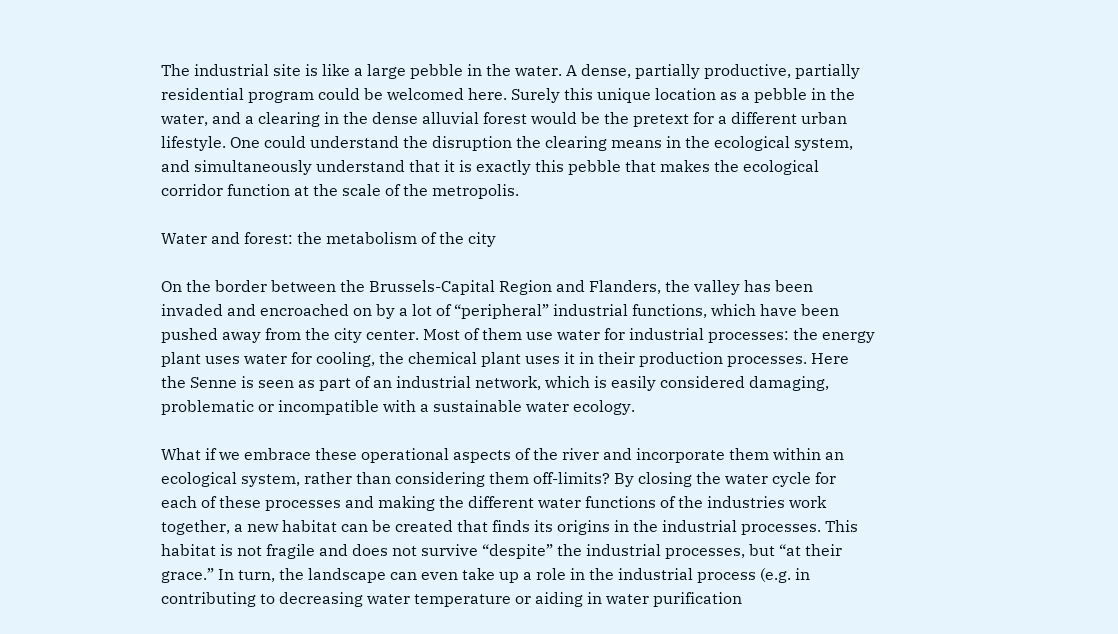The industrial site is like a large pebble in the water. A dense, partially productive, partially residential program could be welcomed here. Surely this unique location as a pebble in the water, and a clearing in the dense alluvial forest would be the pretext for a different urban lifestyle. One could understand the disruption the clearing means in the ecological system, and simultaneously understand that it is exactly this pebble that makes the ecological corridor function at the scale of the metropolis.

Water and forest: the metabolism of the city

On the border between the Brussels-Capital Region and Flanders, the valley has been invaded and encroached on by a lot of “peripheral” industrial functions, which have been pushed away from the city center. Most of them use water for industrial processes: the energy plant uses water for cooling, the chemical plant uses it in their production processes. Here the Senne is seen as part of an industrial network, which is easily considered damaging, problematic or incompatible with a sustainable water ecology.

What if we embrace these operational aspects of the river and incorporate them within an ecological system, rather than considering them off-limits? By closing the water cycle for each of these processes and making the different water functions of the industries work together, a new habitat can be created that finds its origins in the industrial processes. This habitat is not fragile and does not survive “despite” the industrial processes, but “at their grace.” In turn, the landscape can even take up a role in the industrial process (e.g. in contributing to decreasing water temperature or aiding in water purification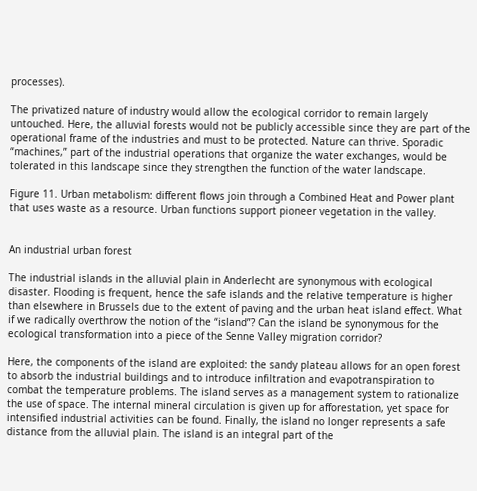processes).

The privatized nature of industry would allow the ecological corridor to remain largely untouched. Here, the alluvial forests would not be publicly accessible since they are part of the operational frame of the industries and must to be protected. Nature can thrive. Sporadic “machines,” part of the industrial operations that organize the water exchanges, would be tolerated in this landscape since they strengthen the function of the water landscape.

Figure 11. Urban metabolism: different flows join through a Combined Heat and Power plant that uses waste as a resource. Urban functions support pioneer vegetation in the valley.


An industrial urban forest

The industrial islands in the alluvial plain in Anderlecht are synonymous with ecological disaster. Flooding is frequent, hence the safe islands and the relative temperature is higher than elsewhere in Brussels due to the extent of paving and the urban heat island effect. What if we radically overthrow the notion of the “island”? Can the island be synonymous for the ecological transformation into a piece of the Senne Valley migration corridor?

Here, the components of the island are exploited: the sandy plateau allows for an open forest to absorb the industrial buildings and to introduce infiltration and evapotranspiration to combat the temperature problems. The island serves as a management system to rationalize the use of space. The internal mineral circulation is given up for afforestation, yet space for intensified industrial activities can be found. Finally, the island no longer represents a safe distance from the alluvial plain. The island is an integral part of the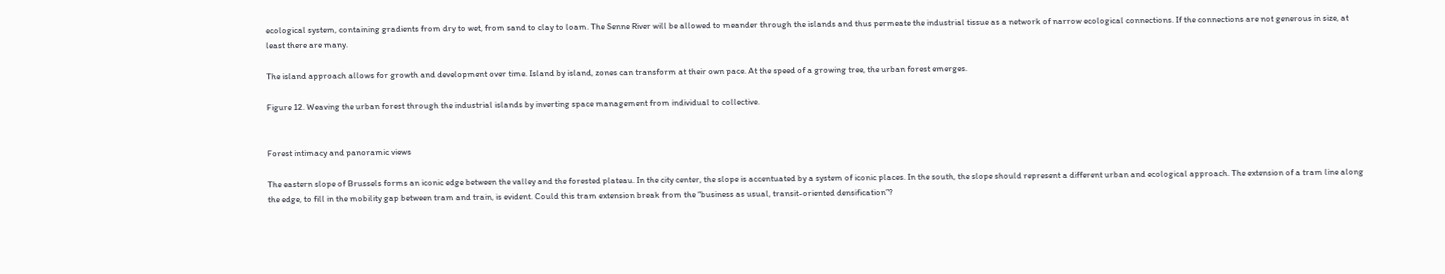ecological system, containing gradients from dry to wet, from sand to clay to loam. The Senne River will be allowed to meander through the islands and thus permeate the industrial tissue as a network of narrow ecological connections. If the connections are not generous in size, at least there are many.

The island approach allows for growth and development over time. Island by island, zones can transform at their own pace. At the speed of a growing tree, the urban forest emerges.

Figure 12. Weaving the urban forest through the industrial islands by inverting space management from individual to collective.


Forest intimacy and panoramic views

The eastern slope of Brussels forms an iconic edge between the valley and the forested plateau. In the city center, the slope is accentuated by a system of iconic places. In the south, the slope should represent a different urban and ecological approach. The extension of a tram line along the edge, to fill in the mobility gap between tram and train, is evident. Could this tram extension break from the “business as usual, transit-oriented densification”?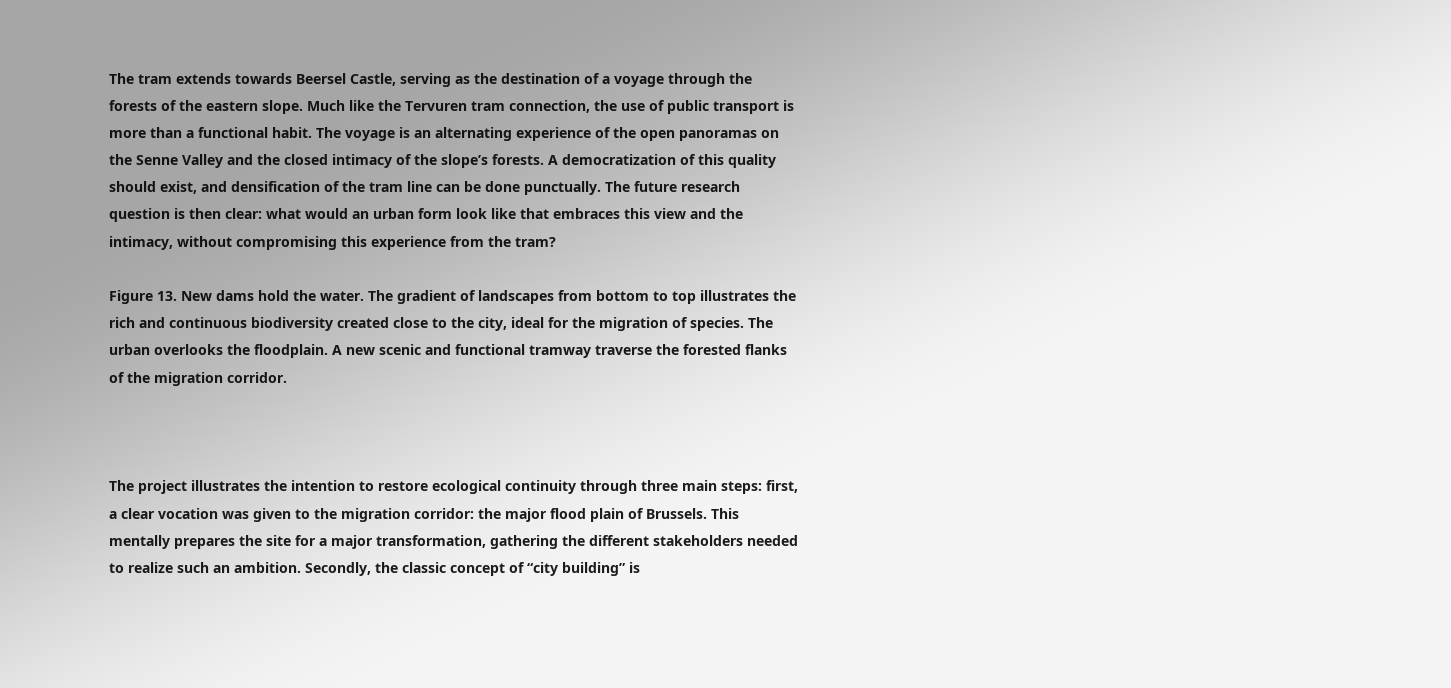The tram extends towards Beersel Castle, serving as the destination of a voyage through the forests of the eastern slope. Much like the Tervuren tram connection, the use of public transport is more than a functional habit. The voyage is an alternating experience of the open panoramas on the Senne Valley and the closed intimacy of the slope’s forests. A democratization of this quality should exist, and densification of the tram line can be done punctually. The future research question is then clear: what would an urban form look like that embraces this view and the intimacy, without compromising this experience from the tram?

Figure 13. New dams hold the water. The gradient of landscapes from bottom to top illustrates the rich and continuous biodiversity created close to the city, ideal for the migration of species. The urban overlooks the floodplain. A new scenic and functional tramway traverse the forested flanks of the migration corridor.



The project illustrates the intention to restore ecological continuity through three main steps: first, a clear vocation was given to the migration corridor: the major flood plain of Brussels. This mentally prepares the site for a major transformation, gathering the different stakeholders needed to realize such an ambition. Secondly, the classic concept of “city building” is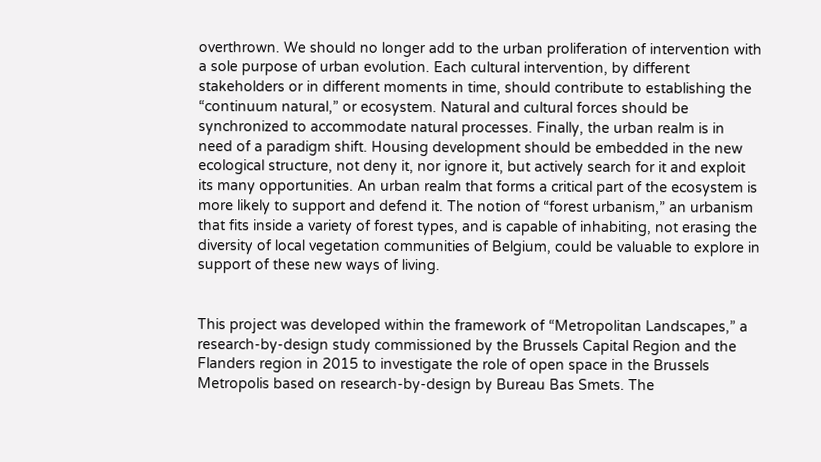overthrown. We should no longer add to the urban proliferation of intervention with a sole purpose of urban evolution. Each cultural intervention, by different stakeholders or in different moments in time, should contribute to establishing the “continuum natural,” or ecosystem. Natural and cultural forces should be synchronized to accommodate natural processes. Finally, the urban realm is in need of a paradigm shift. Housing development should be embedded in the new ecological structure, not deny it, nor ignore it, but actively search for it and exploit its many opportunities. An urban realm that forms a critical part of the ecosystem is more likely to support and defend it. The notion of “forest urbanism,” an urbanism that fits inside a variety of forest types, and is capable of inhabiting, not erasing the diversity of local vegetation communities of Belgium, could be valuable to explore in support of these new ways of living.


This project was developed within the framework of “Metropolitan Landscapes,” a research-by-design study commissioned by the Brussels Capital Region and the Flanders region in 2015 to investigate the role of open space in the Brussels Metropolis based on research-by-design by Bureau Bas Smets. The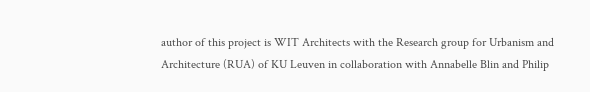author of this project is WIT Architects with the Research group for Urbanism and Architecture (RUA) of KU Leuven in collaboration with Annabelle Blin and Philip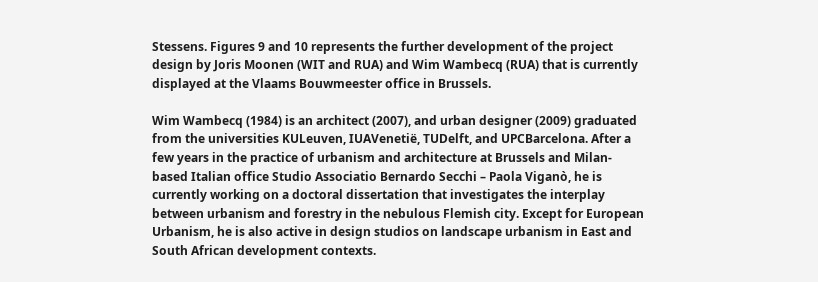Stessens. Figures 9 and 10 represents the further development of the project design by Joris Moonen (WIT and RUA) and Wim Wambecq (RUA) that is currently displayed at the Vlaams Bouwmeester office in Brussels.

Wim Wambecq (1984) is an architect (2007), and urban designer (2009) graduated from the universities KULeuven, IUAVenetië, TUDelft, and UPCBarcelona. After a few years in the practice of urbanism and architecture at Brussels and Milan-based Italian office Studio Associatio Bernardo Secchi – Paola Viganò, he is currently working on a doctoral dissertation that investigates the interplay between urbanism and forestry in the nebulous Flemish city. Except for European Urbanism, he is also active in design studios on landscape urbanism in East and South African development contexts.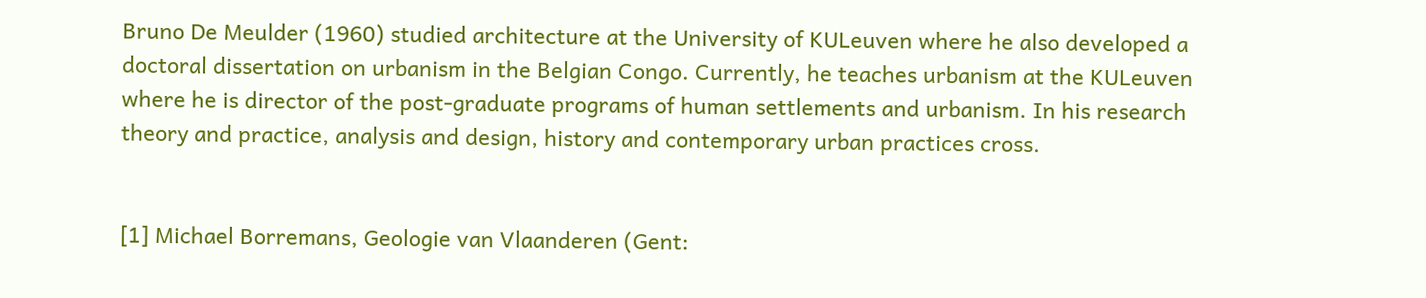Bruno De Meulder (1960) studied architecture at the University of KULeuven where he also developed a doctoral dissertation on urbanism in the Belgian Congo. Currently, he teaches urbanism at the KULeuven where he is director of the post-graduate programs of human settlements and urbanism. In his research theory and practice, analysis and design, history and contemporary urban practices cross.


[1] Michael Borremans, Geologie van Vlaanderen (Gent: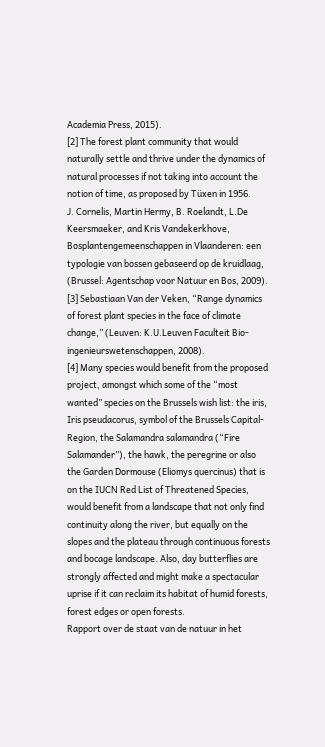Academia Press, 2015).
[2] The forest plant community that would naturally settle and thrive under the dynamics of natural processes if not taking into account the notion of time, as proposed by Tüxen in 1956.
J. Cornelis, Martin Hermy, B. Roelandt, L.De Keersmaeker, and Kris Vandekerkhove, Bosplantengemeenschappen in Vlaanderen: een typologie van bossen gebaseerd op de kruidlaag, (Brussel: Agentschap voor Natuur en Bos, 2009).
[3] Sebastiaan Van der Veken, “Range dynamics of forest plant species in the face of climate change,” (Leuven: K.U.Leuven Faculteit Bio-ingenieurswetenschappen, 2008).
[4] Many species would benefit from the proposed project, amongst which some of the “most wanted” species on the Brussels wish list: the iris, Iris pseudacorus, symbol of the Brussels Capital-Region, the Salamandra salamandra (“Fire Salamander”), the hawk, the peregrine or also the Garden Dormouse (Eliomys quercinus) that is on the IUCN Red List of Threatened Species, would benefit from a landscape that not only find continuity along the river, but equally on the slopes and the plateau through continuous forests and bocage landscape. Also, day butterflies are strongly affected and might make a spectacular uprise if it can reclaim its habitat of humid forests, forest edges or open forests.
Rapport over de staat van de natuur in het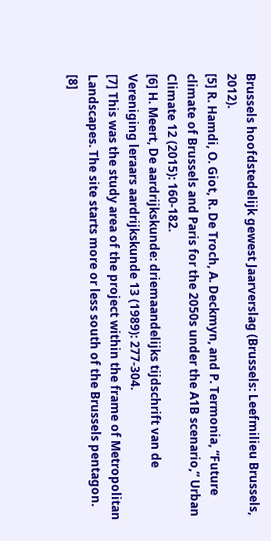Brussels hoofdstedelijk gewest Jaarverslag (Brussels: Leefmilieu Brussels, 2012).
[5] R. Hamdi, O. Giot, R. De Troch, A. Deckmyn, and P. Termonia, “Future climate of Brussels and Paris for the 2050s under the A1B scenario,” Urban Climate 12 (2015): 160-182.
[6] H. Meert, De aardrijkskunde: driemaandelijks tijdschrift van de Vereniging leraars aardrijkskunde 13 (1989): 277-304.
[7] This was the study area of the project within the frame of Metropolitan Landscapes. The site starts more or less south of the Brussels pentagon.
[8]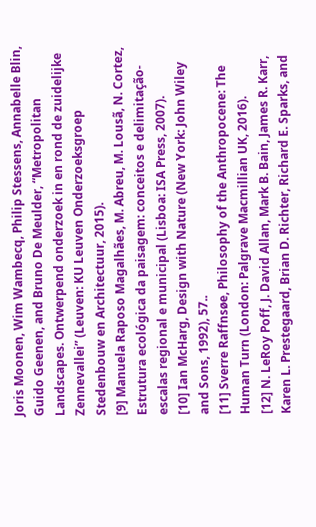Joris Moonen, Wim Wambecq, Philip Stessens, Annabelle Blin, Guido Geenen, and Bruno De Meulder, “Metropolitan Landscapes. Ontwerpend onderzoek in en rond de zuidelijke Zennevallei” (Leuven: KU Leuven Onderzoeksgroep Stedenbouw en Architectuur, 2015).
[9] Manuela Raposo Magalhães, M. Abreu, M. Lousã, N. Cortez, Estrutura ecológica da paisagem: conceitos e delimitação-escalas regional e municipal (Lisboa: ISA Press, 2007).
[10] Ian McHarg, Design with Nature (New York: John Wiley and Sons, 1992), 57..
[11] Sverre Raffnsøe, Philosophy of the Anthropocene: The Human Turn (London: Palgrave Macmillian UK, 2016).
[12] N. LeRoy Poff, J. David Allan, Mark B. Bain, James R. Karr, Karen L. Prestegaard, Brian D. Richter, Richard E. Sparks, and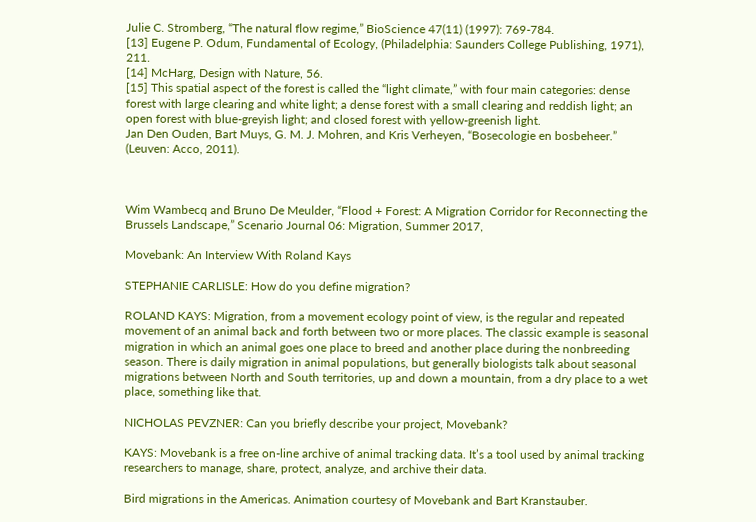Julie C. Stromberg, “The natural flow regime,” BioScience 47(11) (1997): 769-784.
[13] Eugene P. Odum, Fundamental of Ecology, (Philadelphia: Saunders College Publishing, 1971), 211.
[14] McHarg, Design with Nature, 56.
[15] This spatial aspect of the forest is called the “light climate,” with four main categories: dense forest with large clearing and white light; a dense forest with a small clearing and reddish light; an open forest with blue-greyish light; and closed forest with yellow-greenish light.
Jan Den Ouden, Bart Muys, G. M. J. Mohren, and Kris Verheyen, “Bosecologie en bosbeheer.” (Leuven: Acco, 2011).



Wim Wambecq and Bruno De Meulder, “Flood + Forest: A Migration Corridor for Reconnecting the Brussels Landscape,” Scenario Journal 06: Migration, Summer 2017,

Movebank: An Interview With Roland Kays

STEPHANIE CARLISLE: How do you define migration?

ROLAND KAYS: Migration, from a movement ecology point of view, is the regular and repeated movement of an animal back and forth between two or more places. The classic example is seasonal migration in which an animal goes one place to breed and another place during the nonbreeding season. There is daily migration in animal populations, but generally biologists talk about seasonal migrations between North and South territories, up and down a mountain, from a dry place to a wet place, something like that.

NICHOLAS PEVZNER: Can you briefly describe your project, Movebank?

KAYS: Movebank is a free on-line archive of animal tracking data. It’s a tool used by animal tracking researchers to manage, share, protect, analyze, and archive their data.

Bird migrations in the Americas. Animation courtesy of Movebank and Bart Kranstauber.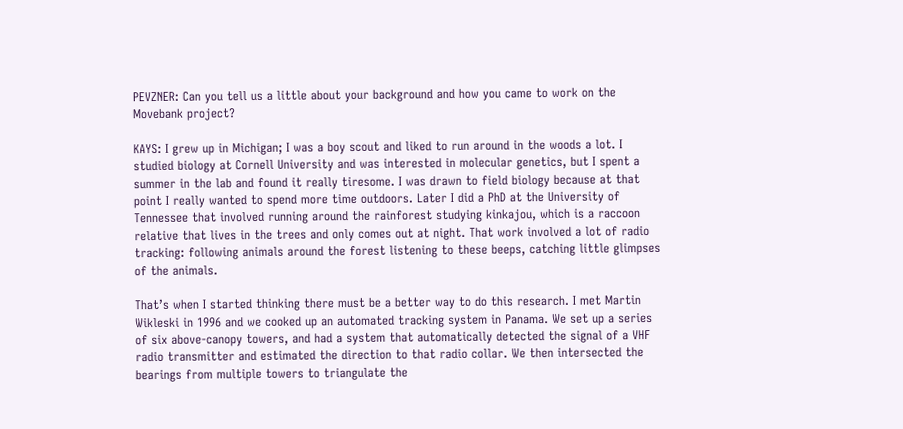PEVZNER: Can you tell us a little about your background and how you came to work on the Movebank project?

KAYS: I grew up in Michigan; I was a boy scout and liked to run around in the woods a lot. I studied biology at Cornell University and was interested in molecular genetics, but I spent a summer in the lab and found it really tiresome. I was drawn to field biology because at that point I really wanted to spend more time outdoors. Later I did a PhD at the University of Tennessee that involved running around the rainforest studying kinkajou, which is a raccoon relative that lives in the trees and only comes out at night. That work involved a lot of radio tracking: following animals around the forest listening to these beeps, catching little glimpses of the animals.

That’s when I started thinking there must be a better way to do this research. I met Martin Wikleski in 1996 and we cooked up an automated tracking system in Panama. We set up a series of six above-canopy towers, and had a system that automatically detected the signal of a VHF radio transmitter and estimated the direction to that radio collar. We then intersected the bearings from multiple towers to triangulate the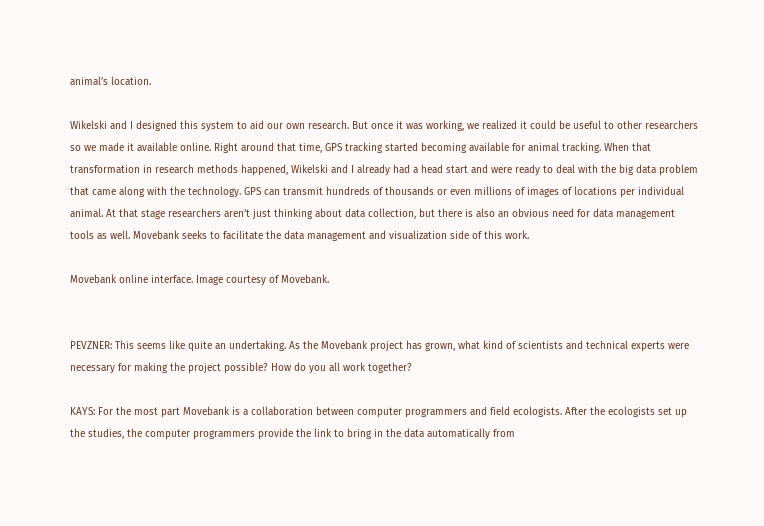animal’s location.

Wikelski and I designed this system to aid our own research. But once it was working, we realized it could be useful to other researchers so we made it available online. Right around that time, GPS tracking started becoming available for animal tracking. When that transformation in research methods happened, Wikelski and I already had a head start and were ready to deal with the big data problem that came along with the technology. GPS can transmit hundreds of thousands or even millions of images of locations per individual animal. At that stage researchers aren’t just thinking about data collection, but there is also an obvious need for data management tools as well. Movebank seeks to facilitate the data management and visualization side of this work.

Movebank online interface. Image courtesy of Movebank.


PEVZNER: This seems like quite an undertaking. As the Movebank project has grown, what kind of scientists and technical experts were necessary for making the project possible? How do you all work together?

KAYS: For the most part Movebank is a collaboration between computer programmers and field ecologists. After the ecologists set up the studies, the computer programmers provide the link to bring in the data automatically from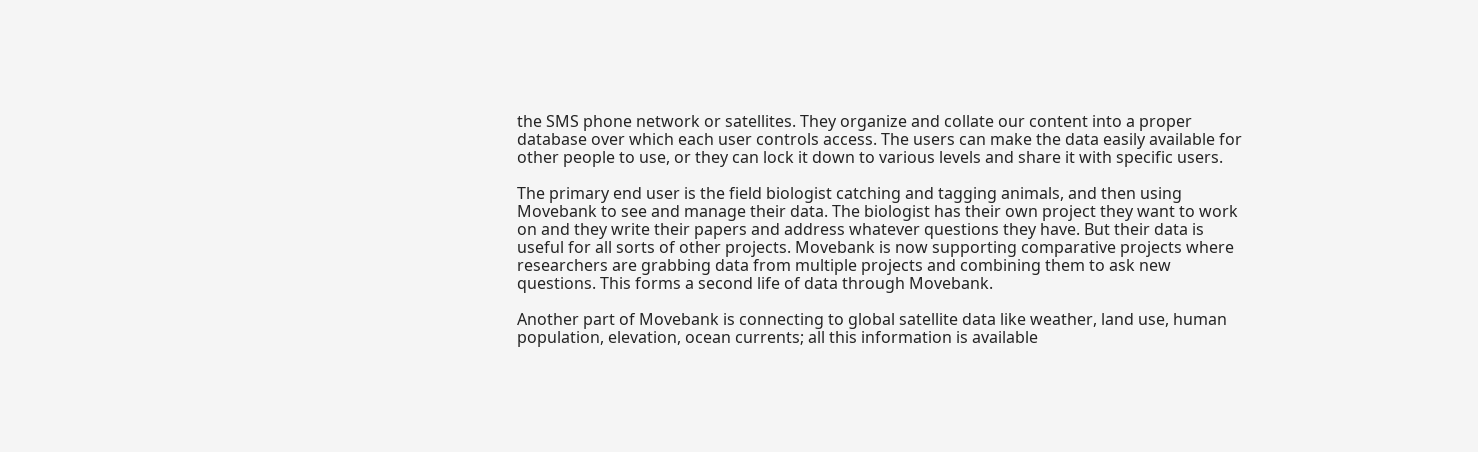the SMS phone network or satellites. They organize and collate our content into a proper database over which each user controls access. The users can make the data easily available for other people to use, or they can lock it down to various levels and share it with specific users.

The primary end user is the field biologist catching and tagging animals, and then using Movebank to see and manage their data. The biologist has their own project they want to work on and they write their papers and address whatever questions they have. But their data is useful for all sorts of other projects. Movebank is now supporting comparative projects where researchers are grabbing data from multiple projects and combining them to ask new questions. This forms a second life of data through Movebank.

Another part of Movebank is connecting to global satellite data like weather, land use, human population, elevation, ocean currents; all this information is available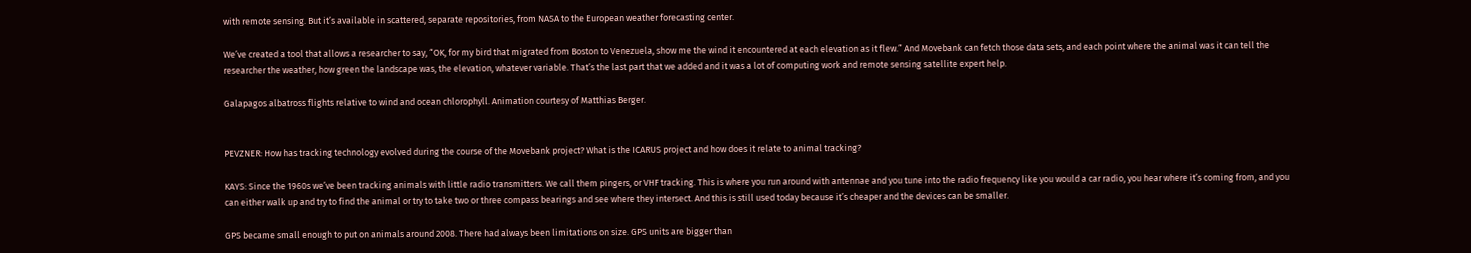with remote sensing. But it’s available in scattered, separate repositories, from NASA to the European weather forecasting center.

We’ve created a tool that allows a researcher to say, “OK, for my bird that migrated from Boston to Venezuela, show me the wind it encountered at each elevation as it flew.” And Movebank can fetch those data sets, and each point where the animal was it can tell the researcher the weather, how green the landscape was, the elevation, whatever variable. That’s the last part that we added and it was a lot of computing work and remote sensing satellite expert help.

Galapagos albatross flights relative to wind and ocean chlorophyll. Animation courtesy of Matthias Berger.


PEVZNER: How has tracking technology evolved during the course of the Movebank project? What is the ICARUS project and how does it relate to animal tracking?

KAYS: Since the 1960s we’ve been tracking animals with little radio transmitters. We call them pingers, or VHF tracking. This is where you run around with antennae and you tune into the radio frequency like you would a car radio, you hear where it’s coming from, and you can either walk up and try to find the animal or try to take two or three compass bearings and see where they intersect. And this is still used today because it’s cheaper and the devices can be smaller.

GPS became small enough to put on animals around 2008. There had always been limitations on size. GPS units are bigger than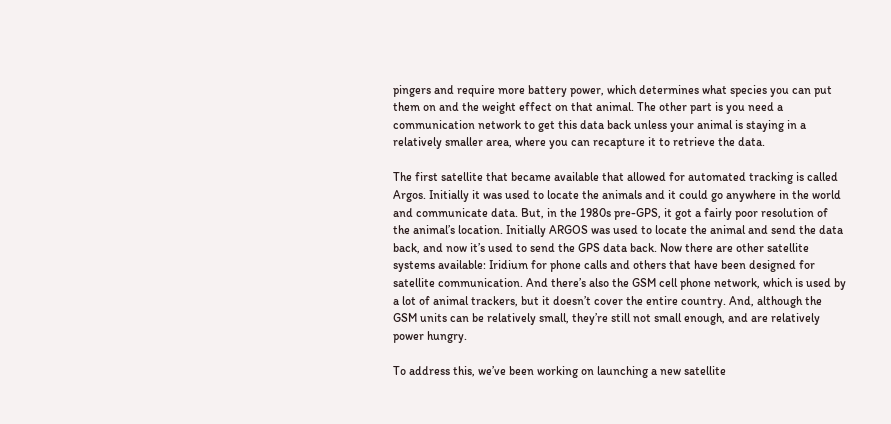pingers and require more battery power, which determines what species you can put them on and the weight effect on that animal. The other part is you need a communication network to get this data back unless your animal is staying in a relatively smaller area, where you can recapture it to retrieve the data.

The first satellite that became available that allowed for automated tracking is called Argos. Initially it was used to locate the animals and it could go anywhere in the world and communicate data. But, in the 1980s pre-GPS, it got a fairly poor resolution of the animal’s location. Initially ARGOS was used to locate the animal and send the data back, and now it’s used to send the GPS data back. Now there are other satellite systems available: Iridium for phone calls and others that have been designed for satellite communication. And there’s also the GSM cell phone network, which is used by a lot of animal trackers, but it doesn’t cover the entire country. And, although the GSM units can be relatively small, they’re still not small enough, and are relatively power hungry.

To address this, we’ve been working on launching a new satellite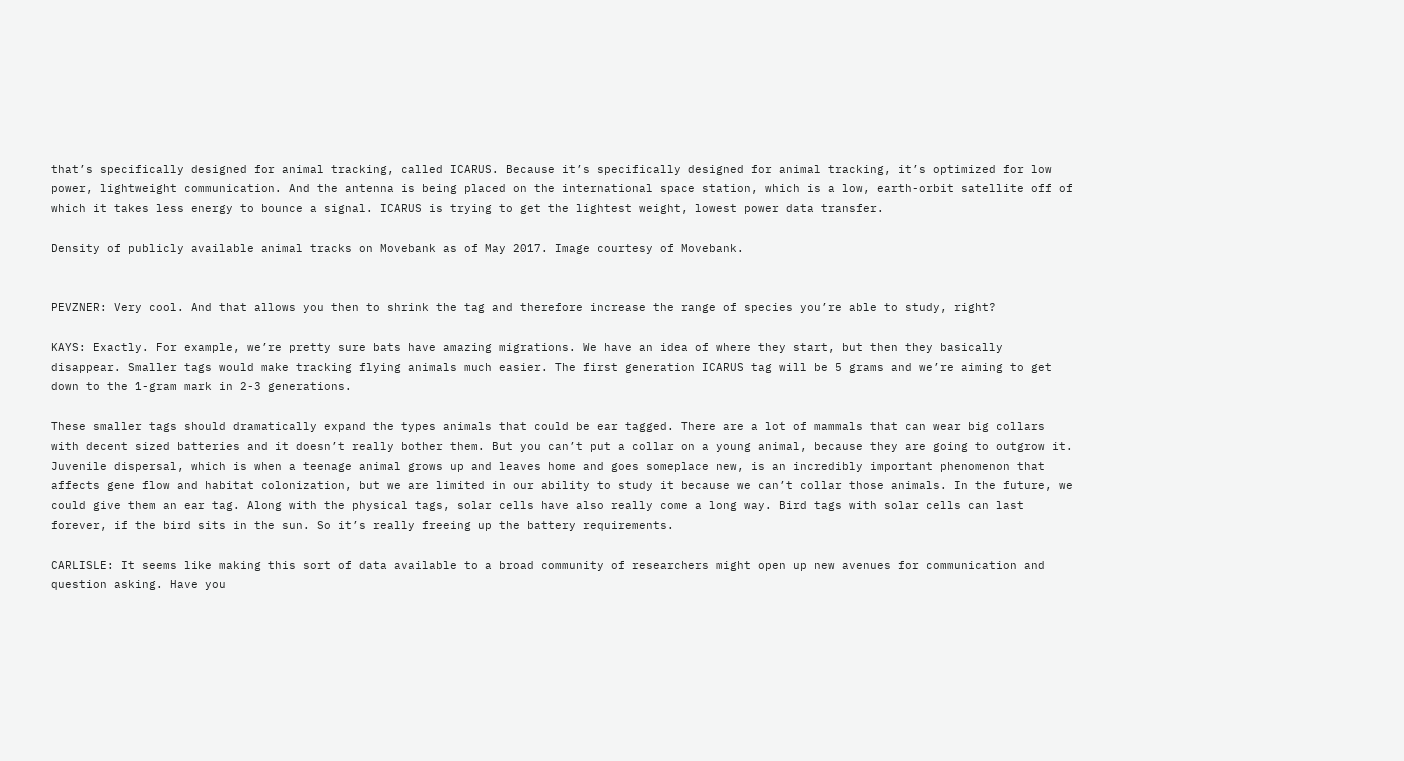that’s specifically designed for animal tracking, called ICARUS. Because it’s specifically designed for animal tracking, it’s optimized for low power, lightweight communication. And the antenna is being placed on the international space station, which is a low, earth-orbit satellite off of which it takes less energy to bounce a signal. ICARUS is trying to get the lightest weight, lowest power data transfer.

Density of publicly available animal tracks on Movebank as of May 2017. Image courtesy of Movebank.


PEVZNER: Very cool. And that allows you then to shrink the tag and therefore increase the range of species you’re able to study, right?

KAYS: Exactly. For example, we’re pretty sure bats have amazing migrations. We have an idea of where they start, but then they basically disappear. Smaller tags would make tracking flying animals much easier. The first generation ICARUS tag will be 5 grams and we’re aiming to get down to the 1-gram mark in 2-3 generations.

These smaller tags should dramatically expand the types animals that could be ear tagged. There are a lot of mammals that can wear big collars with decent sized batteries and it doesn’t really bother them. But you can’t put a collar on a young animal, because they are going to outgrow it. Juvenile dispersal, which is when a teenage animal grows up and leaves home and goes someplace new, is an incredibly important phenomenon that affects gene flow and habitat colonization, but we are limited in our ability to study it because we can’t collar those animals. In the future, we could give them an ear tag. Along with the physical tags, solar cells have also really come a long way. Bird tags with solar cells can last forever, if the bird sits in the sun. So it’s really freeing up the battery requirements.

CARLISLE: It seems like making this sort of data available to a broad community of researchers might open up new avenues for communication and question asking. Have you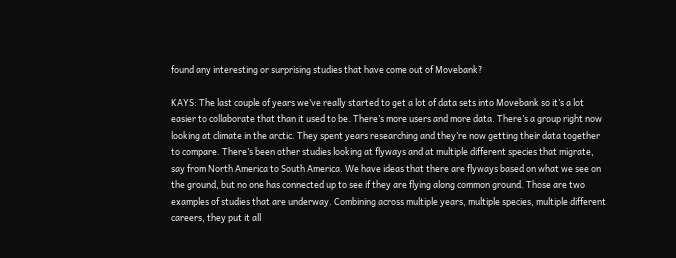found any interesting or surprising studies that have come out of Movebank?

KAYS: The last couple of years we’ve really started to get a lot of data sets into Movebank so it’s a lot easier to collaborate that than it used to be. There’s more users and more data. There’s a group right now looking at climate in the arctic. They spent years researching and they’re now getting their data together to compare. There’s been other studies looking at flyways and at multiple different species that migrate, say from North America to South America. We have ideas that there are flyways based on what we see on the ground, but no one has connected up to see if they are flying along common ground. Those are two examples of studies that are underway. Combining across multiple years, multiple species, multiple different careers, they put it all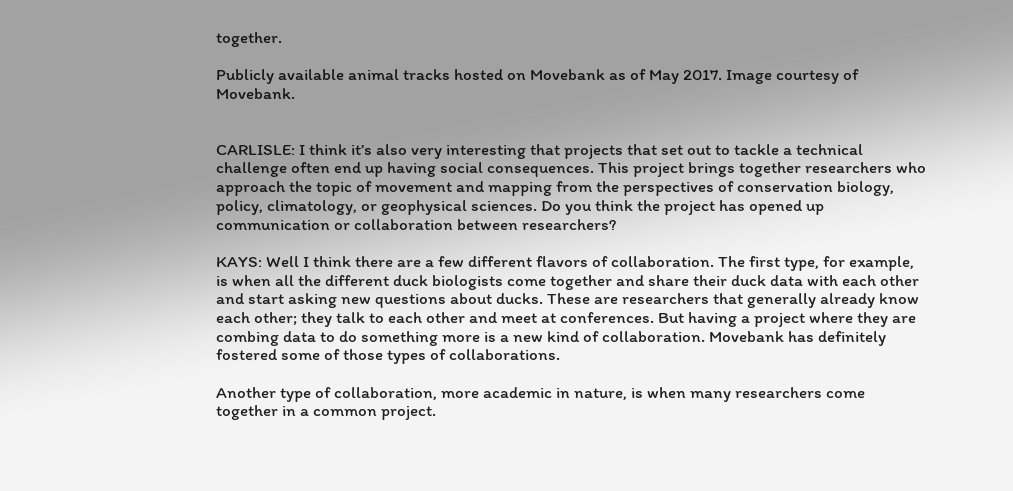together.

Publicly available animal tracks hosted on Movebank as of May 2017. Image courtesy of Movebank.


CARLISLE: I think it’s also very interesting that projects that set out to tackle a technical challenge often end up having social consequences. This project brings together researchers who approach the topic of movement and mapping from the perspectives of conservation biology, policy, climatology, or geophysical sciences. Do you think the project has opened up communication or collaboration between researchers?

KAYS: Well I think there are a few different flavors of collaboration. The first type, for example, is when all the different duck biologists come together and share their duck data with each other and start asking new questions about ducks. These are researchers that generally already know each other; they talk to each other and meet at conferences. But having a project where they are combing data to do something more is a new kind of collaboration. Movebank has definitely fostered some of those types of collaborations.

Another type of collaboration, more academic in nature, is when many researchers come together in a common project.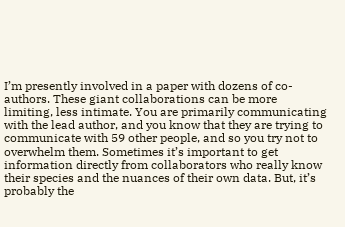I’m presently involved in a paper with dozens of co-authors. These giant collaborations can be more limiting, less intimate. You are primarily communicating with the lead author, and you know that they are trying to communicate with 59 other people, and so you try not to overwhelm them. Sometimes it’s important to get information directly from collaborators who really know their species and the nuances of their own data. But, it’s probably the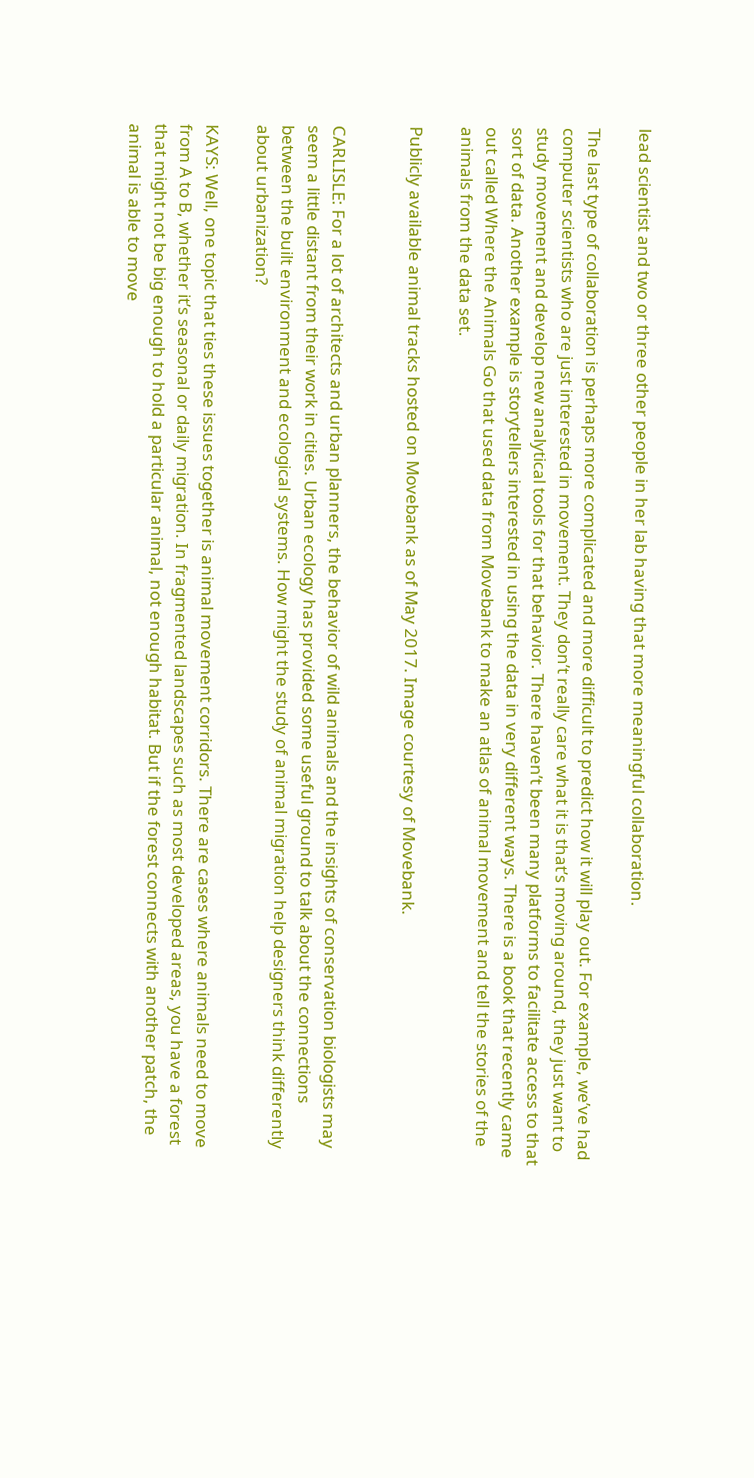lead scientist and two or three other people in her lab having that more meaningful collaboration.

The last type of collaboration is perhaps more complicated and more difficult to predict how it will play out. For example, we’ve had computer scientists who are just interested in movement. They don’t really care what it is that’s moving around, they just want to study movement and develop new analytical tools for that behavior. There haven’t been many platforms to facilitate access to that sort of data. Another example is storytellers interested in using the data in very different ways. There is a book that recently came out called Where the Animals Go that used data from Movebank to make an atlas of animal movement and tell the stories of the animals from the data set.

Publicly available animal tracks hosted on Movebank as of May 2017. Image courtesy of Movebank.


CARLISLE: For a lot of architects and urban planners, the behavior of wild animals and the insights of conservation biologists may seem a little distant from their work in cities. Urban ecology has provided some useful ground to talk about the connections between the built environment and ecological systems. How might the study of animal migration help designers think differently about urbanization?

KAYS: Well, one topic that ties these issues together is animal movement corridors. There are cases where animals need to move from A to B, whether it’s seasonal or daily migration. In fragmented landscapes such as most developed areas, you have a forest that might not be big enough to hold a particular animal, not enough habitat. But if the forest connects with another patch, the animal is able to move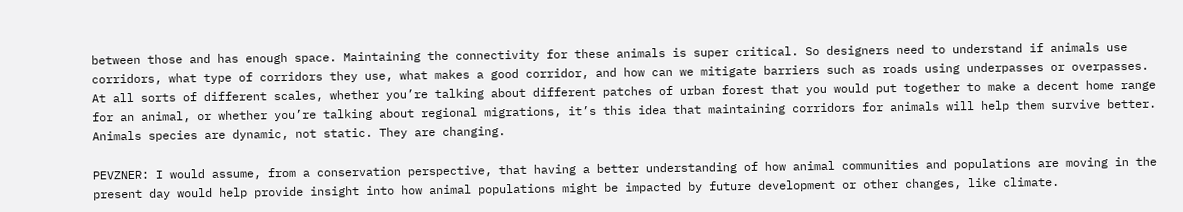between those and has enough space. Maintaining the connectivity for these animals is super critical. So designers need to understand if animals use corridors, what type of corridors they use, what makes a good corridor, and how can we mitigate barriers such as roads using underpasses or overpasses. At all sorts of different scales, whether you’re talking about different patches of urban forest that you would put together to make a decent home range for an animal, or whether you’re talking about regional migrations, it’s this idea that maintaining corridors for animals will help them survive better. Animals species are dynamic, not static. They are changing.

PEVZNER: I would assume, from a conservation perspective, that having a better understanding of how animal communities and populations are moving in the present day would help provide insight into how animal populations might be impacted by future development or other changes, like climate.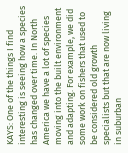KAYS: One of the things I find interesting is seeing how a species has changed over time. In North America we have a lot of species moving into the built environment and adapting. For example, we did some work on fishers that used to be considered old growth specialists but that are now living in suburban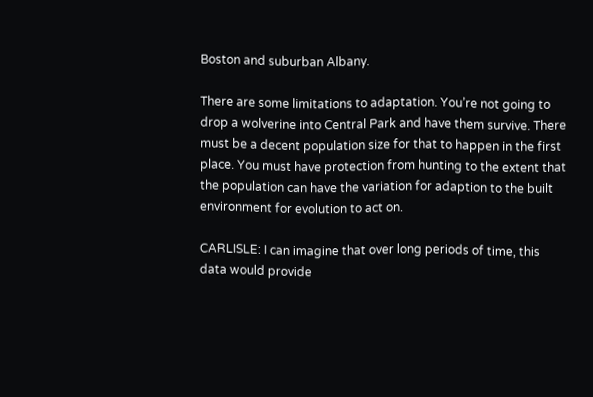Boston and suburban Albany.

There are some limitations to adaptation. You’re not going to drop a wolverine into Central Park and have them survive. There must be a decent population size for that to happen in the first place. You must have protection from hunting to the extent that the population can have the variation for adaption to the built environment for evolution to act on.

CARLISLE: I can imagine that over long periods of time, this data would provide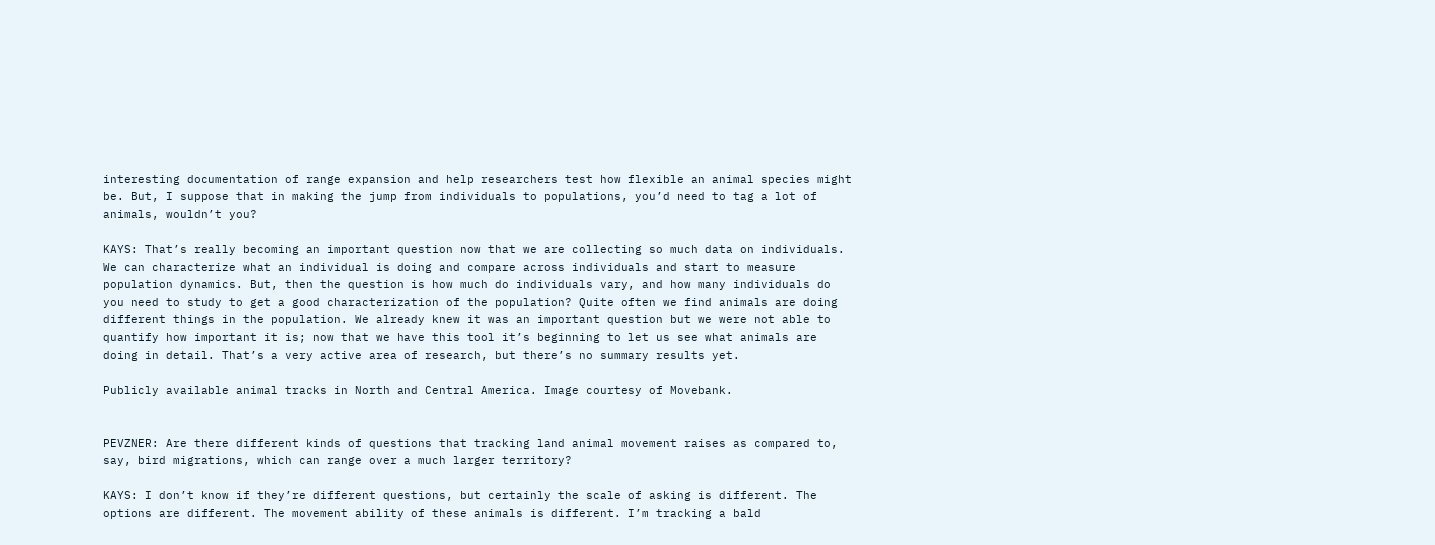interesting documentation of range expansion and help researchers test how flexible an animal species might be. But, I suppose that in making the jump from individuals to populations, you’d need to tag a lot of animals, wouldn’t you?

KAYS: That’s really becoming an important question now that we are collecting so much data on individuals. We can characterize what an individual is doing and compare across individuals and start to measure population dynamics. But, then the question is how much do individuals vary, and how many individuals do you need to study to get a good characterization of the population? Quite often we find animals are doing different things in the population. We already knew it was an important question but we were not able to quantify how important it is; now that we have this tool it’s beginning to let us see what animals are doing in detail. That’s a very active area of research, but there’s no summary results yet.

Publicly available animal tracks in North and Central America. Image courtesy of Movebank.


PEVZNER: Are there different kinds of questions that tracking land animal movement raises as compared to, say, bird migrations, which can range over a much larger territory?

KAYS: I don’t know if they’re different questions, but certainly the scale of asking is different. The options are different. The movement ability of these animals is different. I’m tracking a bald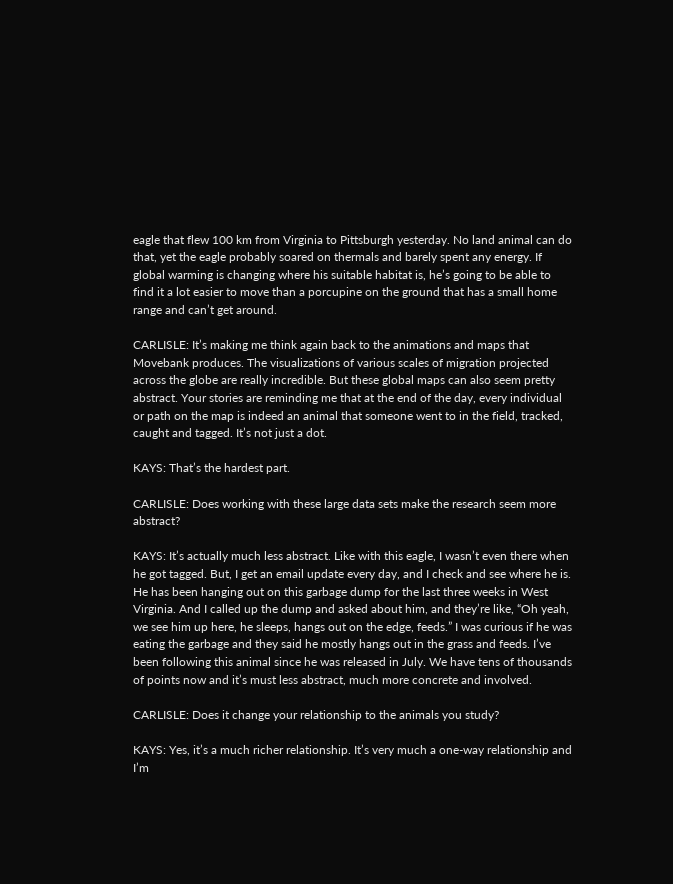eagle that flew 100 km from Virginia to Pittsburgh yesterday. No land animal can do that, yet the eagle probably soared on thermals and barely spent any energy. If global warming is changing where his suitable habitat is, he’s going to be able to find it a lot easier to move than a porcupine on the ground that has a small home range and can’t get around.

CARLISLE: It’s making me think again back to the animations and maps that Movebank produces. The visualizations of various scales of migration projected across the globe are really incredible. But these global maps can also seem pretty abstract. Your stories are reminding me that at the end of the day, every individual or path on the map is indeed an animal that someone went to in the field, tracked, caught and tagged. It’s not just a dot.

KAYS: That’s the hardest part.

CARLISLE: Does working with these large data sets make the research seem more abstract?

KAYS: It’s actually much less abstract. Like with this eagle, I wasn’t even there when he got tagged. But, I get an email update every day, and I check and see where he is. He has been hanging out on this garbage dump for the last three weeks in West Virginia. And I called up the dump and asked about him, and they’re like, “Oh yeah, we see him up here, he sleeps, hangs out on the edge, feeds.” I was curious if he was eating the garbage and they said he mostly hangs out in the grass and feeds. I’ve been following this animal since he was released in July. We have tens of thousands of points now and it’s must less abstract, much more concrete and involved.

CARLISLE: Does it change your relationship to the animals you study?

KAYS: Yes, it’s a much richer relationship. It’s very much a one-way relationship and I’m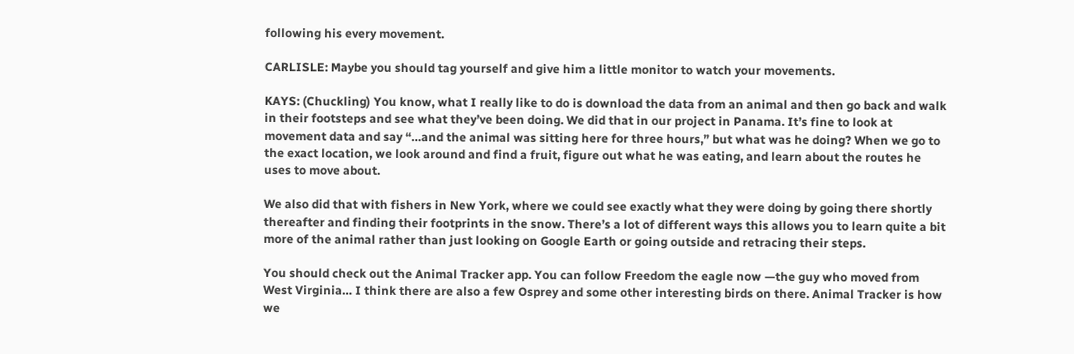following his every movement.

CARLISLE: Maybe you should tag yourself and give him a little monitor to watch your movements.

KAYS: (Chuckling) You know, what I really like to do is download the data from an animal and then go back and walk in their footsteps and see what they’ve been doing. We did that in our project in Panama. It’s fine to look at movement data and say “…and the animal was sitting here for three hours,” but what was he doing? When we go to the exact location, we look around and find a fruit, figure out what he was eating, and learn about the routes he uses to move about.

We also did that with fishers in New York, where we could see exactly what they were doing by going there shortly thereafter and finding their footprints in the snow. There’s a lot of different ways this allows you to learn quite a bit more of the animal rather than just looking on Google Earth or going outside and retracing their steps.

You should check out the Animal Tracker app. You can follow Freedom the eagle now —the guy who moved from West Virginia… I think there are also a few Osprey and some other interesting birds on there. Animal Tracker is how we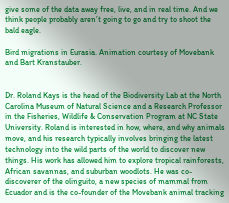give some of the data away free, live, and in real time. And we think people probably aren’t going to go and try to shoot the bald eagle.

Bird migrations in Eurasia. Animation courtesy of Movebank and Bart Kranstauber.


Dr. Roland Kays is the head of the Biodiversity Lab at the North Carolina Museum of Natural Science and a Research Professor in the Fisheries, Wildlife & Conservation Program at NC State University. Roland is interested in how, where, and why animals move, and his research typically involves bringing the latest technology into the wild parts of the world to discover new things. His work has allowed him to explore tropical rainforests, African savannas, and suburban woodlots. He was co-discoverer of the olinguito, a new species of mammal from Ecuador and is the co-founder of the Movebank animal tracking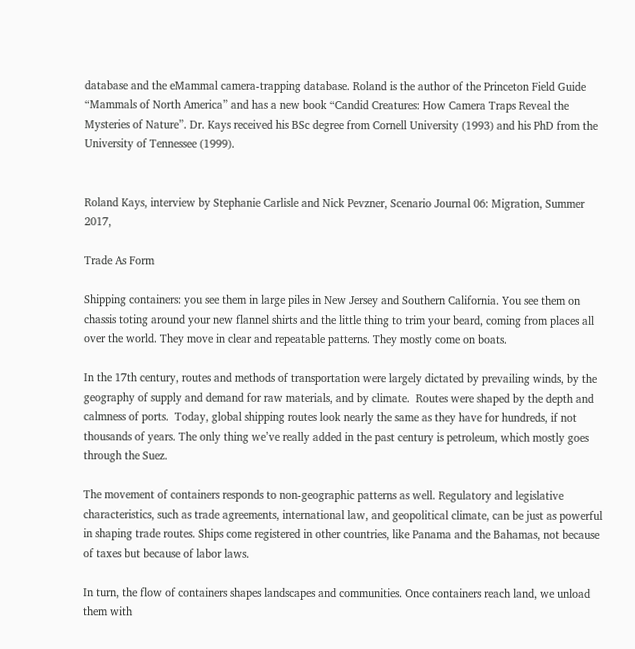database and the eMammal camera-trapping database. Roland is the author of the Princeton Field Guide “Mammals of North America” and has a new book “Candid Creatures: How Camera Traps Reveal the Mysteries of Nature”. Dr. Kays received his BSc degree from Cornell University (1993) and his PhD from the University of Tennessee (1999).


Roland Kays, interview by Stephanie Carlisle and Nick Pevzner, Scenario Journal 06: Migration, Summer 2017,

Trade As Form

Shipping containers: you see them in large piles in New Jersey and Southern California. You see them on chassis toting around your new flannel shirts and the little thing to trim your beard, coming from places all over the world. They move in clear and repeatable patterns. They mostly come on boats.

In the 17th century, routes and methods of transportation were largely dictated by prevailing winds, by the geography of supply and demand for raw materials, and by climate.  Routes were shaped by the depth and calmness of ports.  Today, global shipping routes look nearly the same as they have for hundreds, if not thousands of years. The only thing we’ve really added in the past century is petroleum, which mostly goes through the Suez.

The movement of containers responds to non-geographic patterns as well. Regulatory and legislative characteristics, such as trade agreements, international law, and geopolitical climate, can be just as powerful in shaping trade routes. Ships come registered in other countries, like Panama and the Bahamas, not because of taxes but because of labor laws.

In turn, the flow of containers shapes landscapes and communities. Once containers reach land, we unload them with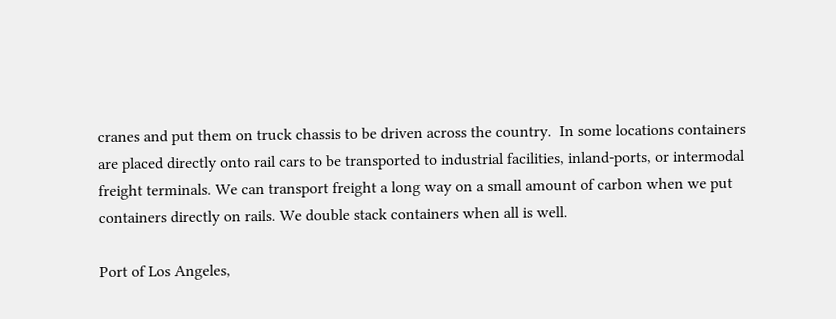cranes and put them on truck chassis to be driven across the country.  In some locations containers are placed directly onto rail cars to be transported to industrial facilities, inland-ports, or intermodal freight terminals. We can transport freight a long way on a small amount of carbon when we put containers directly on rails. We double stack containers when all is well.

Port of Los Angeles,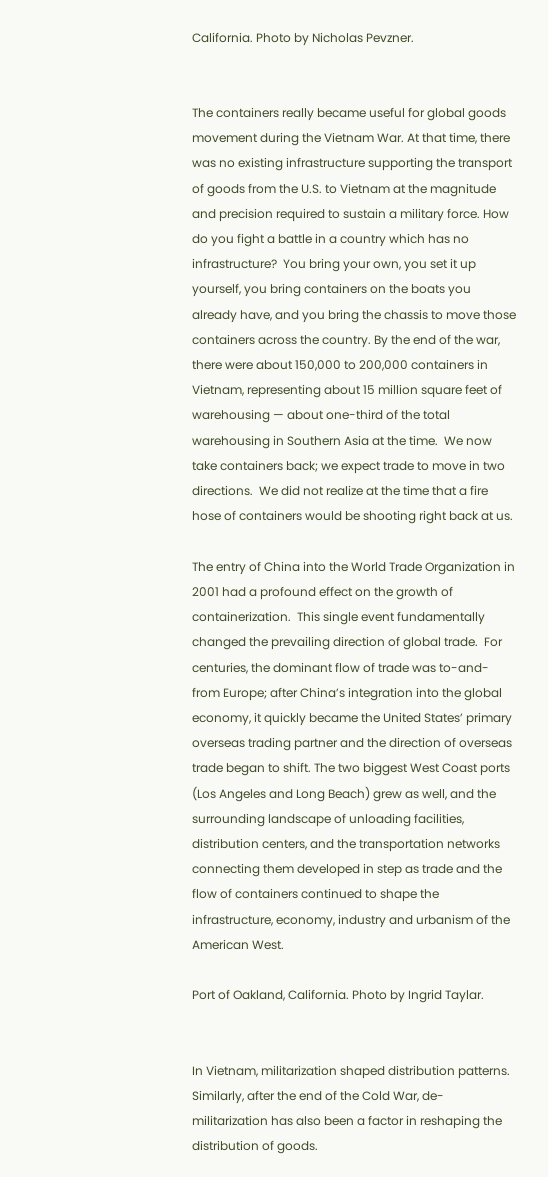California. Photo by Nicholas Pevzner.


The containers really became useful for global goods movement during the Vietnam War. At that time, there was no existing infrastructure supporting the transport of goods from the U.S. to Vietnam at the magnitude and precision required to sustain a military force. How do you fight a battle in a country which has no infrastructure?  You bring your own, you set it up yourself, you bring containers on the boats you already have, and you bring the chassis to move those containers across the country. By the end of the war, there were about 150,000 to 200,000 containers in Vietnam, representing about 15 million square feet of warehousing — about one-third of the total warehousing in Southern Asia at the time.  We now take containers back; we expect trade to move in two directions.  We did not realize at the time that a fire hose of containers would be shooting right back at us.

The entry of China into the World Trade Organization in 2001 had a profound effect on the growth of containerization.  This single event fundamentally changed the prevailing direction of global trade.  For centuries, the dominant flow of trade was to-and-from Europe; after China’s integration into the global economy, it quickly became the United States’ primary overseas trading partner and the direction of overseas trade began to shift. The two biggest West Coast ports (Los Angeles and Long Beach) grew as well, and the surrounding landscape of unloading facilities, distribution centers, and the transportation networks connecting them developed in step as trade and the flow of containers continued to shape the infrastructure, economy, industry and urbanism of the American West.

Port of Oakland, California. Photo by Ingrid Taylar.


In Vietnam, militarization shaped distribution patterns. Similarly, after the end of the Cold War, de-militarization has also been a factor in reshaping the distribution of goods.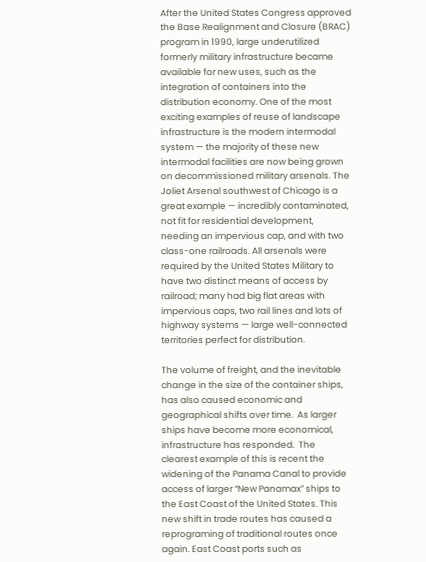After the United States Congress approved the Base Realignment and Closure (BRAC) program in 1990, large underutilized formerly military infrastructure became available for new uses, such as the integration of containers into the distribution economy. One of the most exciting examples of reuse of landscape infrastructure is the modern intermodal system — the majority of these new intermodal facilities are now being grown on decommissioned military arsenals. The Joliet Arsenal southwest of Chicago is a great example — incredibly contaminated, not fit for residential development, needing an impervious cap, and with two class-one railroads. All arsenals were required by the United States Military to have two distinct means of access by railroad; many had big flat areas with impervious caps, two rail lines and lots of highway systems — large well-connected territories perfect for distribution.

The volume of freight, and the inevitable change in the size of the container ships, has also caused economic and geographical shifts over time.  As larger ships have become more economical, infrastructure has responded.  The clearest example of this is recent the widening of the Panama Canal to provide access of larger “New Panamax” ships to the East Coast of the United States. This new shift in trade routes has caused a reprograming of traditional routes once again. East Coast ports such as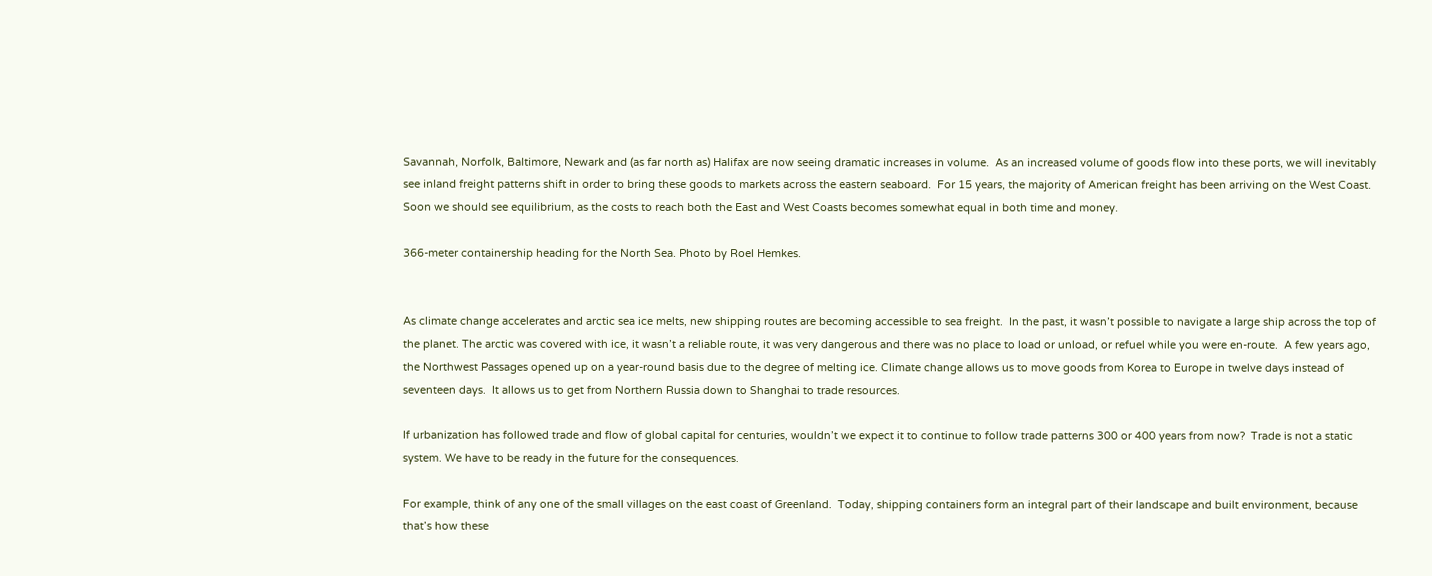Savannah, Norfolk, Baltimore, Newark and (as far north as) Halifax are now seeing dramatic increases in volume.  As an increased volume of goods flow into these ports, we will inevitably see inland freight patterns shift in order to bring these goods to markets across the eastern seaboard.  For 15 years, the majority of American freight has been arriving on the West Coast.  Soon we should see equilibrium, as the costs to reach both the East and West Coasts becomes somewhat equal in both time and money.

366-meter containership heading for the North Sea. Photo by Roel Hemkes.


As climate change accelerates and arctic sea ice melts, new shipping routes are becoming accessible to sea freight.  In the past, it wasn’t possible to navigate a large ship across the top of the planet. The arctic was covered with ice, it wasn’t a reliable route, it was very dangerous and there was no place to load or unload, or refuel while you were en-route.  A few years ago, the Northwest Passages opened up on a year-round basis due to the degree of melting ice. Climate change allows us to move goods from Korea to Europe in twelve days instead of seventeen days.  It allows us to get from Northern Russia down to Shanghai to trade resources.

If urbanization has followed trade and flow of global capital for centuries, wouldn’t we expect it to continue to follow trade patterns 300 or 400 years from now?  Trade is not a static system. We have to be ready in the future for the consequences.

For example, think of any one of the small villages on the east coast of Greenland.  Today, shipping containers form an integral part of their landscape and built environment, because that’s how these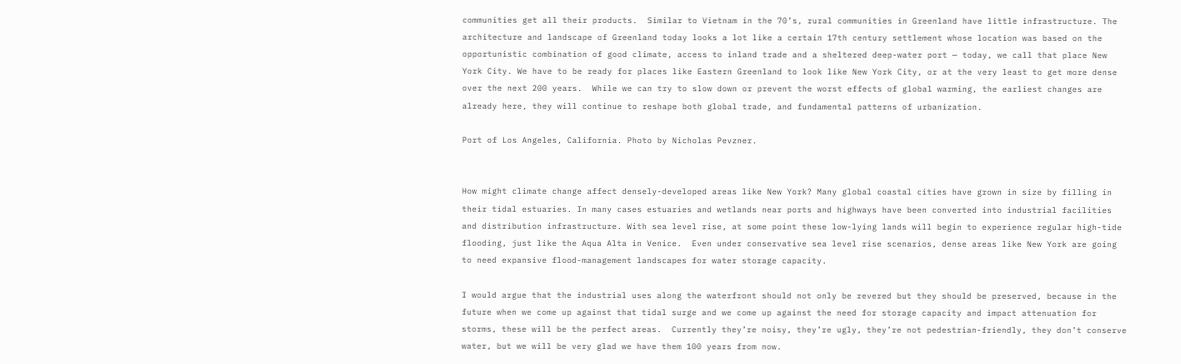communities get all their products.  Similar to Vietnam in the 70’s, rural communities in Greenland have little infrastructure. The architecture and landscape of Greenland today looks a lot like a certain 17th century settlement whose location was based on the opportunistic combination of good climate, access to inland trade and a sheltered deep-water port — today, we call that place New York City. We have to be ready for places like Eastern Greenland to look like New York City, or at the very least to get more dense over the next 200 years.  While we can try to slow down or prevent the worst effects of global warming, the earliest changes are already here, they will continue to reshape both global trade, and fundamental patterns of urbanization.

Port of Los Angeles, California. Photo by Nicholas Pevzner.


How might climate change affect densely-developed areas like New York? Many global coastal cities have grown in size by filling in their tidal estuaries. In many cases estuaries and wetlands near ports and highways have been converted into industrial facilities and distribution infrastructure. With sea level rise, at some point these low-lying lands will begin to experience regular high-tide flooding, just like the Aqua Alta in Venice.  Even under conservative sea level rise scenarios, dense areas like New York are going to need expansive flood-management landscapes for water storage capacity.

I would argue that the industrial uses along the waterfront should not only be revered but they should be preserved, because in the future when we come up against that tidal surge and we come up against the need for storage capacity and impact attenuation for storms, these will be the perfect areas.  Currently they’re noisy, they’re ugly, they’re not pedestrian-friendly, they don’t conserve water, but we will be very glad we have them 100 years from now.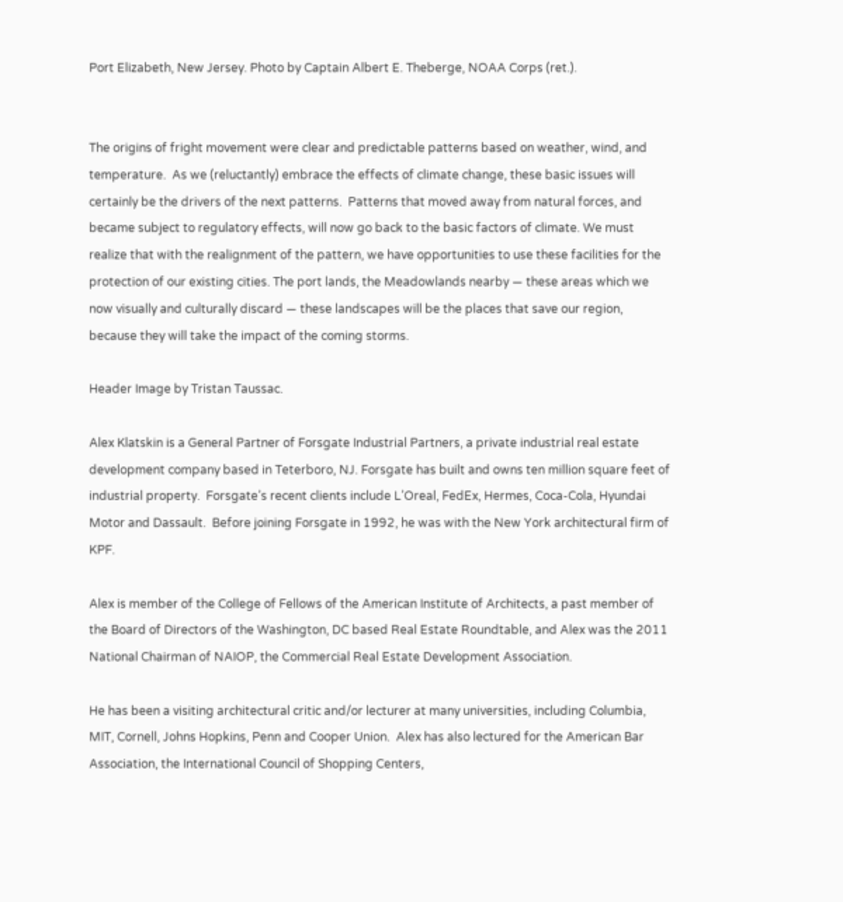Port Elizabeth, New Jersey. Photo by Captain Albert E. Theberge, NOAA Corps (ret.).


The origins of fright movement were clear and predictable patterns based on weather, wind, and temperature.  As we (reluctantly) embrace the effects of climate change, these basic issues will certainly be the drivers of the next patterns.  Patterns that moved away from natural forces, and became subject to regulatory effects, will now go back to the basic factors of climate. We must realize that with the realignment of the pattern, we have opportunities to use these facilities for the protection of our existing cities. The port lands, the Meadowlands nearby — these areas which we now visually and culturally discard — these landscapes will be the places that save our region, because they will take the impact of the coming storms.

Header Image by Tristan Taussac.

Alex Klatskin is a General Partner of Forsgate Industrial Partners, a private industrial real estate development company based in Teterboro, NJ. Forsgate has built and owns ten million square feet of industrial property.  Forsgate’s recent clients include L’Oreal, FedEx, Hermes, Coca-Cola, Hyundai Motor and Dassault.  Before joining Forsgate in 1992, he was with the New York architectural firm of KPF.

Alex is member of the College of Fellows of the American Institute of Architects, a past member of the Board of Directors of the Washington, DC based Real Estate Roundtable, and Alex was the 2011 National Chairman of NAIOP, the Commercial Real Estate Development Association.

He has been a visiting architectural critic and/or lecturer at many universities, including Columbia, MIT, Cornell, Johns Hopkins, Penn and Cooper Union.  Alex has also lectured for the American Bar Association, the International Council of Shopping Centers,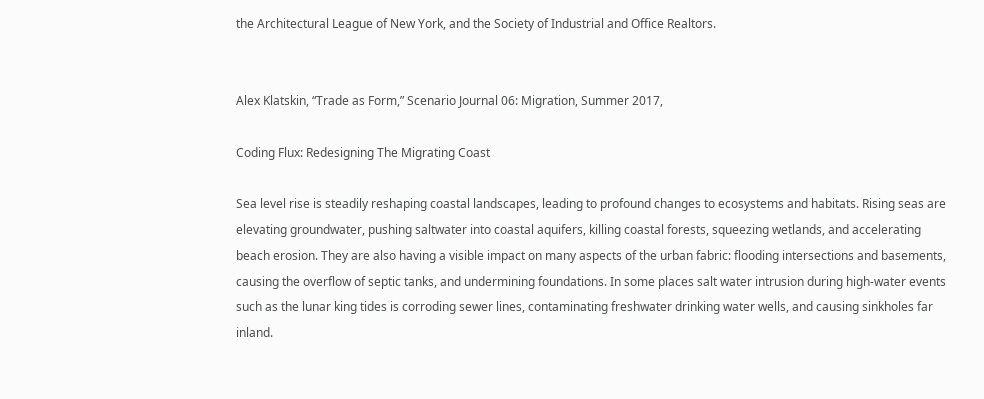the Architectural League of New York, and the Society of Industrial and Office Realtors.


Alex Klatskin, “Trade as Form,” Scenario Journal 06: Migration, Summer 2017,

Coding Flux: Redesigning The Migrating Coast

Sea level rise is steadily reshaping coastal landscapes, leading to profound changes to ecosystems and habitats. Rising seas are elevating groundwater, pushing saltwater into coastal aquifers, killing coastal forests, squeezing wetlands, and accelerating beach erosion. They are also having a visible impact on many aspects of the urban fabric: flooding intersections and basements, causing the overflow of septic tanks, and undermining foundations. In some places salt water intrusion during high-water events such as the lunar king tides is corroding sewer lines, contaminating freshwater drinking water wells, and causing sinkholes far inland.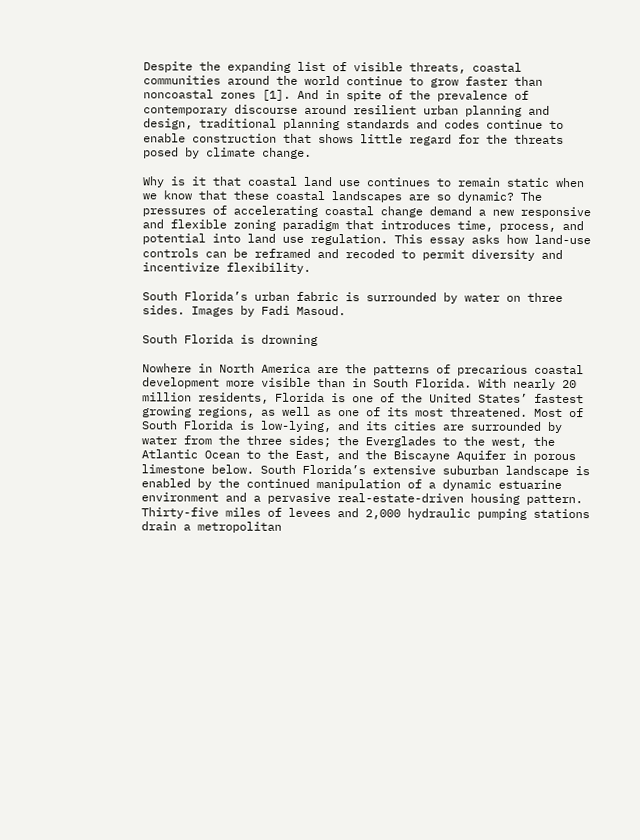Despite the expanding list of visible threats, coastal communities around the world continue to grow faster than noncoastal zones [1]. And in spite of the prevalence of contemporary discourse around resilient urban planning and design, traditional planning standards and codes continue to enable construction that shows little regard for the threats posed by climate change.

Why is it that coastal land use continues to remain static when we know that these coastal landscapes are so dynamic? The pressures of accelerating coastal change demand a new responsive and flexible zoning paradigm that introduces time, process, and potential into land use regulation. This essay asks how land-use controls can be reframed and recoded to permit diversity and incentivize flexibility.

South Florida’s urban fabric is surrounded by water on three sides. Images by Fadi Masoud.

South Florida is drowning

Nowhere in North America are the patterns of precarious coastal development more visible than in South Florida. With nearly 20 million residents, Florida is one of the United States’ fastest growing regions, as well as one of its most threatened. Most of South Florida is low-lying, and its cities are surrounded by water from the three sides; the Everglades to the west, the Atlantic Ocean to the East, and the Biscayne Aquifer in porous limestone below. South Florida’s extensive suburban landscape is enabled by the continued manipulation of a dynamic estuarine environment and a pervasive real-estate-driven housing pattern. Thirty-five miles of levees and 2,000 hydraulic pumping stations drain a metropolitan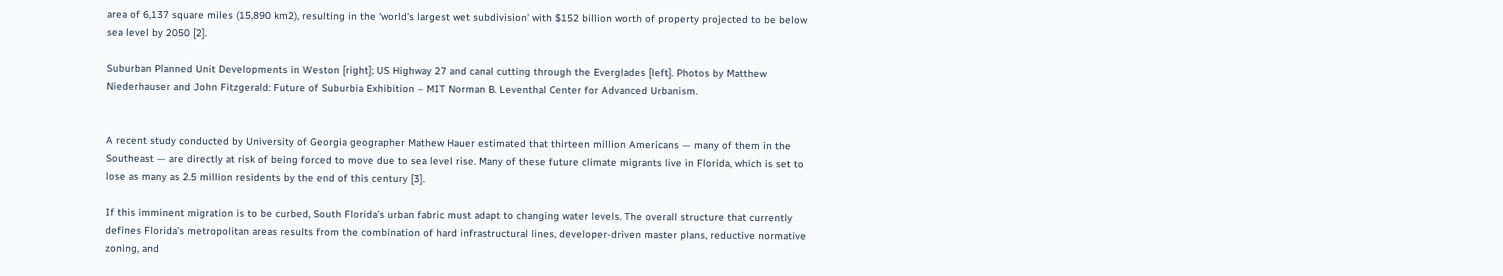area of 6,137 square miles (15,890 km2), resulting in the ‘world’s largest wet subdivision’ with $152 billion worth of property projected to be below sea level by 2050 [2].

Suburban Planned Unit Developments in Weston [right]; US Highway 27 and canal cutting through the Everglades [left]. Photos by Matthew Niederhauser and John Fitzgerald: Future of Suburbia Exhibition – MIT Norman B. Leventhal Center for Advanced Urbanism.


A recent study conducted by University of Georgia geographer Mathew Hauer estimated that thirteen million Americans — many of them in the Southeast — are directly at risk of being forced to move due to sea level rise. Many of these future climate migrants live in Florida, which is set to lose as many as 2.5 million residents by the end of this century [3].

If this imminent migration is to be curbed, South Florida’s urban fabric must adapt to changing water levels. The overall structure that currently defines Florida’s metropolitan areas results from the combination of hard infrastructural lines, developer-driven master plans, reductive normative zoning, and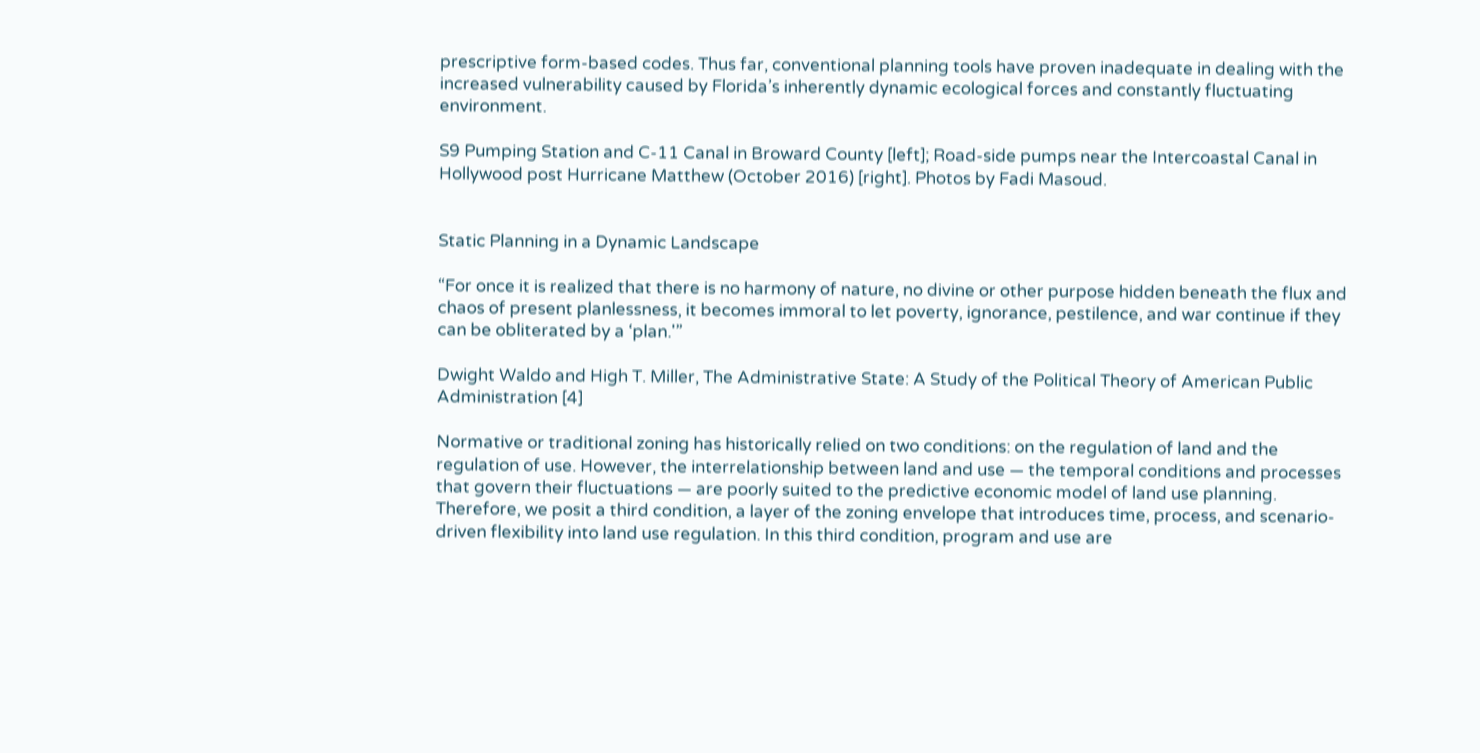prescriptive form-based codes. Thus far, conventional planning tools have proven inadequate in dealing with the increased vulnerability caused by Florida’s inherently dynamic ecological forces and constantly fluctuating environment.

S9 Pumping Station and C-11 Canal in Broward County [left]; Road-side pumps near the Intercoastal Canal in Hollywood post Hurricane Matthew (October 2016) [right]. Photos by Fadi Masoud.


Static Planning in a Dynamic Landscape

“For once it is realized that there is no harmony of nature, no divine or other purpose hidden beneath the flux and chaos of present planlessness, it becomes immoral to let poverty, ignorance, pestilence, and war continue if they can be obliterated by a ‘plan.'”

Dwight Waldo and High T. Miller, The Administrative State: A Study of the Political Theory of American Public Administration [4]

Normative or traditional zoning has historically relied on two conditions: on the regulation of land and the regulation of use. However, the interrelationship between land and use — the temporal conditions and processes that govern their fluctuations — are poorly suited to the predictive economic model of land use planning. Therefore, we posit a third condition, a layer of the zoning envelope that introduces time, process, and scenario-driven flexibility into land use regulation. In this third condition, program and use are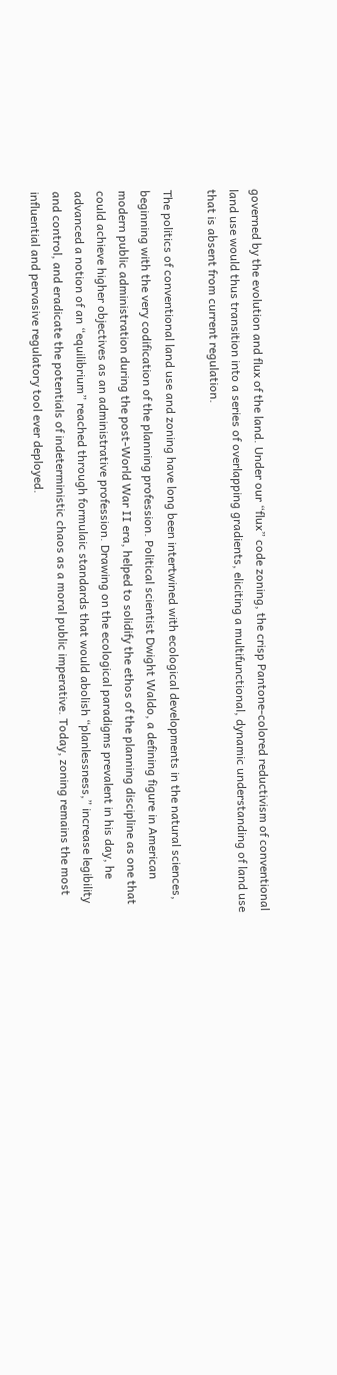governed by the evolution and flux of the land. Under our “flux” code zoning, the crisp Pantone-colored reductivism of conventional land use would thus transition into a series of overlapping gradients, eliciting a multifunctional, dynamic understanding of land use that is absent from current regulation.

The politics of conventional land use and zoning have long been intertwined with ecological developments in the natural sciences, beginning with the very codification of the planning profession. Political scientist Dwight Waldo, a defining figure in American modern public administration during the post-World War II era, helped to solidify the ethos of the planning discipline as one that could achieve higher objectives as an administrative profession. Drawing on the ecological paradigms prevalent in his day, he advanced a notion of an “equilibrium” reached through formulaic standards that would abolish “planlessness,” increase legibility and control, and eradicate the potentials of indeterministic chaos as a moral public imperative. Today, zoning remains the most influential and pervasive regulatory tool ever deployed.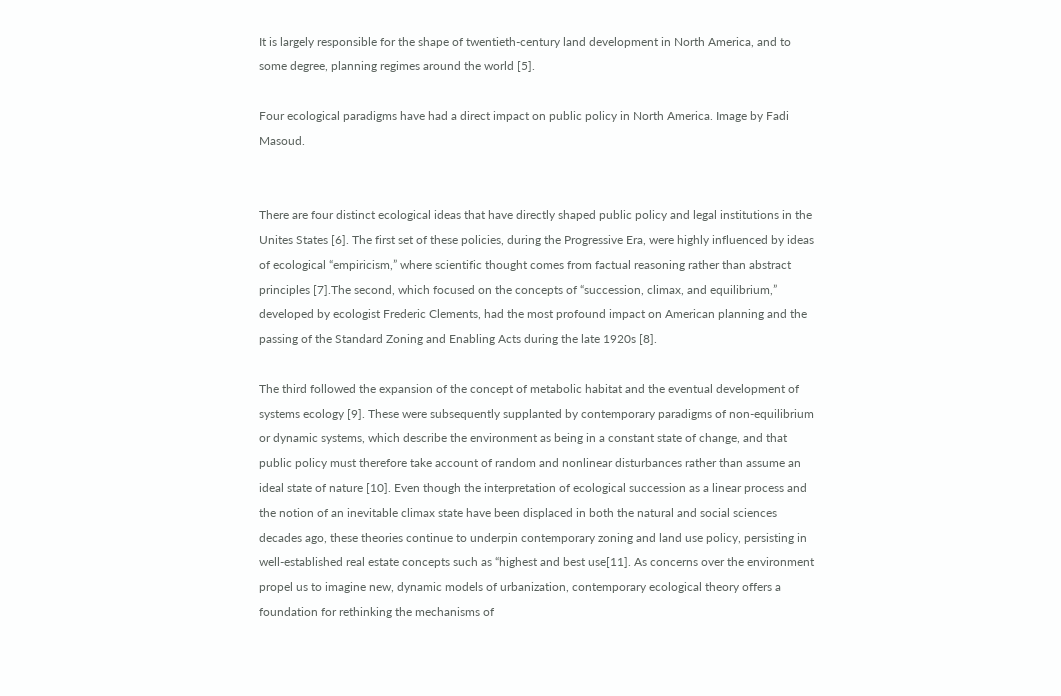It is largely responsible for the shape of twentieth-century land development in North America, and to some degree, planning regimes around the world [5].

Four ecological paradigms have had a direct impact on public policy in North America. Image by Fadi Masoud.


There are four distinct ecological ideas that have directly shaped public policy and legal institutions in the Unites States [6]. The first set of these policies, during the Progressive Era, were highly influenced by ideas of ecological “empiricism,” where scientific thought comes from factual reasoning rather than abstract principles [7].The second, which focused on the concepts of “succession, climax, and equilibrium,” developed by ecologist Frederic Clements, had the most profound impact on American planning and the passing of the Standard Zoning and Enabling Acts during the late 1920s [8].

The third followed the expansion of the concept of metabolic habitat and the eventual development of systems ecology [9]. These were subsequently supplanted by contemporary paradigms of non-equilibrium or dynamic systems, which describe the environment as being in a constant state of change, and that public policy must therefore take account of random and nonlinear disturbances rather than assume an ideal state of nature [10]. Even though the interpretation of ecological succession as a linear process and the notion of an inevitable climax state have been displaced in both the natural and social sciences decades ago, these theories continue to underpin contemporary zoning and land use policy, persisting in well-established real estate concepts such as “highest and best use[11]. As concerns over the environment propel us to imagine new, dynamic models of urbanization, contemporary ecological theory offers a foundation for rethinking the mechanisms of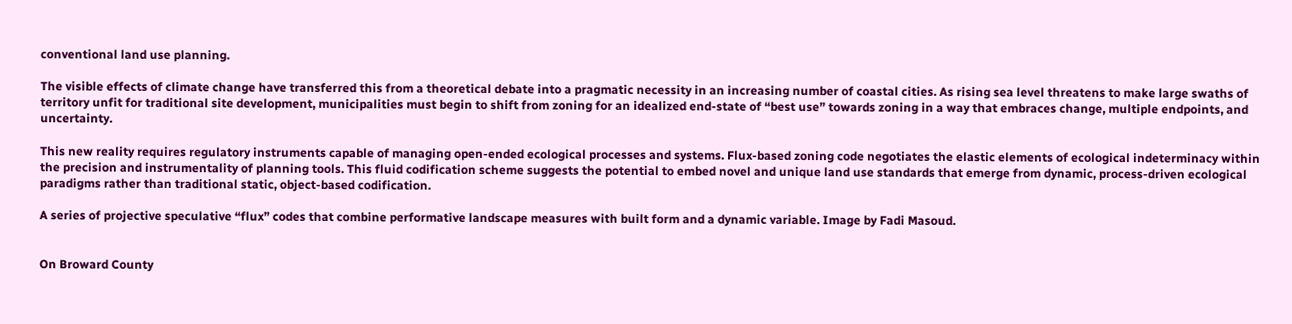conventional land use planning.

The visible effects of climate change have transferred this from a theoretical debate into a pragmatic necessity in an increasing number of coastal cities. As rising sea level threatens to make large swaths of territory unfit for traditional site development, municipalities must begin to shift from zoning for an idealized end-state of “best use” towards zoning in a way that embraces change, multiple endpoints, and uncertainty.

This new reality requires regulatory instruments capable of managing open-ended ecological processes and systems. Flux-based zoning code negotiates the elastic elements of ecological indeterminacy within the precision and instrumentality of planning tools. This fluid codification scheme suggests the potential to embed novel and unique land use standards that emerge from dynamic, process-driven ecological paradigms rather than traditional static, object-based codification.

A series of projective speculative “flux” codes that combine performative landscape measures with built form and a dynamic variable. Image by Fadi Masoud.


On Broward County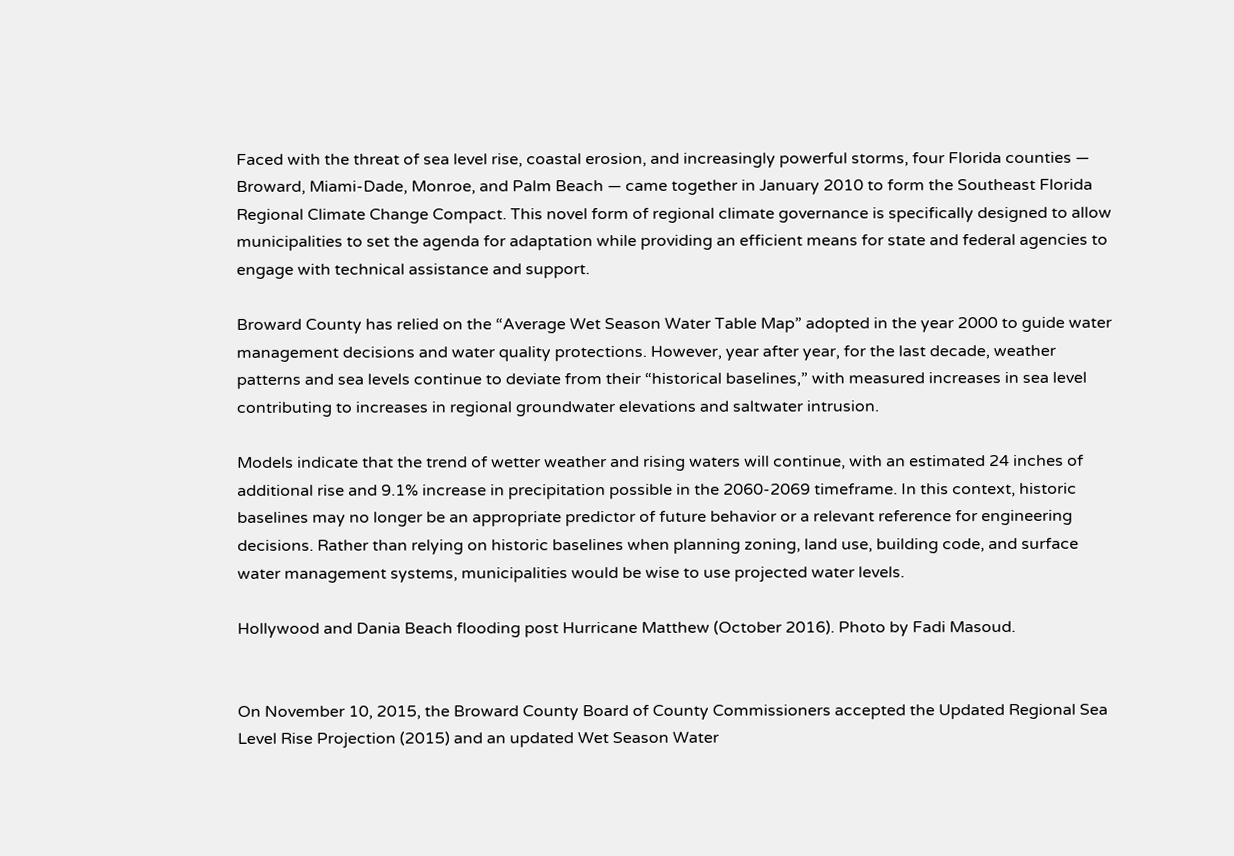Faced with the threat of sea level rise, coastal erosion, and increasingly powerful storms, four Florida counties — Broward, Miami-Dade, Monroe, and Palm Beach — came together in January 2010 to form the Southeast Florida Regional Climate Change Compact. This novel form of regional climate governance is specifically designed to allow municipalities to set the agenda for adaptation while providing an efficient means for state and federal agencies to engage with technical assistance and support.

Broward County has relied on the “Average Wet Season Water Table Map” adopted in the year 2000 to guide water management decisions and water quality protections. However, year after year, for the last decade, weather patterns and sea levels continue to deviate from their “historical baselines,” with measured increases in sea level contributing to increases in regional groundwater elevations and saltwater intrusion.

Models indicate that the trend of wetter weather and rising waters will continue, with an estimated 24 inches of additional rise and 9.1% increase in precipitation possible in the 2060-2069 timeframe. In this context, historic baselines may no longer be an appropriate predictor of future behavior or a relevant reference for engineering decisions. Rather than relying on historic baselines when planning zoning, land use, building code, and surface water management systems, municipalities would be wise to use projected water levels.

Hollywood and Dania Beach flooding post Hurricane Matthew (October 2016). Photo by Fadi Masoud.


On November 10, 2015, the Broward County Board of County Commissioners accepted the Updated Regional Sea Level Rise Projection (2015) and an updated Wet Season Water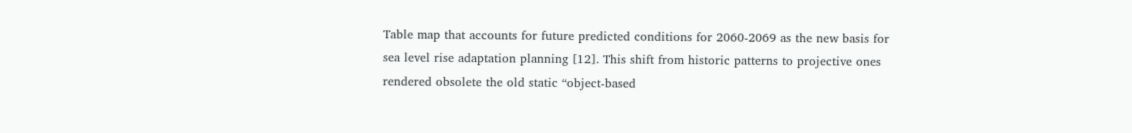Table map that accounts for future predicted conditions for 2060-2069 as the new basis for sea level rise adaptation planning [12]. This shift from historic patterns to projective ones rendered obsolete the old static “object-based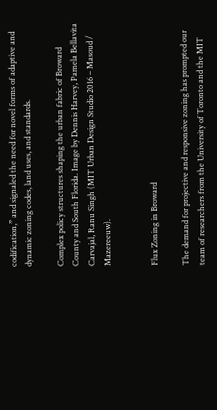codification,” and signaled the need for novel forms of adaptive and dynamic zoning codes, land uses, and standards.

Complex policy structures shaping the urban fabric of Broward County and South Florida. Image by Dennis Harvey, Pamela Bellavita Carvajal, Ranu Singh (MIT Urban Design Studio 2016 – Masoud / Mazereeuw).


Flux Zoning in Broward

The demand for projective and responsive zoning has prompted our team of researchers from the University of Toronto and the MIT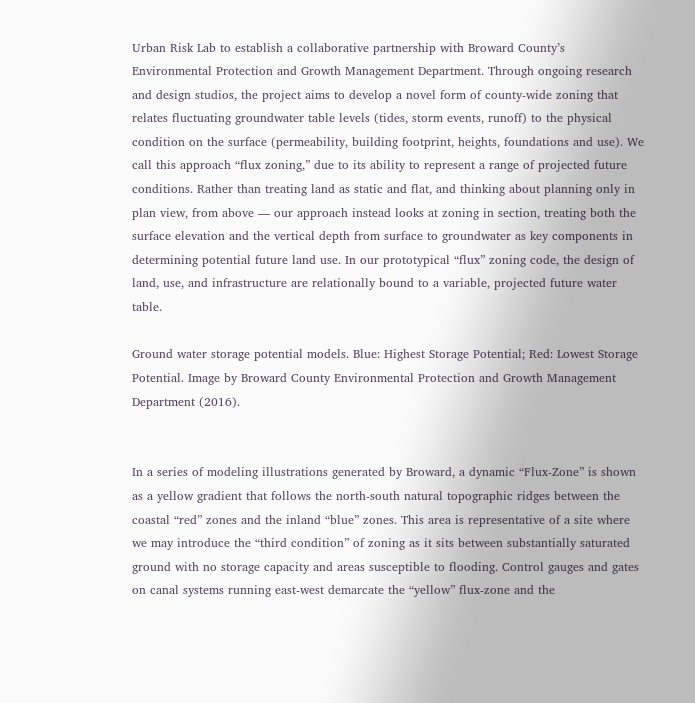Urban Risk Lab to establish a collaborative partnership with Broward County’s Environmental Protection and Growth Management Department. Through ongoing research and design studios, the project aims to develop a novel form of county-wide zoning that relates fluctuating groundwater table levels (tides, storm events, runoff) to the physical condition on the surface (permeability, building footprint, heights, foundations and use). We call this approach “flux zoning,” due to its ability to represent a range of projected future conditions. Rather than treating land as static and flat, and thinking about planning only in plan view, from above — our approach instead looks at zoning in section, treating both the surface elevation and the vertical depth from surface to groundwater as key components in determining potential future land use. In our prototypical “flux” zoning code, the design of land, use, and infrastructure are relationally bound to a variable, projected future water table.

Ground water storage potential models. Blue: Highest Storage Potential; Red: Lowest Storage Potential. Image by Broward County Environmental Protection and Growth Management Department (2016).


In a series of modeling illustrations generated by Broward, a dynamic “Flux-Zone” is shown as a yellow gradient that follows the north-south natural topographic ridges between the coastal “red” zones and the inland “blue” zones. This area is representative of a site where we may introduce the “third condition” of zoning as it sits between substantially saturated ground with no storage capacity and areas susceptible to flooding. Control gauges and gates on canal systems running east-west demarcate the “yellow” flux-zone and the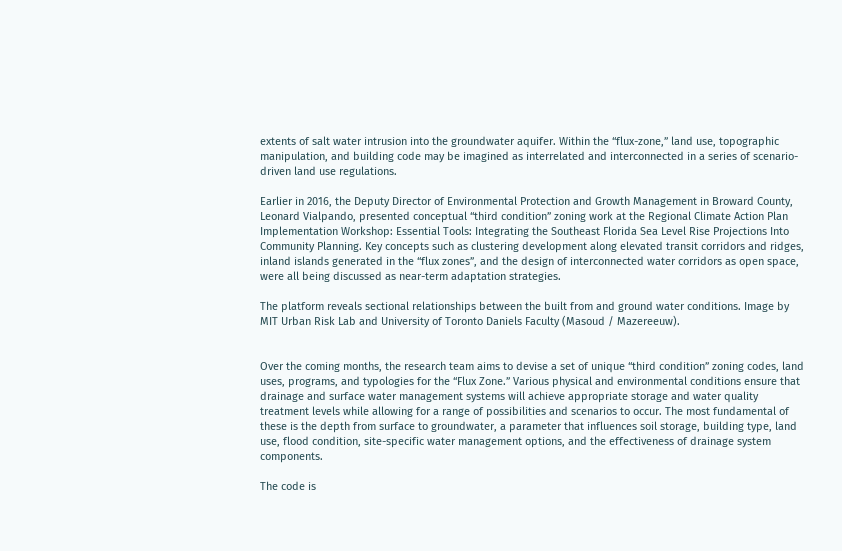extents of salt water intrusion into the groundwater aquifer. Within the “flux-zone,” land use, topographic manipulation, and building code may be imagined as interrelated and interconnected in a series of scenario-driven land use regulations.

Earlier in 2016, the Deputy Director of Environmental Protection and Growth Management in Broward County, Leonard Vialpando, presented conceptual “third condition” zoning work at the Regional Climate Action Plan Implementation Workshop: Essential Tools: Integrating the Southeast Florida Sea Level Rise Projections Into Community Planning. Key concepts such as clustering development along elevated transit corridors and ridges, inland islands generated in the “flux zones”, and the design of interconnected water corridors as open space, were all being discussed as near-term adaptation strategies.

The platform reveals sectional relationships between the built from and ground water conditions. Image by MIT Urban Risk Lab and University of Toronto Daniels Faculty (Masoud / Mazereeuw).


Over the coming months, the research team aims to devise a set of unique “third condition” zoning codes, land uses, programs, and typologies for the “Flux Zone.” Various physical and environmental conditions ensure that drainage and surface water management systems will achieve appropriate storage and water quality treatment levels while allowing for a range of possibilities and scenarios to occur. The most fundamental of these is the depth from surface to groundwater, a parameter that influences soil storage, building type, land use, flood condition, site-specific water management options, and the effectiveness of drainage system components.

The code is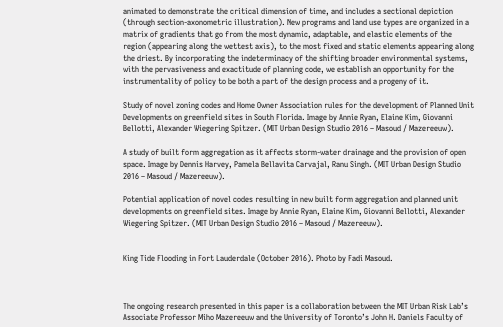animated to demonstrate the critical dimension of time, and includes a sectional depiction (through section-axonometric illustration). New programs and land use types are organized in a matrix of gradients that go from the most dynamic, adaptable, and elastic elements of the region (appearing along the wettest axis), to the most fixed and static elements appearing along the driest. By incorporating the indeterminacy of the shifting broader environmental systems, with the pervasiveness and exactitude of planning code, we establish an opportunity for the instrumentality of policy to be both a part of the design process and a progeny of it.

Study of novel zoning codes and Home Owner Association rules for the development of Planned Unit Developments on greenfield sites in South Florida. Image by Annie Ryan, Elaine Kim, Giovanni Bellotti, Alexander Wiegering Spitzer. (MIT Urban Design Studio 2016 – Masoud / Mazereeuw).

A study of built form aggregation as it affects storm-water drainage and the provision of open space. Image by Dennis Harvey, Pamela Bellavita Carvajal, Ranu Singh. (MIT Urban Design Studio 2016 – Masoud / Mazereeuw).

Potential application of novel codes resulting in new built form aggregation and planned unit developments on greenfield sites. Image by Annie Ryan, Elaine Kim, Giovanni Bellotti, Alexander Wiegering Spitzer. (MIT Urban Design Studio 2016 – Masoud / Mazereeuw).


King Tide Flooding in Fort Lauderdale (October 2016). Photo by Fadi Masoud.



The ongoing research presented in this paper is a collaboration between the MIT Urban Risk Lab’s Associate Professor Miho Mazereeuw and the University of Toronto’s John H. Daniels Faculty of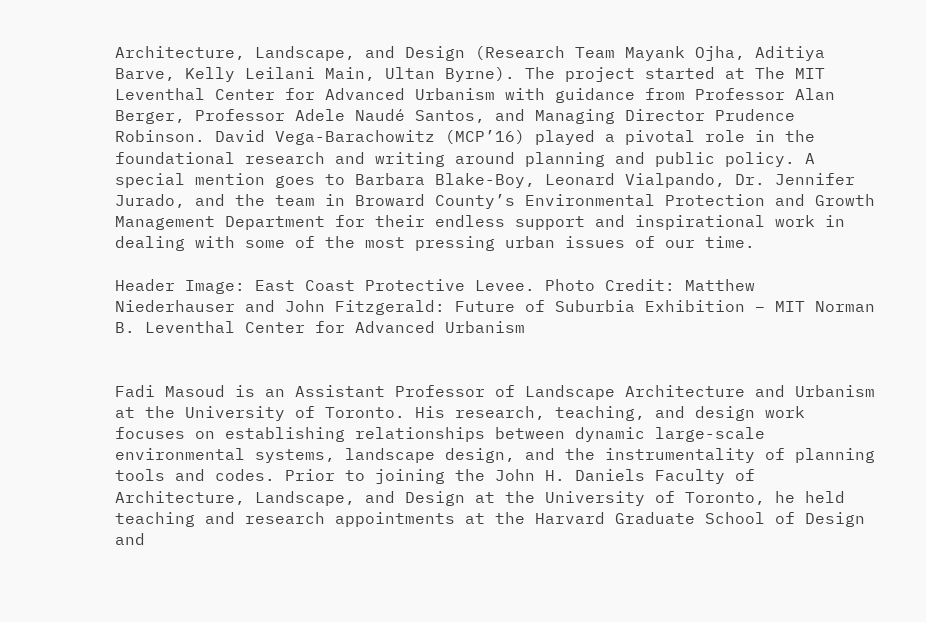Architecture, Landscape, and Design (Research Team Mayank Ojha, Aditiya Barve, Kelly Leilani Main, Ultan Byrne). The project started at The MIT Leventhal Center for Advanced Urbanism with guidance from Professor Alan Berger, Professor Adele Naudé Santos, and Managing Director Prudence Robinson. David Vega-Barachowitz (MCP’16) played a pivotal role in the foundational research and writing around planning and public policy. A special mention goes to Barbara Blake-Boy, Leonard Vialpando, Dr. Jennifer Jurado, and the team in Broward County’s Environmental Protection and Growth Management Department for their endless support and inspirational work in dealing with some of the most pressing urban issues of our time.

Header Image: East Coast Protective Levee. Photo Credit: Matthew Niederhauser and John Fitzgerald: Future of Suburbia Exhibition – MIT Norman B. Leventhal Center for Advanced Urbanism


Fadi Masoud is an Assistant Professor of Landscape Architecture and Urbanism at the University of Toronto. His research, teaching, and design work focuses on establishing relationships between dynamic large-scale environmental systems, landscape design, and the instrumentality of planning tools and codes. Prior to joining the John H. Daniels Faculty of Architecture, Landscape, and Design at the University of Toronto, he held teaching and research appointments at the Harvard Graduate School of Design and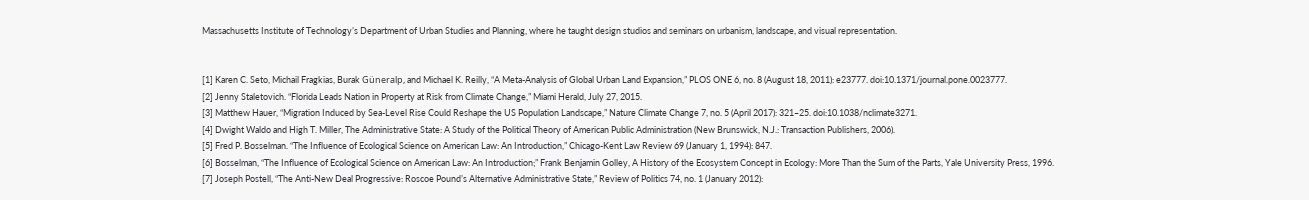Massachusetts Institute of Technology’s Department of Urban Studies and Planning, where he taught design studios and seminars on urbanism, landscape, and visual representation.


[1] Karen C. Seto, Michail Fragkias, Burak Güneralp, and Michael K. Reilly, “A Meta-Analysis of Global Urban Land Expansion,” PLOS ONE 6, no. 8 (August 18, 2011): e23777. doi:10.1371/journal.pone.0023777.
[2] Jenny Staletovich. “Florida Leads Nation in Property at Risk from Climate Change,” Miami Herald, July 27, 2015.
[3] Matthew Hauer, “Migration Induced by Sea-Level Rise Could Reshape the US Population Landscape,” Nature Climate Change 7, no. 5 (April 2017): 321–25. doi:10.1038/nclimate3271.
[4] Dwight Waldo and High T. Miller, The Administrative State: A Study of the Political Theory of American Public Administration (New Brunswick, N.J.: Transaction Publishers, 2006).
[5] Fred P. Bosselman. “The Influence of Ecological Science on American Law: An Introduction,” Chicago-Kent Law Review 69 (January 1, 1994): 847.
[6] Bosselman, “The Influence of Ecological Science on American Law: An Introduction;” Frank Benjamin Golley, A History of the Ecosystem Concept in Ecology: More Than the Sum of the Parts, Yale University Press, 1996.
[7] Joseph Postell, “The Anti-New Deal Progressive: Roscoe Pound’s Alternative Administrative State,” Review of Politics 74, no. 1 (January 2012):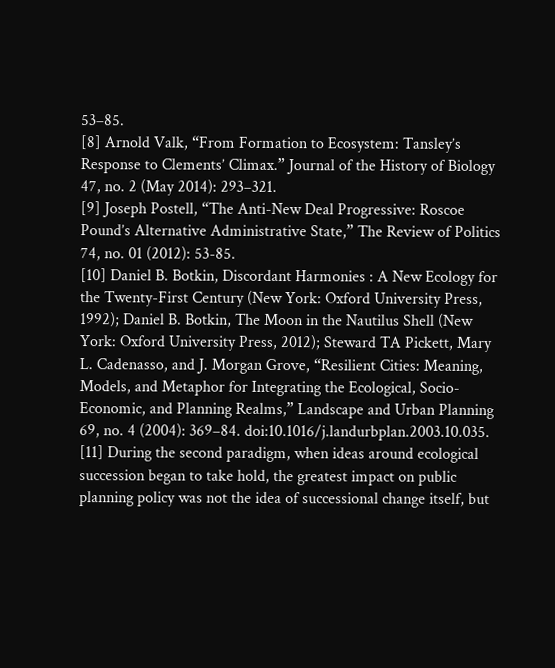53–85.
[8] Arnold Valk, “From Formation to Ecosystem: Tansley’s Response to Clements’ Climax.” Journal of the History of Biology 47, no. 2 (May 2014): 293–321.
[9] Joseph Postell, “The Anti-New Deal Progressive: Roscoe Pound’s Alternative Administrative State,” The Review of Politics 74, no. 01 (2012): 53-85.
[10] Daniel B. Botkin, Discordant Harmonies : A New Ecology for the Twenty-First Century (New York: Oxford University Press, 1992); Daniel B. Botkin, The Moon in the Nautilus Shell (New York: Oxford University Press, 2012); Steward TA Pickett, Mary L. Cadenasso, and J. Morgan Grove, “Resilient Cities: Meaning, Models, and Metaphor for Integrating the Ecological, Socio-Economic, and Planning Realms,” Landscape and Urban Planning 69, no. 4 (2004): 369–84. doi:10.1016/j.landurbplan.2003.10.035.
[11] During the second paradigm, when ideas around ecological succession began to take hold, the greatest impact on public planning policy was not the idea of successional change itself, but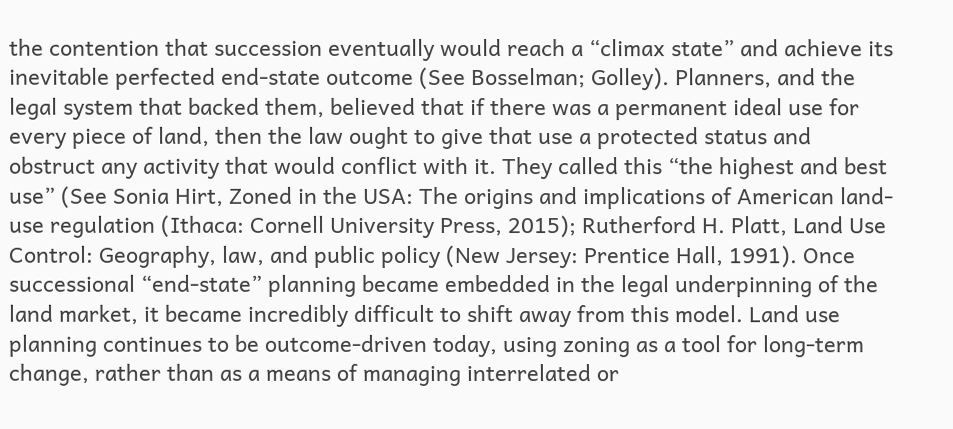the contention that succession eventually would reach a “climax state” and achieve its inevitable perfected end-state outcome (See Bosselman; Golley). Planners, and the legal system that backed them, believed that if there was a permanent ideal use for every piece of land, then the law ought to give that use a protected status and obstruct any activity that would conflict with it. They called this “the highest and best use” (See Sonia Hirt, Zoned in the USA: The origins and implications of American land-use regulation (Ithaca: Cornell University Press, 2015); Rutherford H. Platt, Land Use Control: Geography, law, and public policy (New Jersey: Prentice Hall, 1991). Once successional “end-state” planning became embedded in the legal underpinning of the land market, it became incredibly difficult to shift away from this model. Land use planning continues to be outcome-driven today, using zoning as a tool for long-term change, rather than as a means of managing interrelated or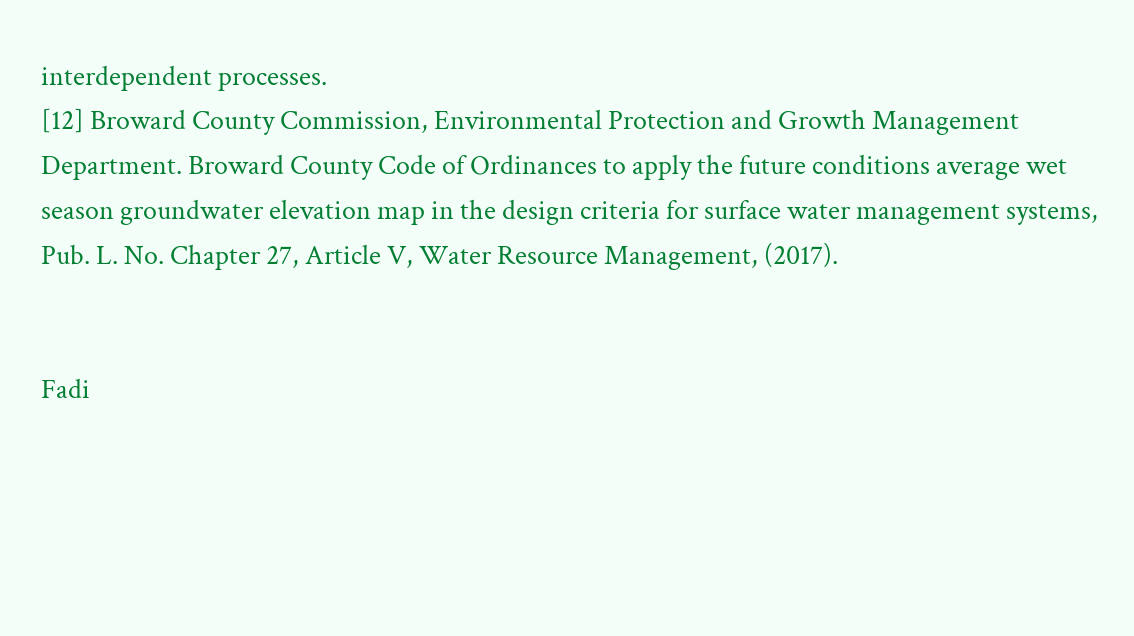interdependent processes.
[12] Broward County Commission, Environmental Protection and Growth Management Department. Broward County Code of Ordinances to apply the future conditions average wet season groundwater elevation map in the design criteria for surface water management systems, Pub. L. No. Chapter 27, Article V, Water Resource Management, (2017).


Fadi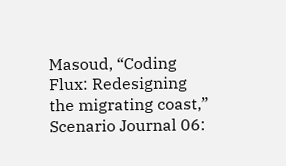Masoud, “Coding Flux: Redesigning the migrating coast,” Scenario Journal 06: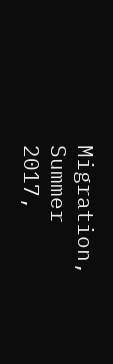Migration, Summer 2017,